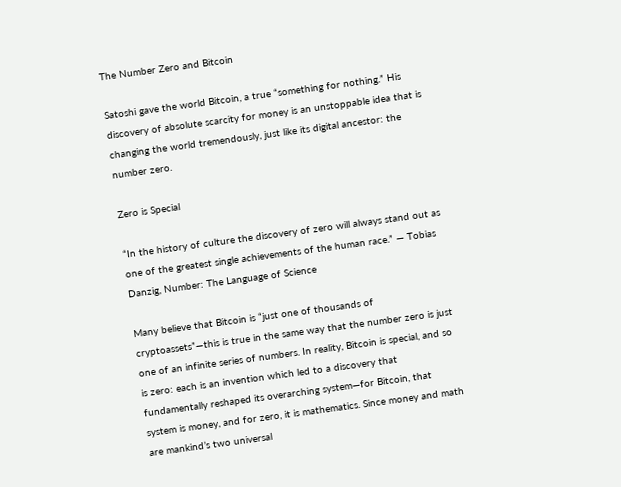The Number Zero and Bitcoin

Satoshi gave the world Bitcoin, a true “something for nothing.” His discovery of absolute scarcity for money is an unstoppable idea that is changing the world tremendously, just like its digital ancestor: the number zero.

Zero is Special

“In the history of culture the discovery of zero will always stand out as one of the greatest single achievements of the human race.” — Tobias Danzig, Number: The Language of Science

Many believe that Bitcoin is “just one of thousands of cryptoassets”—this is true in the same way that the number zero is just one of an infinite series of numbers. In reality, Bitcoin is special, and so is zero: each is an invention which led to a discovery that fundamentally reshaped its overarching system—for Bitcoin, that system is money, and for zero, it is mathematics. Since money and math are mankind’s two universal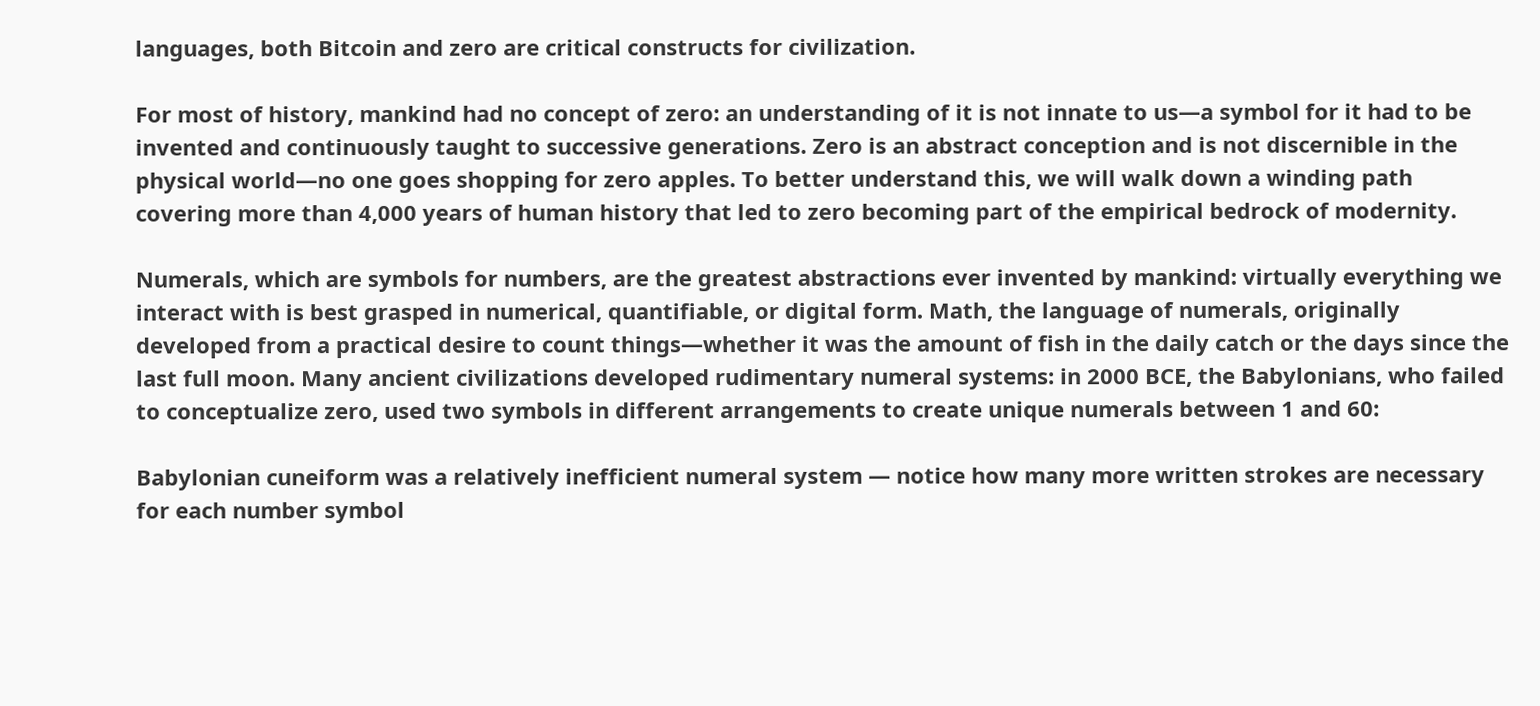languages, both Bitcoin and zero are critical constructs for civilization.

For most of history, mankind had no concept of zero: an understanding of it is not innate to us—a symbol for it had to be invented and continuously taught to successive generations. Zero is an abstract conception and is not discernible in the physical world—no one goes shopping for zero apples. To better understand this, we will walk down a winding path covering more than 4,000 years of human history that led to zero becoming part of the empirical bedrock of modernity.

Numerals, which are symbols for numbers, are the greatest abstractions ever invented by mankind: virtually everything we interact with is best grasped in numerical, quantifiable, or digital form. Math, the language of numerals, originally developed from a practical desire to count things—whether it was the amount of fish in the daily catch or the days since the last full moon. Many ancient civilizations developed rudimentary numeral systems: in 2000 BCE, the Babylonians, who failed to conceptualize zero, used two symbols in different arrangements to create unique numerals between 1 and 60:

Babylonian cuneiform was a relatively inefficient numeral system — notice how many more written strokes are necessary for each number symbol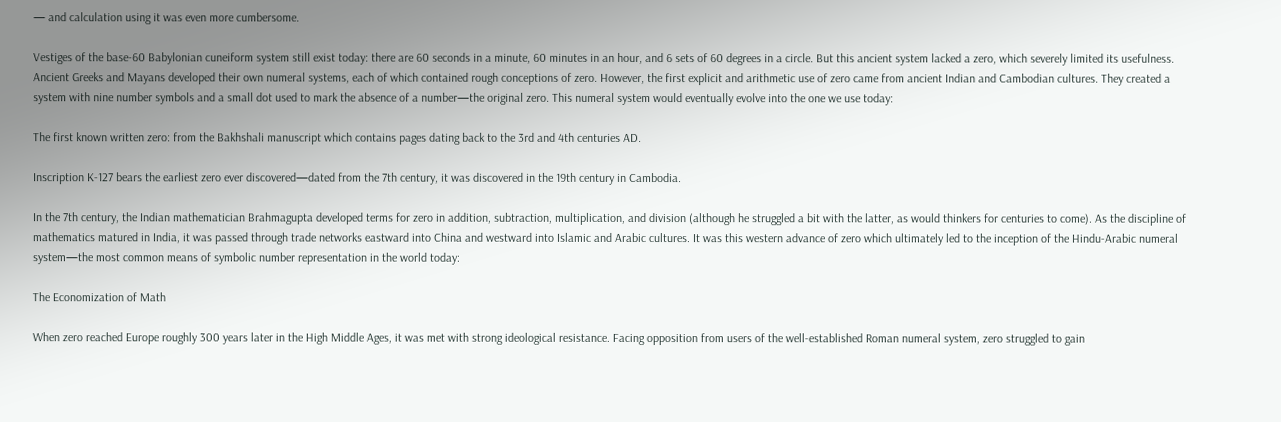— and calculation using it was even more cumbersome.

Vestiges of the base-60 Babylonian cuneiform system still exist today: there are 60 seconds in a minute, 60 minutes in an hour, and 6 sets of 60 degrees in a circle. But this ancient system lacked a zero, which severely limited its usefulness. Ancient Greeks and Mayans developed their own numeral systems, each of which contained rough conceptions of zero. However, the first explicit and arithmetic use of zero came from ancient Indian and Cambodian cultures. They created a system with nine number symbols and a small dot used to mark the absence of a number—the original zero. This numeral system would eventually evolve into the one we use today:

The first known written zero: from the Bakhshali manuscript which contains pages dating back to the 3rd and 4th centuries AD.

Inscription K-127 bears the earliest zero ever discovered—dated from the 7th century, it was discovered in the 19th century in Cambodia.

In the 7th century, the Indian mathematician Brahmagupta developed terms for zero in addition, subtraction, multiplication, and division (although he struggled a bit with the latter, as would thinkers for centuries to come). As the discipline of mathematics matured in India, it was passed through trade networks eastward into China and westward into Islamic and Arabic cultures. It was this western advance of zero which ultimately led to the inception of the Hindu-Arabic numeral system—the most common means of symbolic number representation in the world today:

The Economization of Math

When zero reached Europe roughly 300 years later in the High Middle Ages, it was met with strong ideological resistance. Facing opposition from users of the well-established Roman numeral system, zero struggled to gain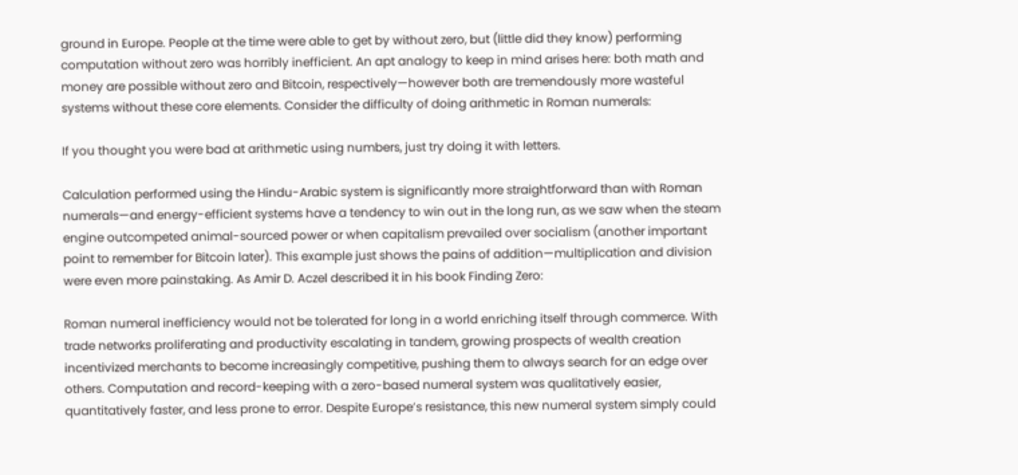ground in Europe. People at the time were able to get by without zero, but (little did they know) performing computation without zero was horribly inefficient. An apt analogy to keep in mind arises here: both math and money are possible without zero and Bitcoin, respectively—however both are tremendously more wasteful systems without these core elements. Consider the difficulty of doing arithmetic in Roman numerals:

If you thought you were bad at arithmetic using numbers, just try doing it with letters.

Calculation performed using the Hindu-Arabic system is significantly more straightforward than with Roman numerals—and energy-efficient systems have a tendency to win out in the long run, as we saw when the steam engine outcompeted animal-sourced power or when capitalism prevailed over socialism (another important point to remember for Bitcoin later). This example just shows the pains of addition—multiplication and division were even more painstaking. As Amir D. Aczel described it in his book Finding Zero:

Roman numeral inefficiency would not be tolerated for long in a world enriching itself through commerce. With trade networks proliferating and productivity escalating in tandem, growing prospects of wealth creation incentivized merchants to become increasingly competitive, pushing them to always search for an edge over others. Computation and record-keeping with a zero-based numeral system was qualitatively easier, quantitatively faster, and less prone to error. Despite Europe’s resistance, this new numeral system simply could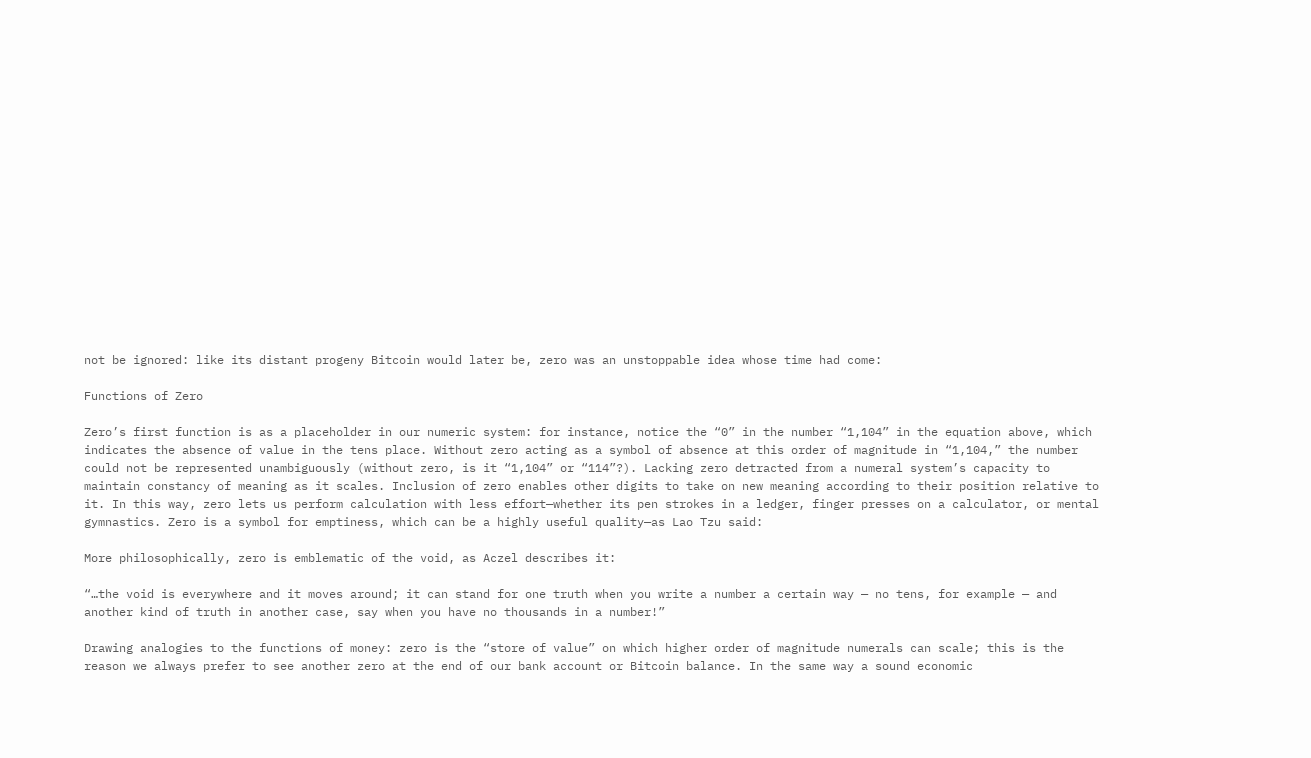not be ignored: like its distant progeny Bitcoin would later be, zero was an unstoppable idea whose time had come:

Functions of Zero

Zero’s first function is as a placeholder in our numeric system: for instance, notice the “0” in the number “1,104” in the equation above, which indicates the absence of value in the tens place. Without zero acting as a symbol of absence at this order of magnitude in “1,104,” the number could not be represented unambiguously (without zero, is it “1,104” or “114”?). Lacking zero detracted from a numeral system’s capacity to maintain constancy of meaning as it scales. Inclusion of zero enables other digits to take on new meaning according to their position relative to it. In this way, zero lets us perform calculation with less effort—whether its pen strokes in a ledger, finger presses on a calculator, or mental gymnastics. Zero is a symbol for emptiness, which can be a highly useful quality—as Lao Tzu said:

More philosophically, zero is emblematic of the void, as Aczel describes it:

“…the void is everywhere and it moves around; it can stand for one truth when you write a number a certain way — no tens, for example — and another kind of truth in another case, say when you have no thousands in a number!”

Drawing analogies to the functions of money: zero is the “store of value” on which higher order of magnitude numerals can scale; this is the reason we always prefer to see another zero at the end of our bank account or Bitcoin balance. In the same way a sound economic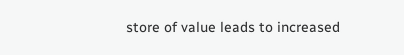store of value leads to increased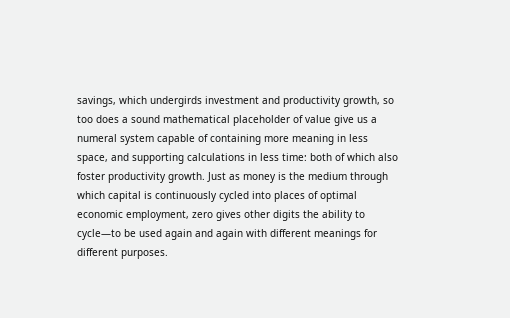savings, which undergirds investment and productivity growth, so too does a sound mathematical placeholder of value give us a numeral system capable of containing more meaning in less space, and supporting calculations in less time: both of which also foster productivity growth. Just as money is the medium through which capital is continuously cycled into places of optimal economic employment, zero gives other digits the ability to cycle—to be used again and again with different meanings for different purposes.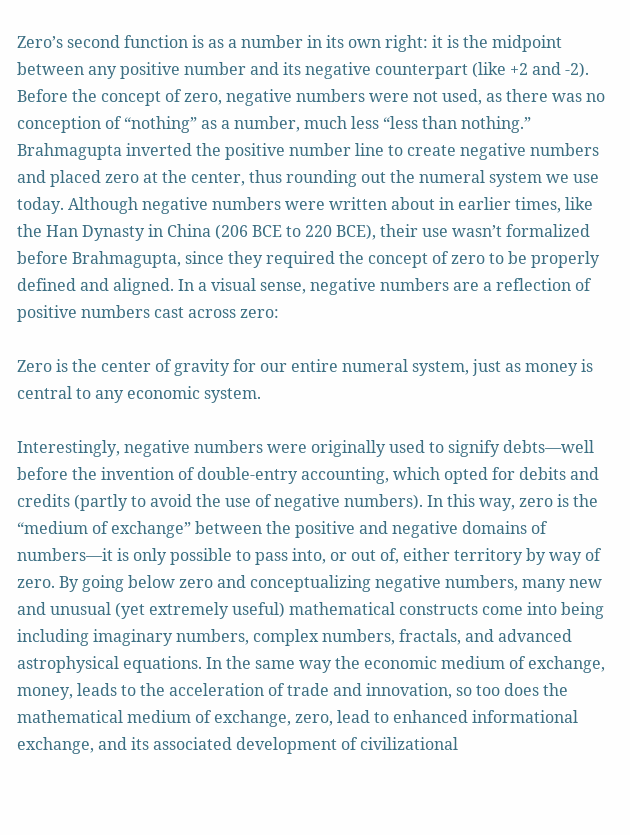Zero’s second function is as a number in its own right: it is the midpoint between any positive number and its negative counterpart (like +2 and -2). Before the concept of zero, negative numbers were not used, as there was no conception of “nothing” as a number, much less “less than nothing.” Brahmagupta inverted the positive number line to create negative numbers and placed zero at the center, thus rounding out the numeral system we use today. Although negative numbers were written about in earlier times, like the Han Dynasty in China (206 BCE to 220 BCE), their use wasn’t formalized before Brahmagupta, since they required the concept of zero to be properly defined and aligned. In a visual sense, negative numbers are a reflection of positive numbers cast across zero:

Zero is the center of gravity for our entire numeral system, just as money is central to any economic system.

Interestingly, negative numbers were originally used to signify debts—well before the invention of double-entry accounting, which opted for debits and credits (partly to avoid the use of negative numbers). In this way, zero is the “medium of exchange” between the positive and negative domains of numbers—it is only possible to pass into, or out of, either territory by way of zero. By going below zero and conceptualizing negative numbers, many new and unusual (yet extremely useful) mathematical constructs come into being including imaginary numbers, complex numbers, fractals, and advanced astrophysical equations. In the same way the economic medium of exchange, money, leads to the acceleration of trade and innovation, so too does the mathematical medium of exchange, zero, lead to enhanced informational exchange, and its associated development of civilizational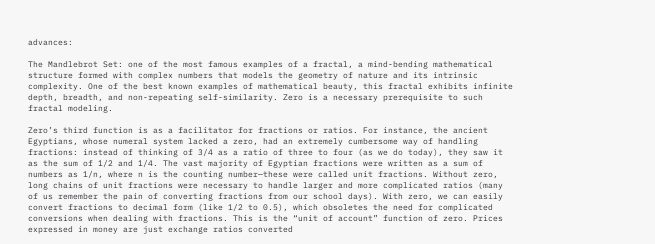advances:

The Mandlebrot Set: one of the most famous examples of a fractal, a mind-bending mathematical structure formed with complex numbers that models the geometry of nature and its intrinsic complexity. One of the best known examples of mathematical beauty, this fractal exhibits infinite depth, breadth, and non-repeating self-similarity. Zero is a necessary prerequisite to such fractal modeling.

Zero’s third function is as a facilitator for fractions or ratios. For instance, the ancient Egyptians, whose numeral system lacked a zero, had an extremely cumbersome way of handling fractions: instead of thinking of 3/4 as a ratio of three to four (as we do today), they saw it as the sum of 1/2 and 1/4. The vast majority of Egyptian fractions were written as a sum of numbers as 1/n, where n is the counting number—these were called unit fractions. Without zero, long chains of unit fractions were necessary to handle larger and more complicated ratios (many of us remember the pain of converting fractions from our school days). With zero, we can easily convert fractions to decimal form (like 1/2 to 0.5), which obsoletes the need for complicated conversions when dealing with fractions. This is the “unit of account” function of zero. Prices expressed in money are just exchange ratios converted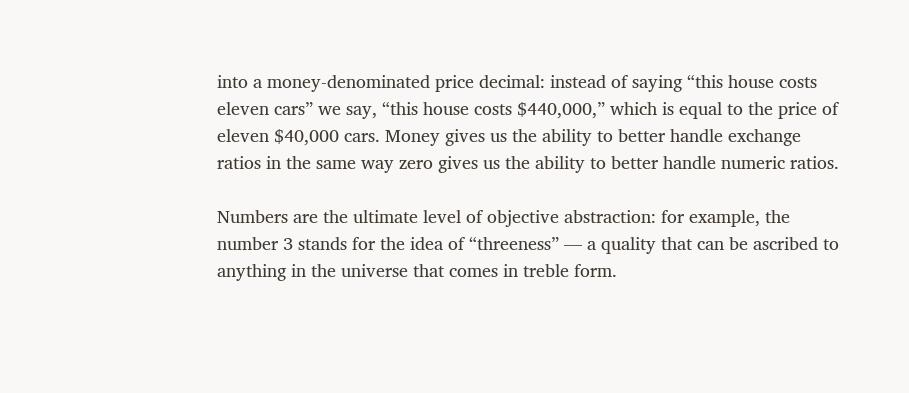into a money-denominated price decimal: instead of saying “this house costs eleven cars” we say, “this house costs $440,000,” which is equal to the price of eleven $40,000 cars. Money gives us the ability to better handle exchange ratios in the same way zero gives us the ability to better handle numeric ratios.

Numbers are the ultimate level of objective abstraction: for example, the number 3 stands for the idea of “threeness” — a quality that can be ascribed to anything in the universe that comes in treble form.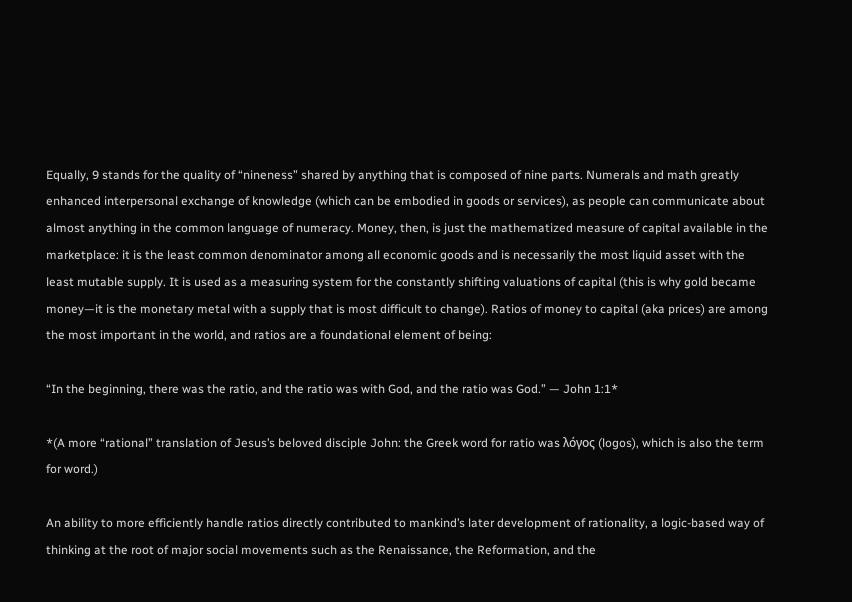Equally, 9 stands for the quality of “nineness” shared by anything that is composed of nine parts. Numerals and math greatly enhanced interpersonal exchange of knowledge (which can be embodied in goods or services), as people can communicate about almost anything in the common language of numeracy. Money, then, is just the mathematized measure of capital available in the marketplace: it is the least common denominator among all economic goods and is necessarily the most liquid asset with the least mutable supply. It is used as a measuring system for the constantly shifting valuations of capital (this is why gold became money—it is the monetary metal with a supply that is most difficult to change). Ratios of money to capital (aka prices) are among the most important in the world, and ratios are a foundational element of being:

“In the beginning, there was the ratio, and the ratio was with God, and the ratio was God.” — John 1:1*

*(A more “rational” translation of Jesus’s beloved disciple John: the Greek word for ratio was λόγος (logos), which is also the term for word.)

An ability to more efficiently handle ratios directly contributed to mankind’s later development of rationality, a logic-based way of thinking at the root of major social movements such as the Renaissance, the Reformation, and the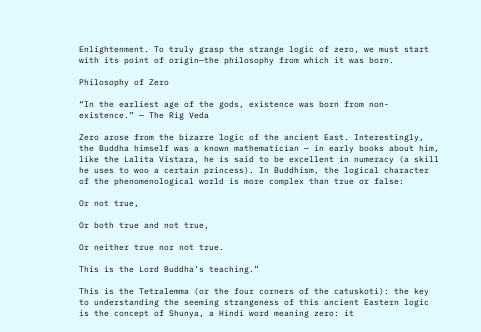Enlightenment. To truly grasp the strange logic of zero, we must start with its point of origin—the philosophy from which it was born.

Philosophy of Zero

“In the earliest age of the gods, existence was born from non-existence.” — The Rig Veda

Zero arose from the bizarre logic of the ancient East. Interestingly, the Buddha himself was a known mathematician — in early books about him, like the Lalita Vistara, he is said to be excellent in numeracy (a skill he uses to woo a certain princess). In Buddhism, the logical character of the phenomenological world is more complex than true or false:

Or not true,

Or both true and not true,

Or neither true nor not true.

This is the Lord Buddha’s teaching.”

This is the Tetralemma (or the four corners of the catuskoti): the key to understanding the seeming strangeness of this ancient Eastern logic is the concept of Shunya, a Hindi word meaning zero: it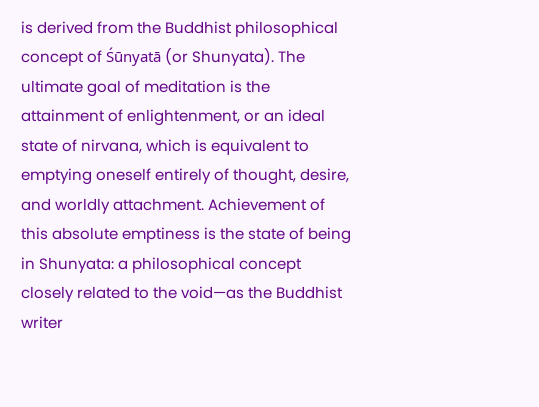is derived from the Buddhist philosophical concept of Śūnyatā (or Shunyata). The ultimate goal of meditation is the attainment of enlightenment, or an ideal state of nirvana, which is equivalent to emptying oneself entirely of thought, desire, and worldly attachment. Achievement of this absolute emptiness is the state of being in Shunyata: a philosophical concept closely related to the void—as the Buddhist writer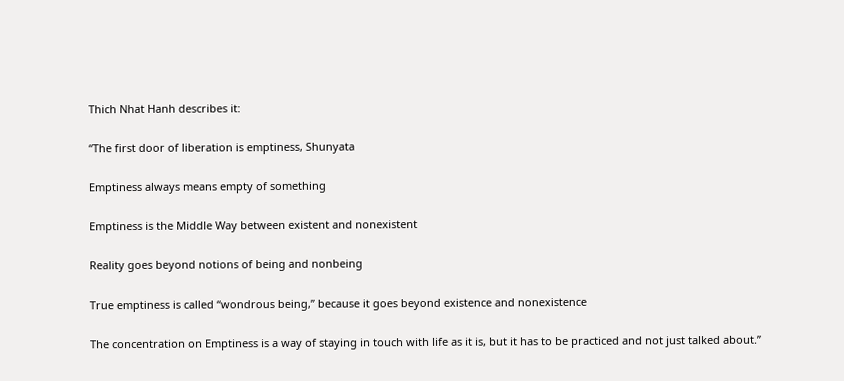Thich Nhat Hanh describes it:

“The first door of liberation is emptiness, Shunyata

Emptiness always means empty of something

Emptiness is the Middle Way between existent and nonexistent

Reality goes beyond notions of being and nonbeing

True emptiness is called “wondrous being,” because it goes beyond existence and nonexistence

The concentration on Emptiness is a way of staying in touch with life as it is, but it has to be practiced and not just talked about.”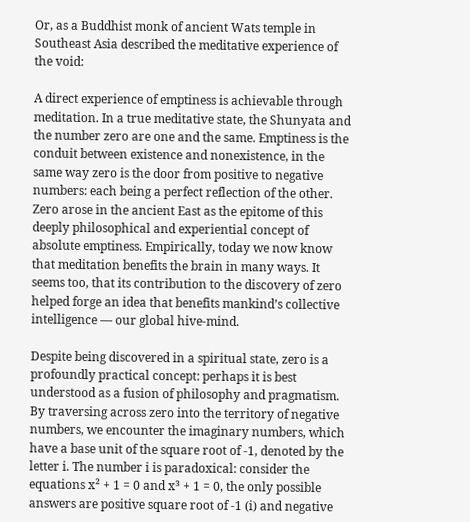Or, as a Buddhist monk of ancient Wats temple in Southeast Asia described the meditative experience of the void:

A direct experience of emptiness is achievable through meditation. In a true meditative state, the Shunyata and the number zero are one and the same. Emptiness is the conduit between existence and nonexistence, in the same way zero is the door from positive to negative numbers: each being a perfect reflection of the other. Zero arose in the ancient East as the epitome of this deeply philosophical and experiential concept of absolute emptiness. Empirically, today we now know that meditation benefits the brain in many ways. It seems too, that its contribution to the discovery of zero helped forge an idea that benefits mankind’s collective intelligence — our global hive-mind.

Despite being discovered in a spiritual state, zero is a profoundly practical concept: perhaps it is best understood as a fusion of philosophy and pragmatism. By traversing across zero into the territory of negative numbers, we encounter the imaginary numbers, which have a base unit of the square root of -1, denoted by the letter i. The number i is paradoxical: consider the equations x² + 1 = 0 and x³ + 1 = 0, the only possible answers are positive square root of -1 (i) and negative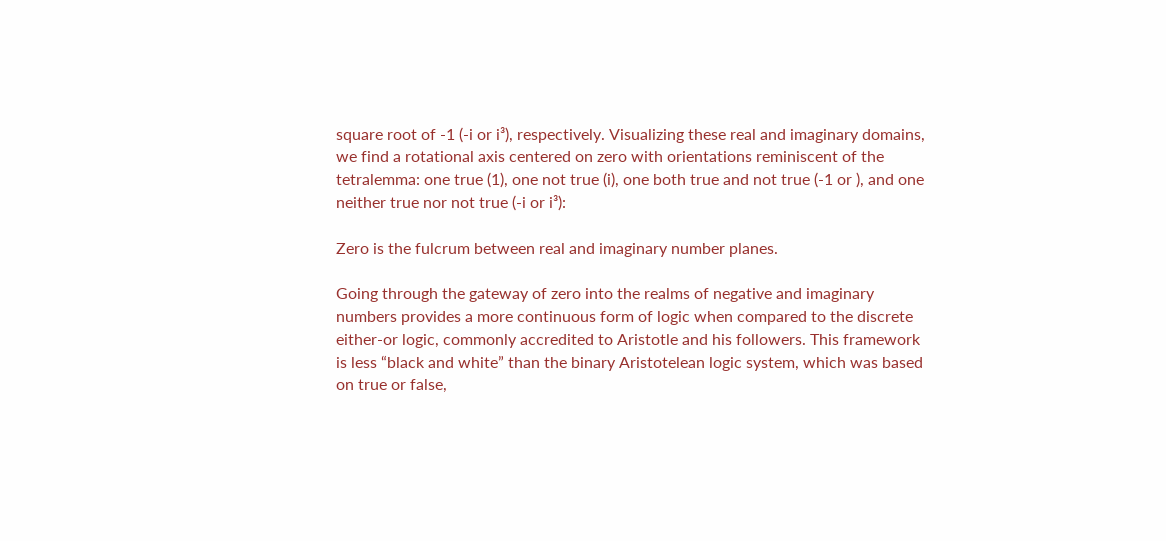square root of -1 (-i or i³), respectively. Visualizing these real and imaginary domains, we find a rotational axis centered on zero with orientations reminiscent of the tetralemma: one true (1), one not true (i), one both true and not true (-1 or ), and one neither true nor not true (-i or i³):

Zero is the fulcrum between real and imaginary number planes.

Going through the gateway of zero into the realms of negative and imaginary numbers provides a more continuous form of logic when compared to the discrete either-or logic, commonly accredited to Aristotle and his followers. This framework is less “black and white” than the binary Aristotelean logic system, which was based on true or false,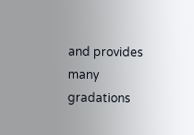and provides many gradations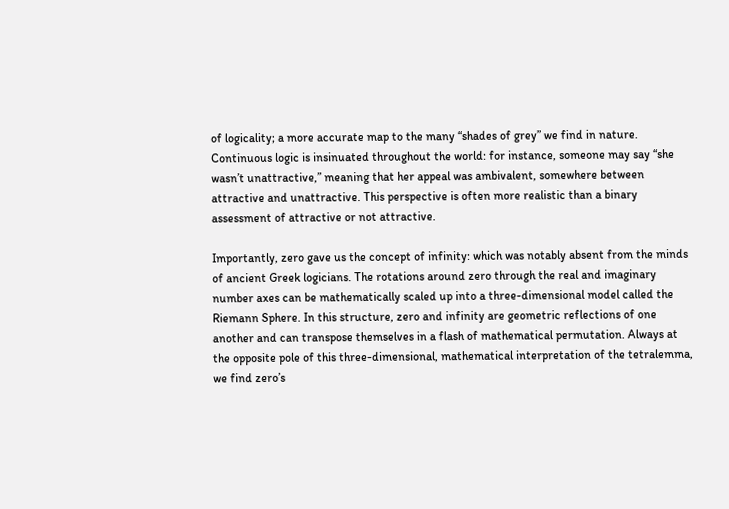of logicality; a more accurate map to the many “shades of grey” we find in nature. Continuous logic is insinuated throughout the world: for instance, someone may say “she wasn’t unattractive,” meaning that her appeal was ambivalent, somewhere between attractive and unattractive. This perspective is often more realistic than a binary assessment of attractive or not attractive.

Importantly, zero gave us the concept of infinity: which was notably absent from the minds of ancient Greek logicians. The rotations around zero through the real and imaginary number axes can be mathematically scaled up into a three-dimensional model called the Riemann Sphere. In this structure, zero and infinity are geometric reflections of one another and can transpose themselves in a flash of mathematical permutation. Always at the opposite pole of this three-dimensional, mathematical interpretation of the tetralemma, we find zero’s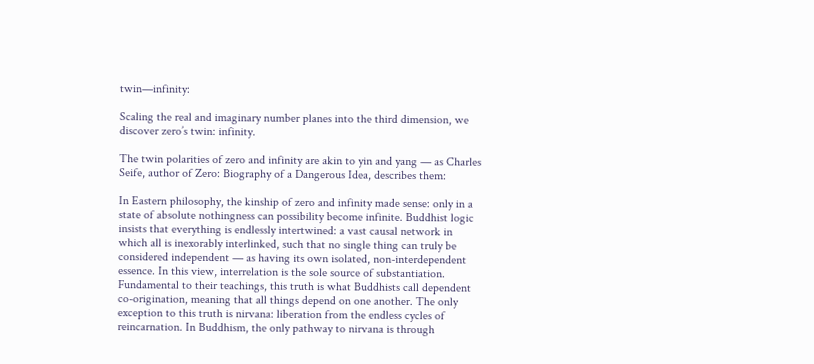twin—infinity:

Scaling the real and imaginary number planes into the third dimension, we discover zero’s twin: infinity.

The twin polarities of zero and infinity are akin to yin and yang — as Charles Seife, author of Zero: Biography of a Dangerous Idea, describes them:

In Eastern philosophy, the kinship of zero and infinity made sense: only in a state of absolute nothingness can possibility become infinite. Buddhist logic insists that everything is endlessly intertwined: a vast causal network in which all is inexorably interlinked, such that no single thing can truly be considered independent — as having its own isolated, non-interdependent essence. In this view, interrelation is the sole source of substantiation. Fundamental to their teachings, this truth is what Buddhists call dependent co-origination, meaning that all things depend on one another. The only exception to this truth is nirvana: liberation from the endless cycles of reincarnation. In Buddhism, the only pathway to nirvana is through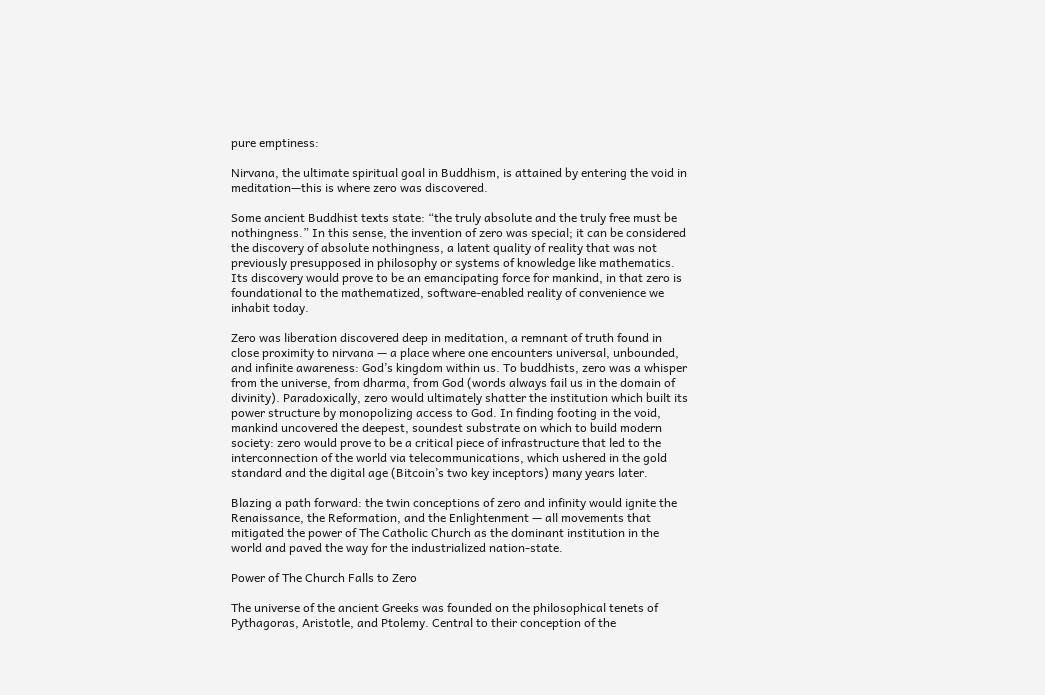pure emptiness:

Nirvana, the ultimate spiritual goal in Buddhism, is attained by entering the void in meditation—this is where zero was discovered.

Some ancient Buddhist texts state: “the truly absolute and the truly free must be nothingness.” In this sense, the invention of zero was special; it can be considered the discovery of absolute nothingness, a latent quality of reality that was not previously presupposed in philosophy or systems of knowledge like mathematics. Its discovery would prove to be an emancipating force for mankind, in that zero is foundational to the mathematized, software-enabled reality of convenience we inhabit today.

Zero was liberation discovered deep in meditation, a remnant of truth found in close proximity to nirvana — a place where one encounters universal, unbounded, and infinite awareness: God’s kingdom within us. To buddhists, zero was a whisper from the universe, from dharma, from God (words always fail us in the domain of divinity). Paradoxically, zero would ultimately shatter the institution which built its power structure by monopolizing access to God. In finding footing in the void, mankind uncovered the deepest, soundest substrate on which to build modern society: zero would prove to be a critical piece of infrastructure that led to the interconnection of the world via telecommunications, which ushered in the gold standard and the digital age (Bitcoin’s two key inceptors) many years later.

Blazing a path forward: the twin conceptions of zero and infinity would ignite the Renaissance, the Reformation, and the Enlightenment — all movements that mitigated the power of The Catholic Church as the dominant institution in the world and paved the way for the industrialized nation-state.

Power of The Church Falls to Zero

The universe of the ancient Greeks was founded on the philosophical tenets of Pythagoras, Aristotle, and Ptolemy. Central to their conception of the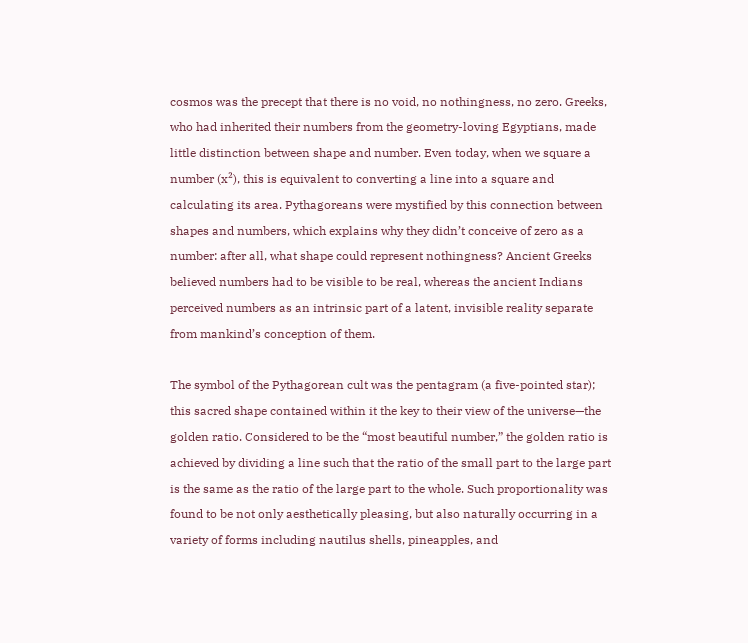cosmos was the precept that there is no void, no nothingness, no zero. Greeks, who had inherited their numbers from the geometry-loving Egyptians, made little distinction between shape and number. Even today, when we square a number (x²), this is equivalent to converting a line into a square and calculating its area. Pythagoreans were mystified by this connection between shapes and numbers, which explains why they didn’t conceive of zero as a number: after all, what shape could represent nothingness? Ancient Greeks believed numbers had to be visible to be real, whereas the ancient Indians perceived numbers as an intrinsic part of a latent, invisible reality separate from mankind’s conception of them.

The symbol of the Pythagorean cult was the pentagram (a five-pointed star); this sacred shape contained within it the key to their view of the universe—the golden ratio. Considered to be the “most beautiful number,” the golden ratio is achieved by dividing a line such that the ratio of the small part to the large part is the same as the ratio of the large part to the whole. Such proportionality was found to be not only aesthetically pleasing, but also naturally occurring in a variety of forms including nautilus shells, pineapples, and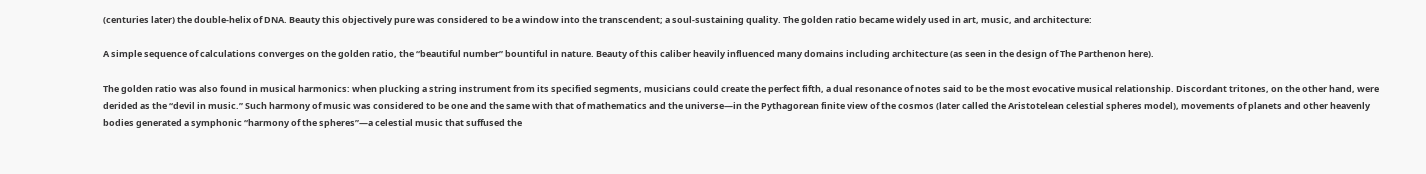(centuries later) the double-helix of DNA. Beauty this objectively pure was considered to be a window into the transcendent; a soul-sustaining quality. The golden ratio became widely used in art, music, and architecture:

A simple sequence of calculations converges on the golden ratio, the “beautiful number” bountiful in nature. Beauty of this caliber heavily influenced many domains including architecture (as seen in the design of The Parthenon here).

The golden ratio was also found in musical harmonics: when plucking a string instrument from its specified segments, musicians could create the perfect fifth, a dual resonance of notes said to be the most evocative musical relationship. Discordant tritones, on the other hand, were derided as the “devil in music.” Such harmony of music was considered to be one and the same with that of mathematics and the universe—in the Pythagorean finite view of the cosmos (later called the Aristotelean celestial spheres model), movements of planets and other heavenly bodies generated a symphonic “harmony of the spheres”—a celestial music that suffused the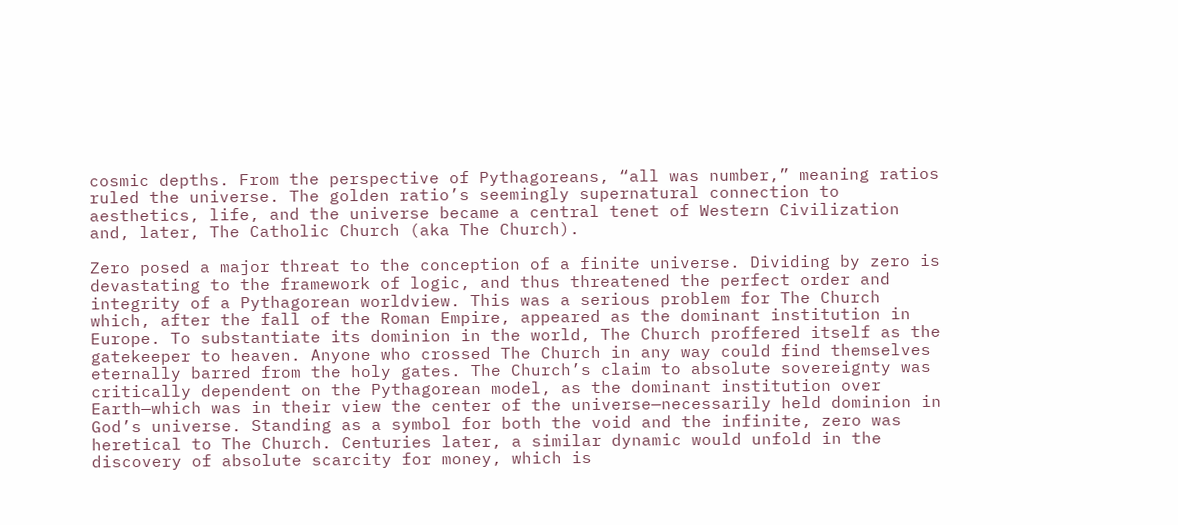cosmic depths. From the perspective of Pythagoreans, “all was number,” meaning ratios ruled the universe. The golden ratio’s seemingly supernatural connection to aesthetics, life, and the universe became a central tenet of Western Civilization and, later, The Catholic Church (aka The Church).

Zero posed a major threat to the conception of a finite universe. Dividing by zero is devastating to the framework of logic, and thus threatened the perfect order and integrity of a Pythagorean worldview. This was a serious problem for The Church which, after the fall of the Roman Empire, appeared as the dominant institution in Europe. To substantiate its dominion in the world, The Church proffered itself as the gatekeeper to heaven. Anyone who crossed The Church in any way could find themselves eternally barred from the holy gates. The Church’s claim to absolute sovereignty was critically dependent on the Pythagorean model, as the dominant institution over Earth—which was in their view the center of the universe—necessarily held dominion in God’s universe. Standing as a symbol for both the void and the infinite, zero was heretical to The Church. Centuries later, a similar dynamic would unfold in the discovery of absolute scarcity for money, which is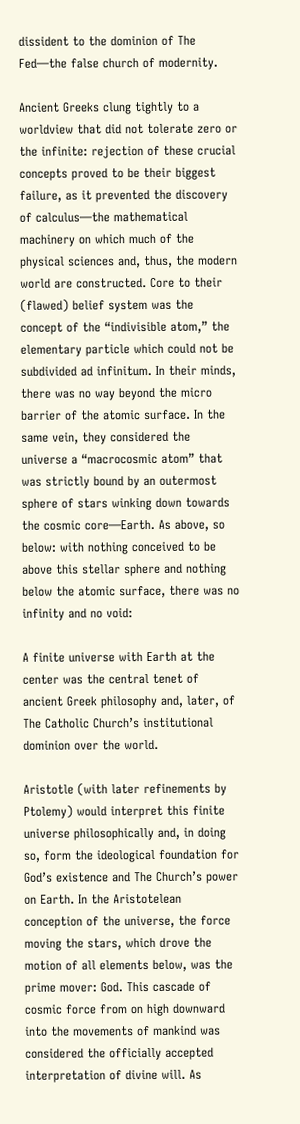dissident to the dominion of The Fed—the false church of modernity.

Ancient Greeks clung tightly to a worldview that did not tolerate zero or the infinite: rejection of these crucial concepts proved to be their biggest failure, as it prevented the discovery of calculus—the mathematical machinery on which much of the physical sciences and, thus, the modern world are constructed. Core to their (flawed) belief system was the concept of the “indivisible atom,” the elementary particle which could not be subdivided ad infinitum. In their minds, there was no way beyond the micro barrier of the atomic surface. In the same vein, they considered the universe a “macrocosmic atom” that was strictly bound by an outermost sphere of stars winking down towards the cosmic core—Earth. As above, so below: with nothing conceived to be above this stellar sphere and nothing below the atomic surface, there was no infinity and no void:

A finite universe with Earth at the center was the central tenet of ancient Greek philosophy and, later, of The Catholic Church’s institutional dominion over the world.

Aristotle (with later refinements by Ptolemy) would interpret this finite universe philosophically and, in doing so, form the ideological foundation for God’s existence and The Church’s power on Earth. In the Aristotelean conception of the universe, the force moving the stars, which drove the motion of all elements below, was the prime mover: God. This cascade of cosmic force from on high downward into the movements of mankind was considered the officially accepted interpretation of divine will. As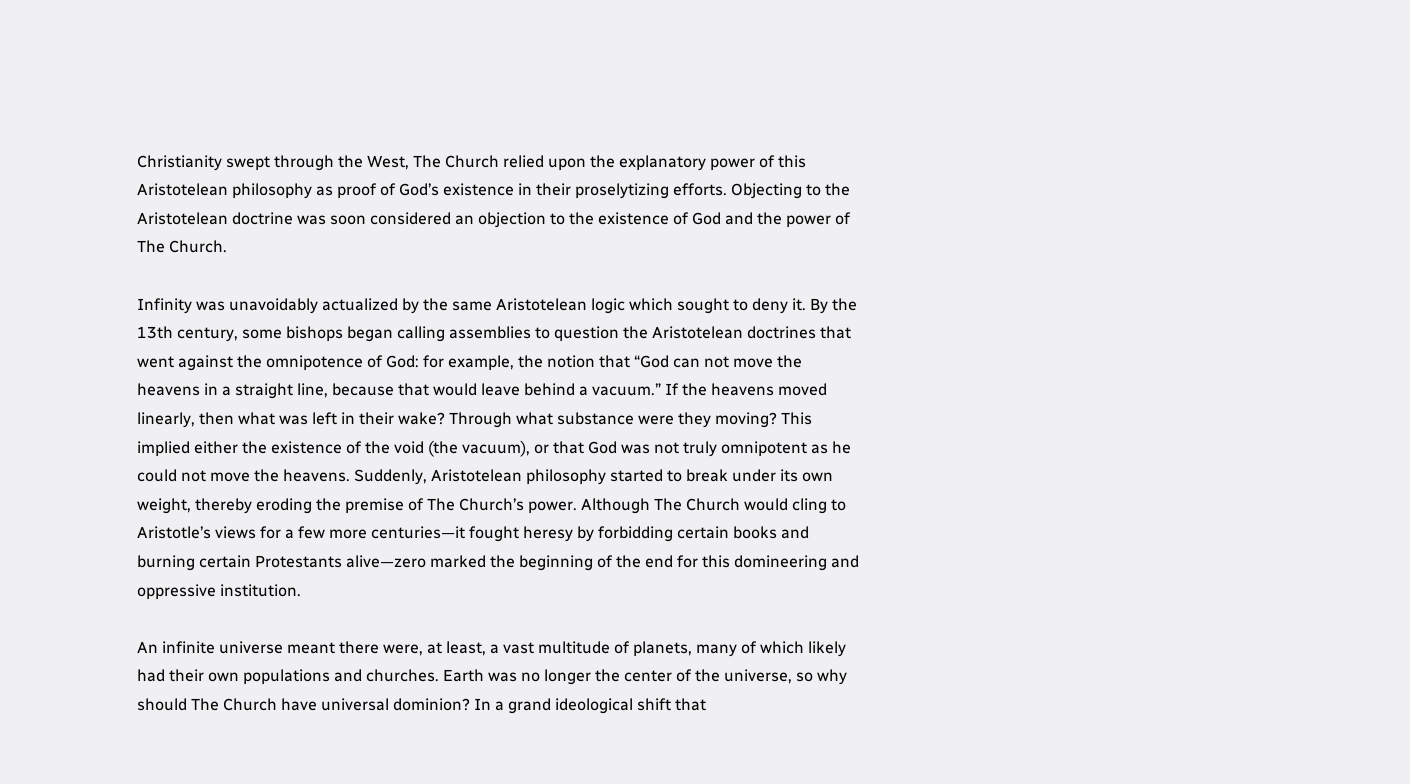Christianity swept through the West, The Church relied upon the explanatory power of this Aristotelean philosophy as proof of God’s existence in their proselytizing efforts. Objecting to the Aristotelean doctrine was soon considered an objection to the existence of God and the power of The Church.

Infinity was unavoidably actualized by the same Aristotelean logic which sought to deny it. By the 13th century, some bishops began calling assemblies to question the Aristotelean doctrines that went against the omnipotence of God: for example, the notion that “God can not move the heavens in a straight line, because that would leave behind a vacuum.” If the heavens moved linearly, then what was left in their wake? Through what substance were they moving? This implied either the existence of the void (the vacuum), or that God was not truly omnipotent as he could not move the heavens. Suddenly, Aristotelean philosophy started to break under its own weight, thereby eroding the premise of The Church’s power. Although The Church would cling to Aristotle’s views for a few more centuries—it fought heresy by forbidding certain books and burning certain Protestants alive—zero marked the beginning of the end for this domineering and oppressive institution.

An infinite universe meant there were, at least, a vast multitude of planets, many of which likely had their own populations and churches. Earth was no longer the center of the universe, so why should The Church have universal dominion? In a grand ideological shift that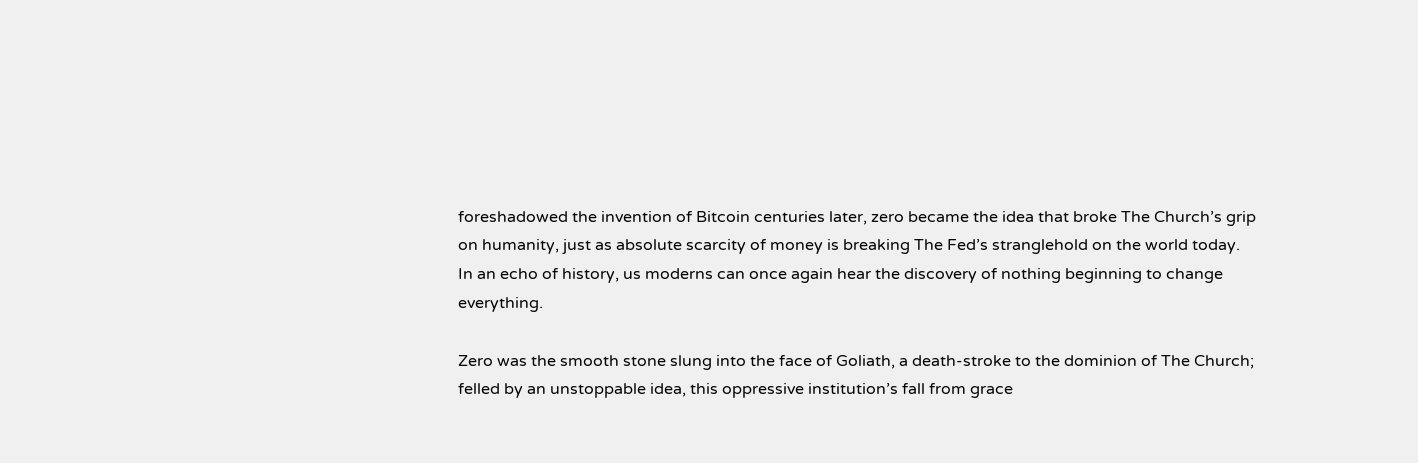foreshadowed the invention of Bitcoin centuries later, zero became the idea that broke The Church’s grip on humanity, just as absolute scarcity of money is breaking The Fed’s stranglehold on the world today. In an echo of history, us moderns can once again hear the discovery of nothing beginning to change everything.

Zero was the smooth stone slung into the face of Goliath, a death-stroke to the dominion of The Church; felled by an unstoppable idea, this oppressive institution’s fall from grace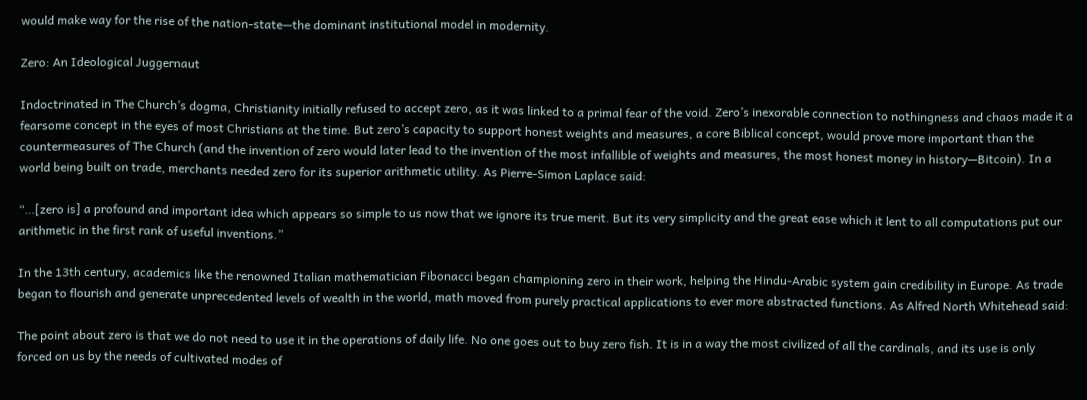would make way for the rise of the nation-state—the dominant institutional model in modernity.

Zero: An Ideological Juggernaut

Indoctrinated in The Church’s dogma, Christianity initially refused to accept zero, as it was linked to a primal fear of the void. Zero’s inexorable connection to nothingness and chaos made it a fearsome concept in the eyes of most Christians at the time. But zero’s capacity to support honest weights and measures, a core Biblical concept, would prove more important than the countermeasures of The Church (and the invention of zero would later lead to the invention of the most infallible of weights and measures, the most honest money in history—Bitcoin). In a world being built on trade, merchants needed zero for its superior arithmetic utility. As Pierre-Simon Laplace said:

“…[zero is] a profound and important idea which appears so simple to us now that we ignore its true merit. But its very simplicity and the great ease which it lent to all computations put our arithmetic in the first rank of useful inventions.”

In the 13th century, academics like the renowned Italian mathematician Fibonacci began championing zero in their work, helping the Hindu-Arabic system gain credibility in Europe. As trade began to flourish and generate unprecedented levels of wealth in the world, math moved from purely practical applications to ever more abstracted functions. As Alfred North Whitehead said:

The point about zero is that we do not need to use it in the operations of daily life. No one goes out to buy zero fish. It is in a way the most civilized of all the cardinals, and its use is only forced on us by the needs of cultivated modes of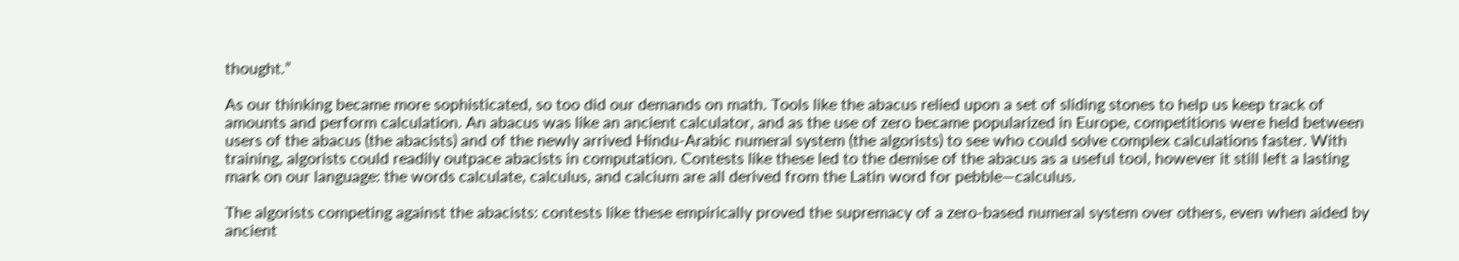thought.”

As our thinking became more sophisticated, so too did our demands on math. Tools like the abacus relied upon a set of sliding stones to help us keep track of amounts and perform calculation. An abacus was like an ancient calculator, and as the use of zero became popularized in Europe, competitions were held between users of the abacus (the abacists) and of the newly arrived Hindu-Arabic numeral system (the algorists) to see who could solve complex calculations faster. With training, algorists could readily outpace abacists in computation. Contests like these led to the demise of the abacus as a useful tool, however it still left a lasting mark on our language: the words calculate, calculus, and calcium are all derived from the Latin word for pebble—calculus.

The algorists competing against the abacists: contests like these empirically proved the supremacy of a zero-based numeral system over others, even when aided by ancient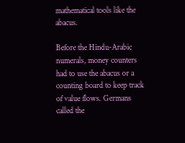mathematical tools like the abacus.

Before the Hindu-Arabic numerals, money counters had to use the abacus or a counting board to keep track of value flows. Germans called the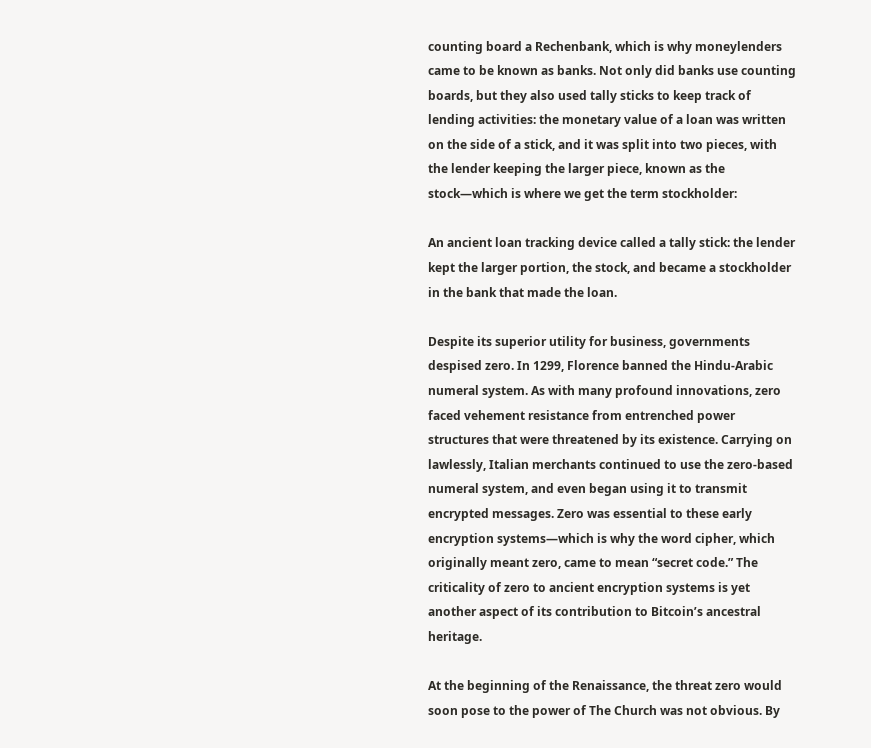counting board a Rechenbank, which is why moneylenders came to be known as banks. Not only did banks use counting boards, but they also used tally sticks to keep track of lending activities: the monetary value of a loan was written on the side of a stick, and it was split into two pieces, with the lender keeping the larger piece, known as the stock—which is where we get the term stockholder:

An ancient loan tracking device called a tally stick: the lender kept the larger portion, the stock, and became a stockholder in the bank that made the loan.

Despite its superior utility for business, governments despised zero. In 1299, Florence banned the Hindu-Arabic numeral system. As with many profound innovations, zero faced vehement resistance from entrenched power structures that were threatened by its existence. Carrying on lawlessly, Italian merchants continued to use the zero-based numeral system, and even began using it to transmit encrypted messages. Zero was essential to these early encryption systems—which is why the word cipher, which originally meant zero, came to mean “secret code.” The criticality of zero to ancient encryption systems is yet another aspect of its contribution to Bitcoin’s ancestral heritage.

At the beginning of the Renaissance, the threat zero would soon pose to the power of The Church was not obvious. By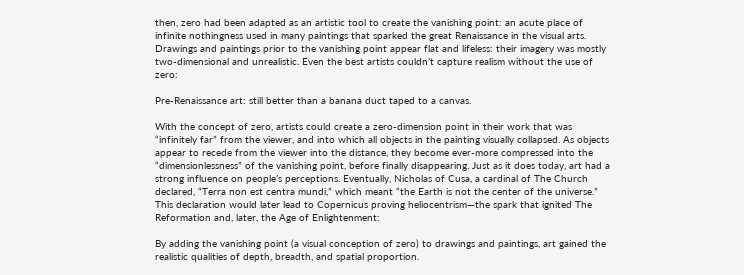then, zero had been adapted as an artistic tool to create the vanishing point: an acute place of infinite nothingness used in many paintings that sparked the great Renaissance in the visual arts. Drawings and paintings prior to the vanishing point appear flat and lifeless: their imagery was mostly two-dimensional and unrealistic. Even the best artists couldn’t capture realism without the use of zero:

Pre-Renaissance art: still better than a banana duct taped to a canvas.

With the concept of zero, artists could create a zero-dimension point in their work that was “infinitely far” from the viewer, and into which all objects in the painting visually collapsed. As objects appear to recede from the viewer into the distance, they become ever-more compressed into the “dimensionlessness” of the vanishing point, before finally disappearing. Just as it does today, art had a strong influence on people’s perceptions. Eventually, Nicholas of Cusa, a cardinal of The Church declared, “Terra non est centra mundi,” which meant “the Earth is not the center of the universe.” This declaration would later lead to Copernicus proving heliocentrism—the spark that ignited The Reformation and, later, the Age of Enlightenment:

By adding the vanishing point (a visual conception of zero) to drawings and paintings, art gained the realistic qualities of depth, breadth, and spatial proportion.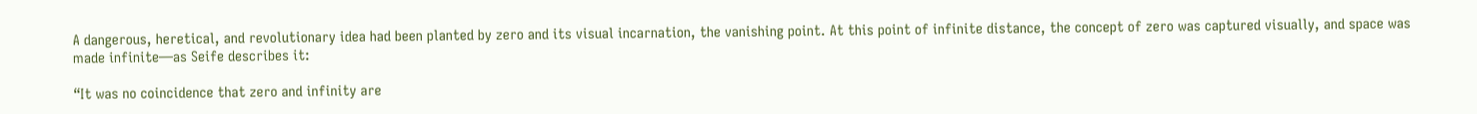A dangerous, heretical, and revolutionary idea had been planted by zero and its visual incarnation, the vanishing point. At this point of infinite distance, the concept of zero was captured visually, and space was made infinite—as Seife describes it:

“It was no coincidence that zero and infinity are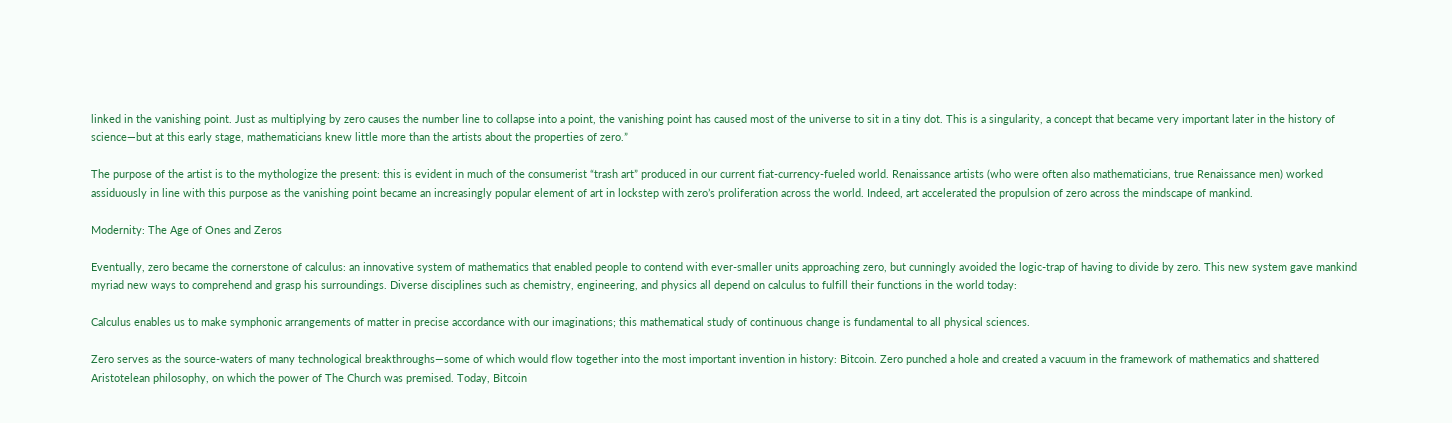linked in the vanishing point. Just as multiplying by zero causes the number line to collapse into a point, the vanishing point has caused most of the universe to sit in a tiny dot. This is a singularity, a concept that became very important later in the history of science—but at this early stage, mathematicians knew little more than the artists about the properties of zero.”

The purpose of the artist is to the mythologize the present: this is evident in much of the consumerist “trash art” produced in our current fiat-currency-fueled world. Renaissance artists (who were often also mathematicians, true Renaissance men) worked assiduously in line with this purpose as the vanishing point became an increasingly popular element of art in lockstep with zero’s proliferation across the world. Indeed, art accelerated the propulsion of zero across the mindscape of mankind.

Modernity: The Age of Ones and Zeros

Eventually, zero became the cornerstone of calculus: an innovative system of mathematics that enabled people to contend with ever-smaller units approaching zero, but cunningly avoided the logic-trap of having to divide by zero. This new system gave mankind myriad new ways to comprehend and grasp his surroundings. Diverse disciplines such as chemistry, engineering, and physics all depend on calculus to fulfill their functions in the world today:

Calculus enables us to make symphonic arrangements of matter in precise accordance with our imaginations; this mathematical study of continuous change is fundamental to all physical sciences.

Zero serves as the source-waters of many technological breakthroughs—some of which would flow together into the most important invention in history: Bitcoin. Zero punched a hole and created a vacuum in the framework of mathematics and shattered Aristotelean philosophy, on which the power of The Church was premised. Today, Bitcoin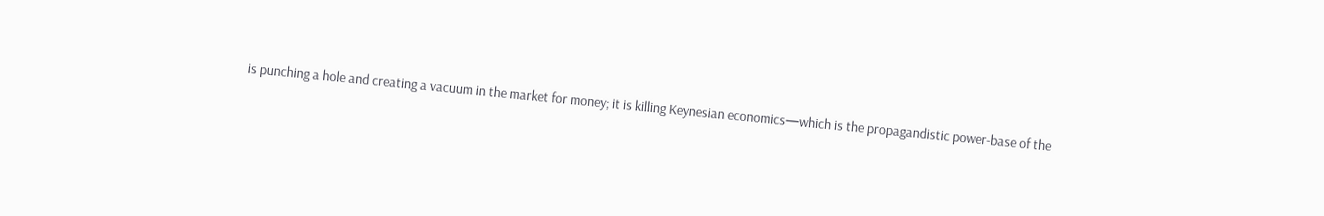is punching a hole and creating a vacuum in the market for money; it is killing Keynesian economics—which is the propagandistic power-base of the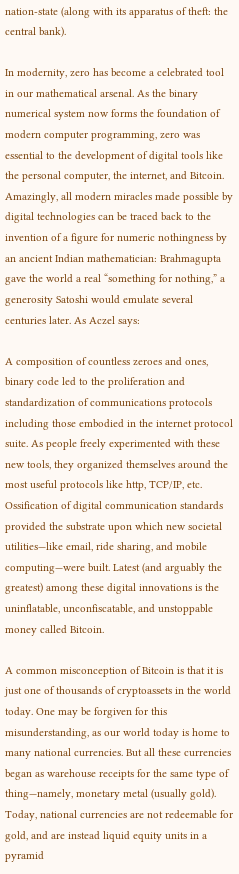nation-state (along with its apparatus of theft: the central bank).

In modernity, zero has become a celebrated tool in our mathematical arsenal. As the binary numerical system now forms the foundation of modern computer programming, zero was essential to the development of digital tools like the personal computer, the internet, and Bitcoin. Amazingly, all modern miracles made possible by digital technologies can be traced back to the invention of a figure for numeric nothingness by an ancient Indian mathematician: Brahmagupta gave the world a real “something for nothing,” a generosity Satoshi would emulate several centuries later. As Aczel says:

A composition of countless zeroes and ones, binary code led to the proliferation and standardization of communications protocols including those embodied in the internet protocol suite. As people freely experimented with these new tools, they organized themselves around the most useful protocols like http, TCP/IP, etc. Ossification of digital communication standards provided the substrate upon which new societal utilities—like email, ride sharing, and mobile computing—were built. Latest (and arguably the greatest) among these digital innovations is the uninflatable, unconfiscatable, and unstoppable money called Bitcoin.

A common misconception of Bitcoin is that it is just one of thousands of cryptoassets in the world today. One may be forgiven for this misunderstanding, as our world today is home to many national currencies. But all these currencies began as warehouse receipts for the same type of thing—namely, monetary metal (usually gold). Today, national currencies are not redeemable for gold, and are instead liquid equity units in a pyramid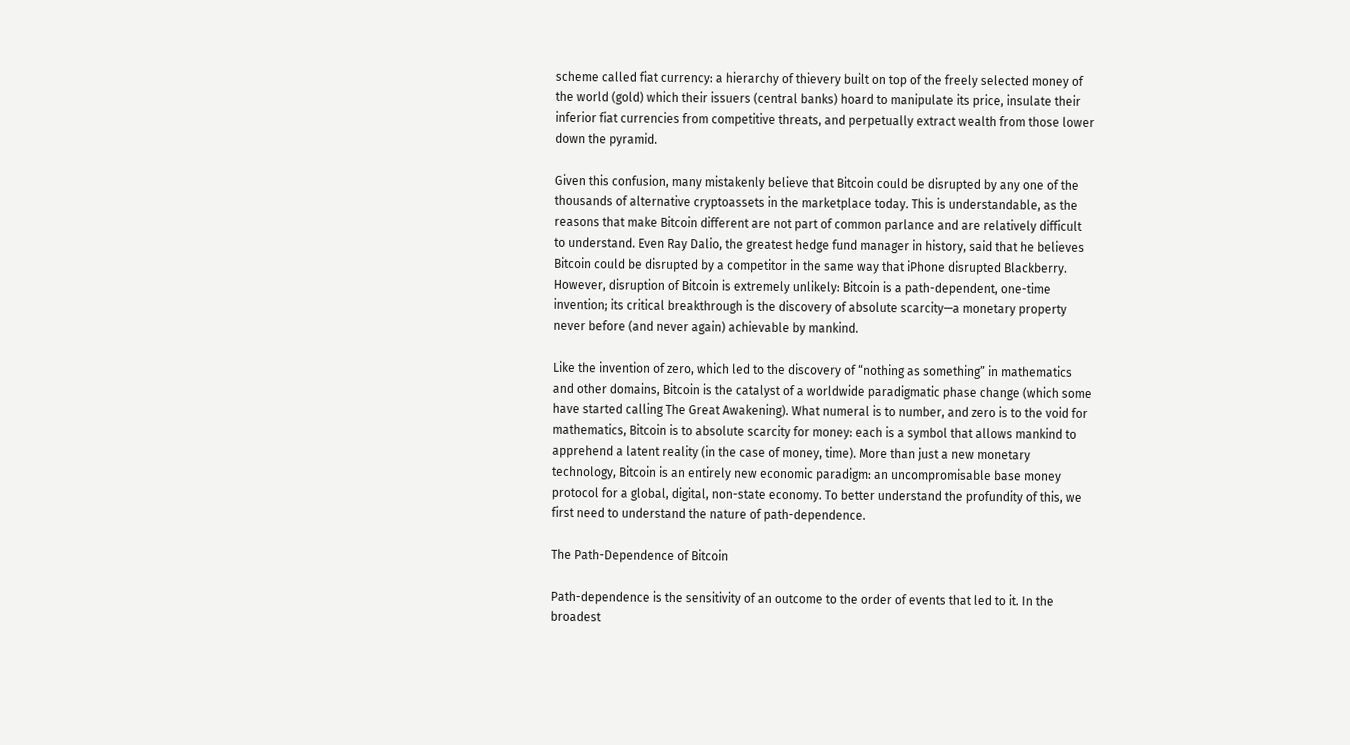scheme called fiat currency: a hierarchy of thievery built on top of the freely selected money of the world (gold) which their issuers (central banks) hoard to manipulate its price, insulate their inferior fiat currencies from competitive threats, and perpetually extract wealth from those lower down the pyramid.

Given this confusion, many mistakenly believe that Bitcoin could be disrupted by any one of the thousands of alternative cryptoassets in the marketplace today. This is understandable, as the reasons that make Bitcoin different are not part of common parlance and are relatively difficult to understand. Even Ray Dalio, the greatest hedge fund manager in history, said that he believes Bitcoin could be disrupted by a competitor in the same way that iPhone disrupted Blackberry. However, disruption of Bitcoin is extremely unlikely: Bitcoin is a path-dependent, one-time invention; its critical breakthrough is the discovery of absolute scarcity—a monetary property never before (and never again) achievable by mankind.

Like the invention of zero, which led to the discovery of “nothing as something” in mathematics and other domains, Bitcoin is the catalyst of a worldwide paradigmatic phase change (which some have started calling The Great Awakening). What numeral is to number, and zero is to the void for mathematics, Bitcoin is to absolute scarcity for money: each is a symbol that allows mankind to apprehend a latent reality (in the case of money, time). More than just a new monetary technology, Bitcoin is an entirely new economic paradigm: an uncompromisable base money protocol for a global, digital, non-state economy. To better understand the profundity of this, we first need to understand the nature of path-dependence.

The Path-Dependence of Bitcoin

Path-dependence is the sensitivity of an outcome to the order of events that led to it. In the broadest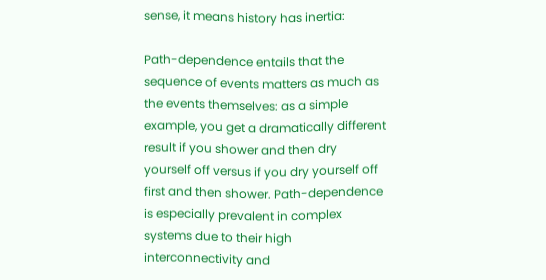sense, it means history has inertia:

Path-dependence entails that the sequence of events matters as much as the events themselves: as a simple example, you get a dramatically different result if you shower and then dry yourself off versus if you dry yourself off first and then shower. Path-dependence is especially prevalent in complex systems due to their high interconnectivity and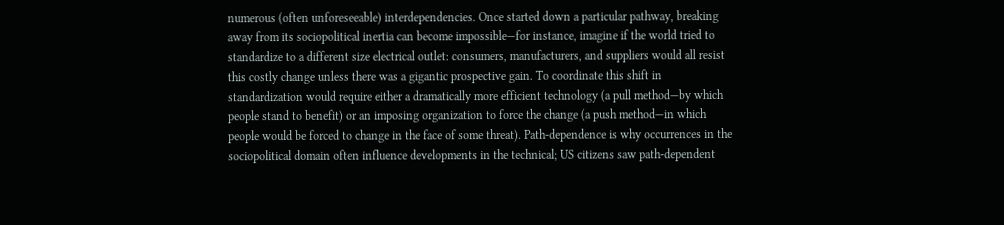numerous (often unforeseeable) interdependencies. Once started down a particular pathway, breaking away from its sociopolitical inertia can become impossible—for instance, imagine if the world tried to standardize to a different size electrical outlet: consumers, manufacturers, and suppliers would all resist this costly change unless there was a gigantic prospective gain. To coordinate this shift in standardization would require either a dramatically more efficient technology (a pull method—by which people stand to benefit) or an imposing organization to force the change (a push method—in which people would be forced to change in the face of some threat). Path-dependence is why occurrences in the sociopolitical domain often influence developments in the technical; US citizens saw path-dependent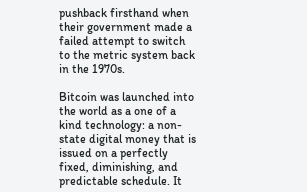pushback firsthand when their government made a failed attempt to switch to the metric system back in the 1970s.

Bitcoin was launched into the world as a one of a kind technology: a non-state digital money that is issued on a perfectly fixed, diminishing, and predictable schedule. It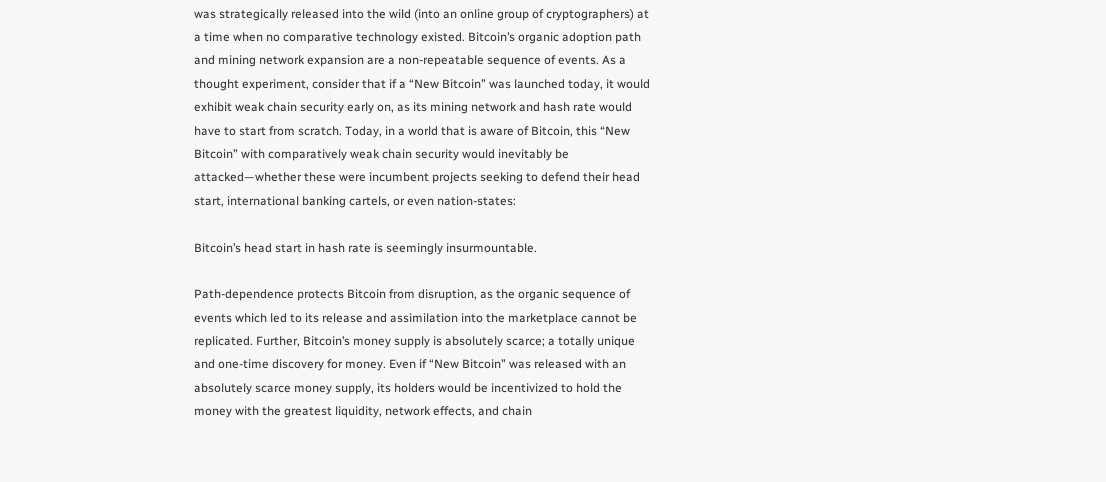was strategically released into the wild (into an online group of cryptographers) at a time when no comparative technology existed. Bitcoin’s organic adoption path and mining network expansion are a non-repeatable sequence of events. As a thought experiment, consider that if a “New Bitcoin” was launched today, it would exhibit weak chain security early on, as its mining network and hash rate would have to start from scratch. Today, in a world that is aware of Bitcoin, this “New Bitcoin” with comparatively weak chain security would inevitably be attacked—whether these were incumbent projects seeking to defend their head start, international banking cartels, or even nation-states:

Bitcoin’s head start in hash rate is seemingly insurmountable.

Path-dependence protects Bitcoin from disruption, as the organic sequence of events which led to its release and assimilation into the marketplace cannot be replicated. Further, Bitcoin’s money supply is absolutely scarce; a totally unique and one-time discovery for money. Even if “New Bitcoin” was released with an absolutely scarce money supply, its holders would be incentivized to hold the money with the greatest liquidity, network effects, and chain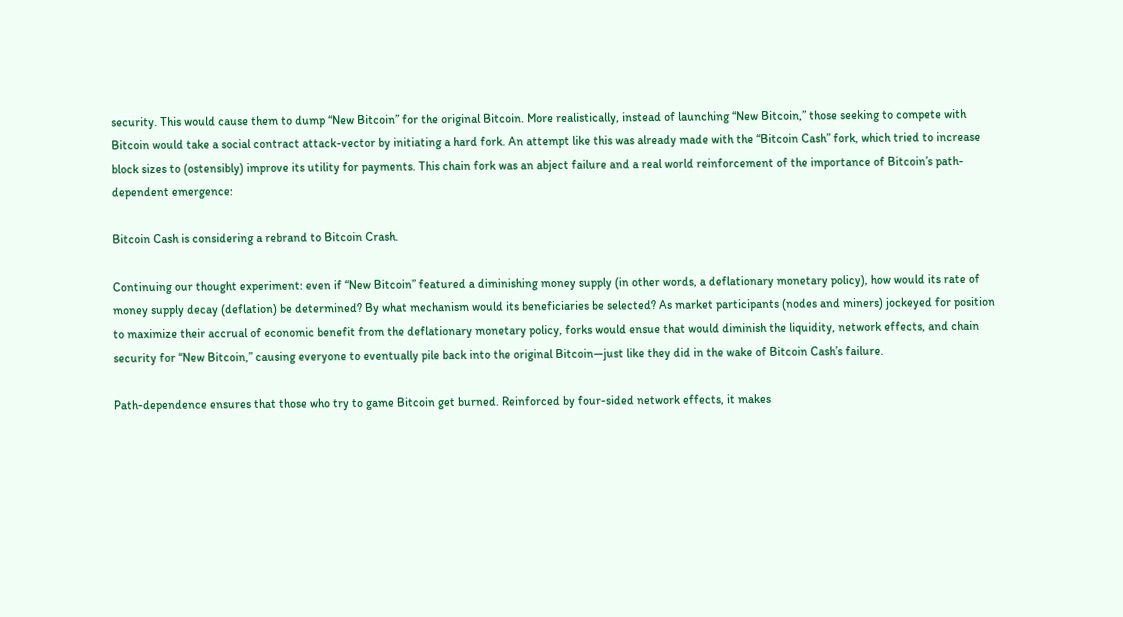security. This would cause them to dump “New Bitcoin” for the original Bitcoin. More realistically, instead of launching “New Bitcoin,” those seeking to compete with Bitcoin would take a social contract attack-vector by initiating a hard fork. An attempt like this was already made with the “Bitcoin Cash” fork, which tried to increase block sizes to (ostensibly) improve its utility for payments. This chain fork was an abject failure and a real world reinforcement of the importance of Bitcoin’s path-dependent emergence:

Bitcoin Cash is considering a rebrand to Bitcoin Crash.

Continuing our thought experiment: even if “New Bitcoin” featured a diminishing money supply (in other words, a deflationary monetary policy), how would its rate of money supply decay (deflation) be determined? By what mechanism would its beneficiaries be selected? As market participants (nodes and miners) jockeyed for position to maximize their accrual of economic benefit from the deflationary monetary policy, forks would ensue that would diminish the liquidity, network effects, and chain security for “New Bitcoin,” causing everyone to eventually pile back into the original Bitcoin—just like they did in the wake of Bitcoin Cash’s failure.

Path-dependence ensures that those who try to game Bitcoin get burned. Reinforced by four-sided network effects, it makes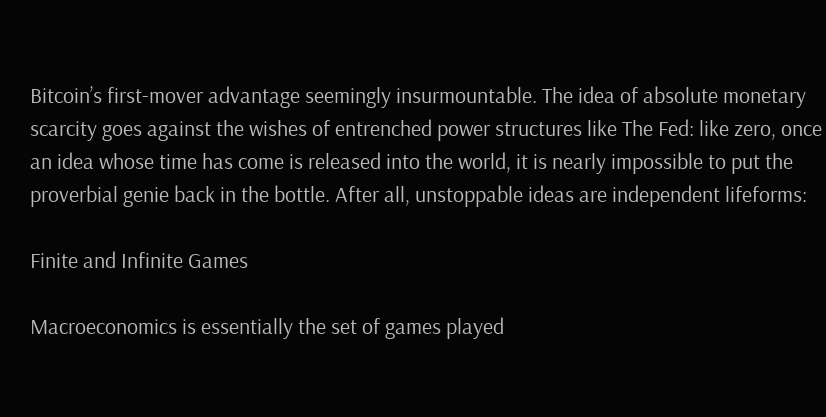Bitcoin’s first-mover advantage seemingly insurmountable. The idea of absolute monetary scarcity goes against the wishes of entrenched power structures like The Fed: like zero, once an idea whose time has come is released into the world, it is nearly impossible to put the proverbial genie back in the bottle. After all, unstoppable ideas are independent lifeforms:

Finite and Infinite Games

Macroeconomics is essentially the set of games played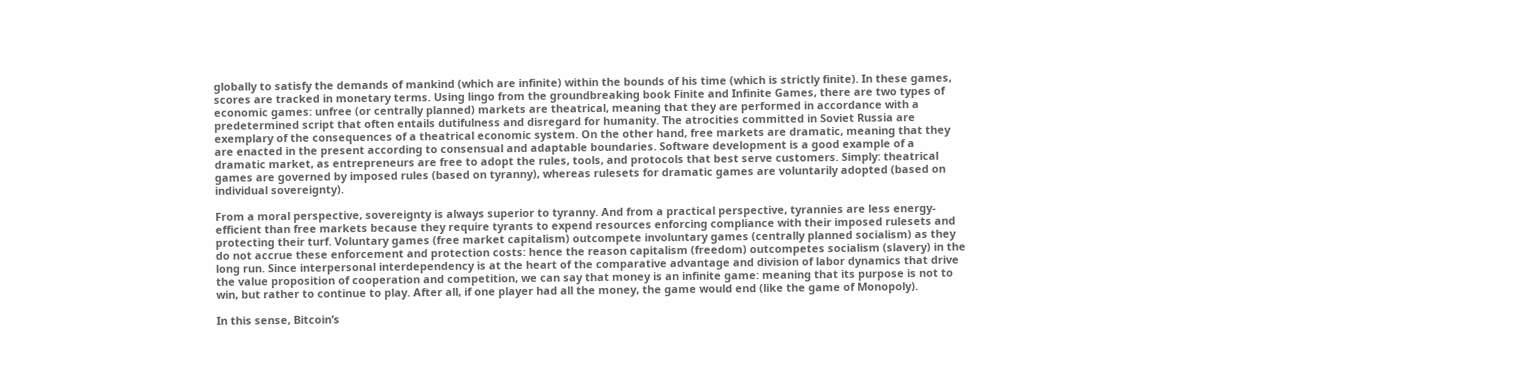globally to satisfy the demands of mankind (which are infinite) within the bounds of his time (which is strictly finite). In these games, scores are tracked in monetary terms. Using lingo from the groundbreaking book Finite and Infinite Games, there are two types of economic games: unfree (or centrally planned) markets are theatrical, meaning that they are performed in accordance with a predetermined script that often entails dutifulness and disregard for humanity. The atrocities committed in Soviet Russia are exemplary of the consequences of a theatrical economic system. On the other hand, free markets are dramatic, meaning that they are enacted in the present according to consensual and adaptable boundaries. Software development is a good example of a dramatic market, as entrepreneurs are free to adopt the rules, tools, and protocols that best serve customers. Simply: theatrical games are governed by imposed rules (based on tyranny), whereas rulesets for dramatic games are voluntarily adopted (based on individual sovereignty).

From a moral perspective, sovereignty is always superior to tyranny. And from a practical perspective, tyrannies are less energy-efficient than free markets because they require tyrants to expend resources enforcing compliance with their imposed rulesets and protecting their turf. Voluntary games (free market capitalism) outcompete involuntary games (centrally planned socialism) as they do not accrue these enforcement and protection costs: hence the reason capitalism (freedom) outcompetes socialism (slavery) in the long run. Since interpersonal interdependency is at the heart of the comparative advantage and division of labor dynamics that drive the value proposition of cooperation and competition, we can say that money is an infinite game: meaning that its purpose is not to win, but rather to continue to play. After all, if one player had all the money, the game would end (like the game of Monopoly).

In this sense, Bitcoin’s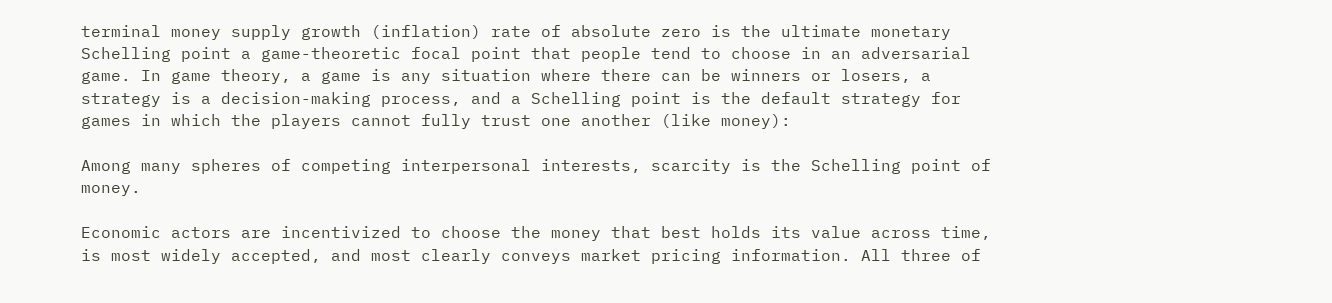terminal money supply growth (inflation) rate of absolute zero is the ultimate monetary Schelling point a game-theoretic focal point that people tend to choose in an adversarial game. In game theory, a game is any situation where there can be winners or losers, a strategy is a decision-making process, and a Schelling point is the default strategy for games in which the players cannot fully trust one another (like money):

Among many spheres of competing interpersonal interests, scarcity is the Schelling point of money.

Economic actors are incentivized to choose the money that best holds its value across time, is most widely accepted, and most clearly conveys market pricing information. All three of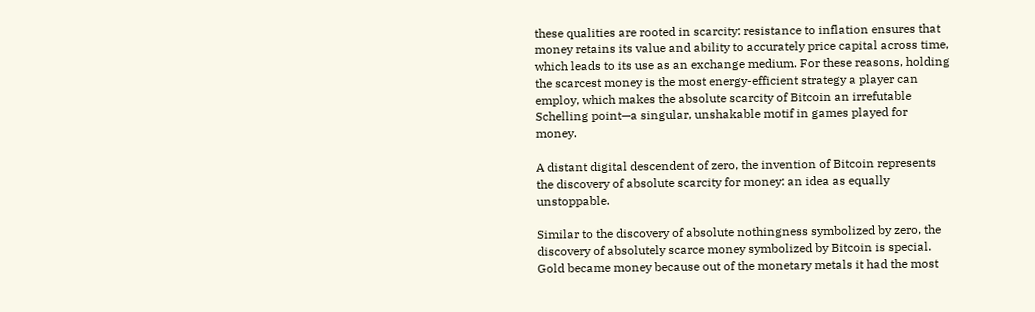these qualities are rooted in scarcity: resistance to inflation ensures that money retains its value and ability to accurately price capital across time, which leads to its use as an exchange medium. For these reasons, holding the scarcest money is the most energy-efficient strategy a player can employ, which makes the absolute scarcity of Bitcoin an irrefutable Schelling point—a singular, unshakable motif in games played for money.

A distant digital descendent of zero, the invention of Bitcoin represents the discovery of absolute scarcity for money: an idea as equally unstoppable.

Similar to the discovery of absolute nothingness symbolized by zero, the discovery of absolutely scarce money symbolized by Bitcoin is special. Gold became money because out of the monetary metals it had the most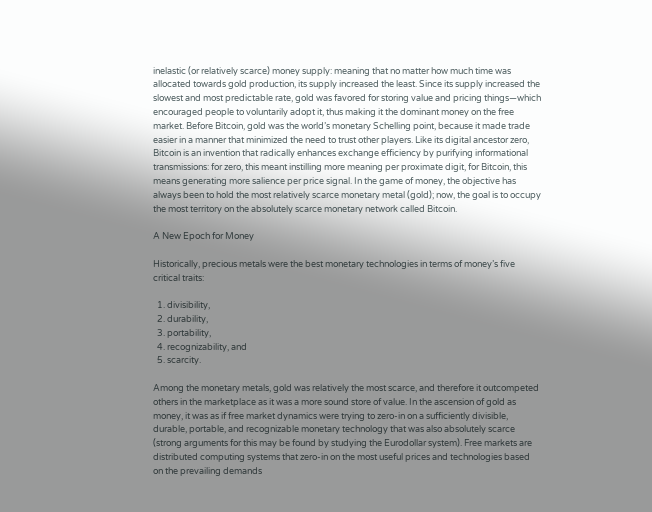inelastic (or relatively scarce) money supply: meaning that no matter how much time was allocated towards gold production, its supply increased the least. Since its supply increased the slowest and most predictable rate, gold was favored for storing value and pricing things—which encouraged people to voluntarily adopt it, thus making it the dominant money on the free market. Before Bitcoin, gold was the world’s monetary Schelling point, because it made trade easier in a manner that minimized the need to trust other players. Like its digital ancestor zero, Bitcoin is an invention that radically enhances exchange efficiency by purifying informational transmissions: for zero, this meant instilling more meaning per proximate digit, for Bitcoin, this means generating more salience per price signal. In the game of money, the objective has always been to hold the most relatively scarce monetary metal (gold); now, the goal is to occupy the most territory on the absolutely scarce monetary network called Bitcoin.

A New Epoch for Money

Historically, precious metals were the best monetary technologies in terms of money’s five critical traits:

  1. divisibility,
  2. durability,
  3. portability,
  4. recognizability, and
  5. scarcity.

Among the monetary metals, gold was relatively the most scarce, and therefore it outcompeted others in the marketplace as it was a more sound store of value. In the ascension of gold as money, it was as if free market dynamics were trying to zero-in on a sufficiently divisible, durable, portable, and recognizable monetary technology that was also absolutely scarce (strong arguments for this may be found by studying the Eurodollar system). Free markets are distributed computing systems that zero-in on the most useful prices and technologies based on the prevailing demands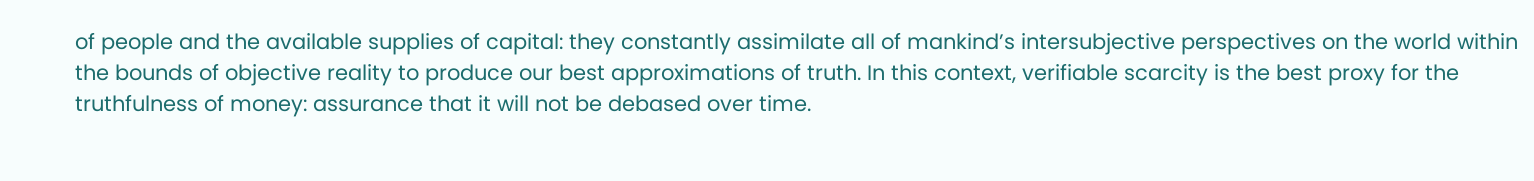of people and the available supplies of capital: they constantly assimilate all of mankind’s intersubjective perspectives on the world within the bounds of objective reality to produce our best approximations of truth. In this context, verifiable scarcity is the best proxy for the truthfulness of money: assurance that it will not be debased over time.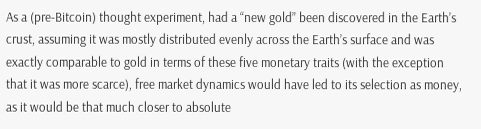As a (pre-Bitcoin) thought experiment, had a “new gold” been discovered in the Earth’s crust, assuming it was mostly distributed evenly across the Earth’s surface and was exactly comparable to gold in terms of these five monetary traits (with the exception that it was more scarce), free market dynamics would have led to its selection as money, as it would be that much closer to absolute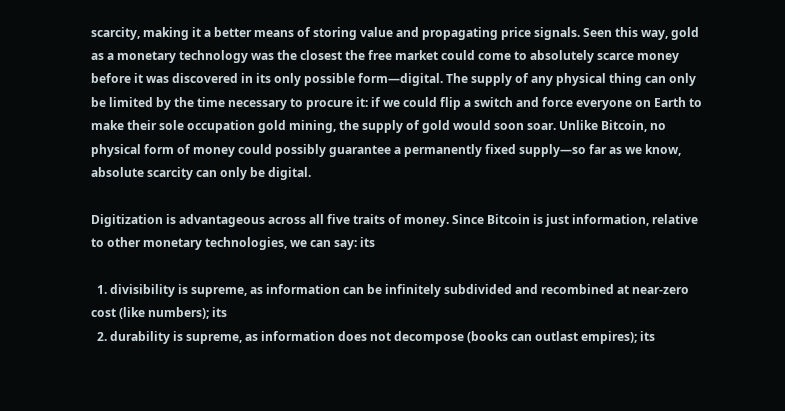scarcity, making it a better means of storing value and propagating price signals. Seen this way, gold as a monetary technology was the closest the free market could come to absolutely scarce money before it was discovered in its only possible form—digital. The supply of any physical thing can only be limited by the time necessary to procure it: if we could flip a switch and force everyone on Earth to make their sole occupation gold mining, the supply of gold would soon soar. Unlike Bitcoin, no physical form of money could possibly guarantee a permanently fixed supply—so far as we know, absolute scarcity can only be digital.

Digitization is advantageous across all five traits of money. Since Bitcoin is just information, relative to other monetary technologies, we can say: its

  1. divisibility is supreme, as information can be infinitely subdivided and recombined at near-zero cost (like numbers); its
  2. durability is supreme, as information does not decompose (books can outlast empires); its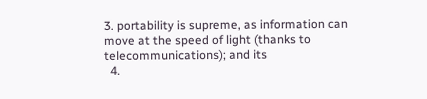3. portability is supreme, as information can move at the speed of light (thanks to telecommunications); and its
  4.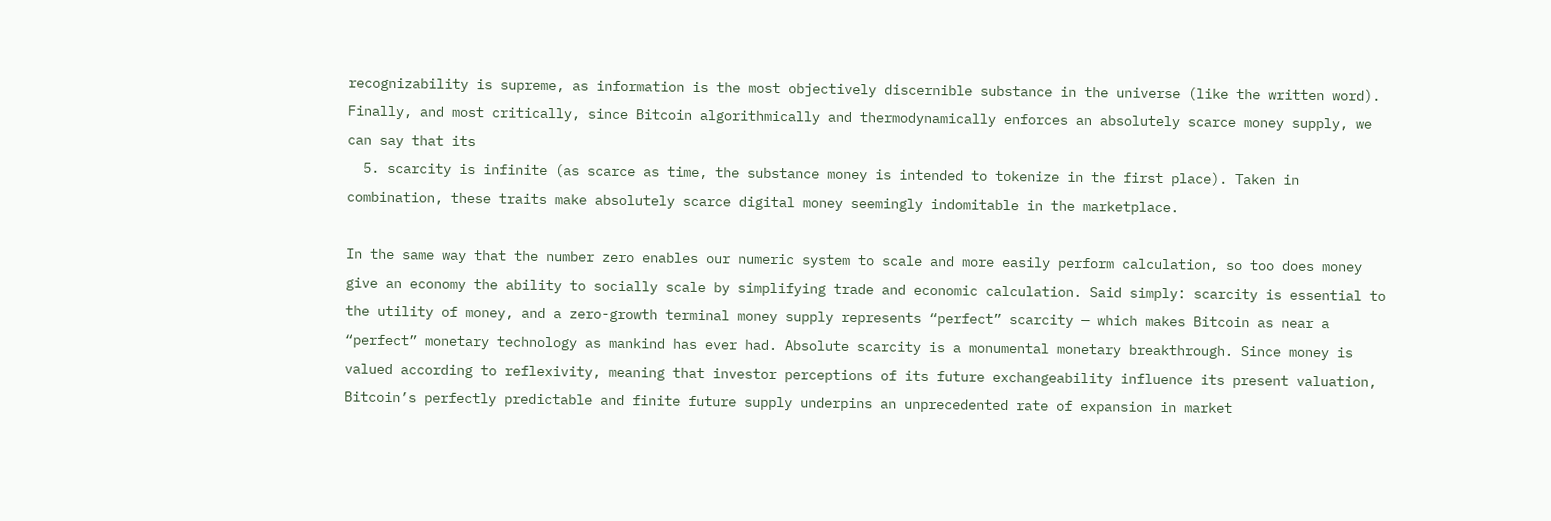recognizability is supreme, as information is the most objectively discernible substance in the universe (like the written word). Finally, and most critically, since Bitcoin algorithmically and thermodynamically enforces an absolutely scarce money supply, we can say that its
  5. scarcity is infinite (as scarce as time, the substance money is intended to tokenize in the first place). Taken in combination, these traits make absolutely scarce digital money seemingly indomitable in the marketplace.

In the same way that the number zero enables our numeric system to scale and more easily perform calculation, so too does money give an economy the ability to socially scale by simplifying trade and economic calculation. Said simply: scarcity is essential to the utility of money, and a zero-growth terminal money supply represents “perfect” scarcity — which makes Bitcoin as near a “perfect” monetary technology as mankind has ever had. Absolute scarcity is a monumental monetary breakthrough. Since money is valued according to reflexivity, meaning that investor perceptions of its future exchangeability influence its present valuation, Bitcoin’s perfectly predictable and finite future supply underpins an unprecedented rate of expansion in market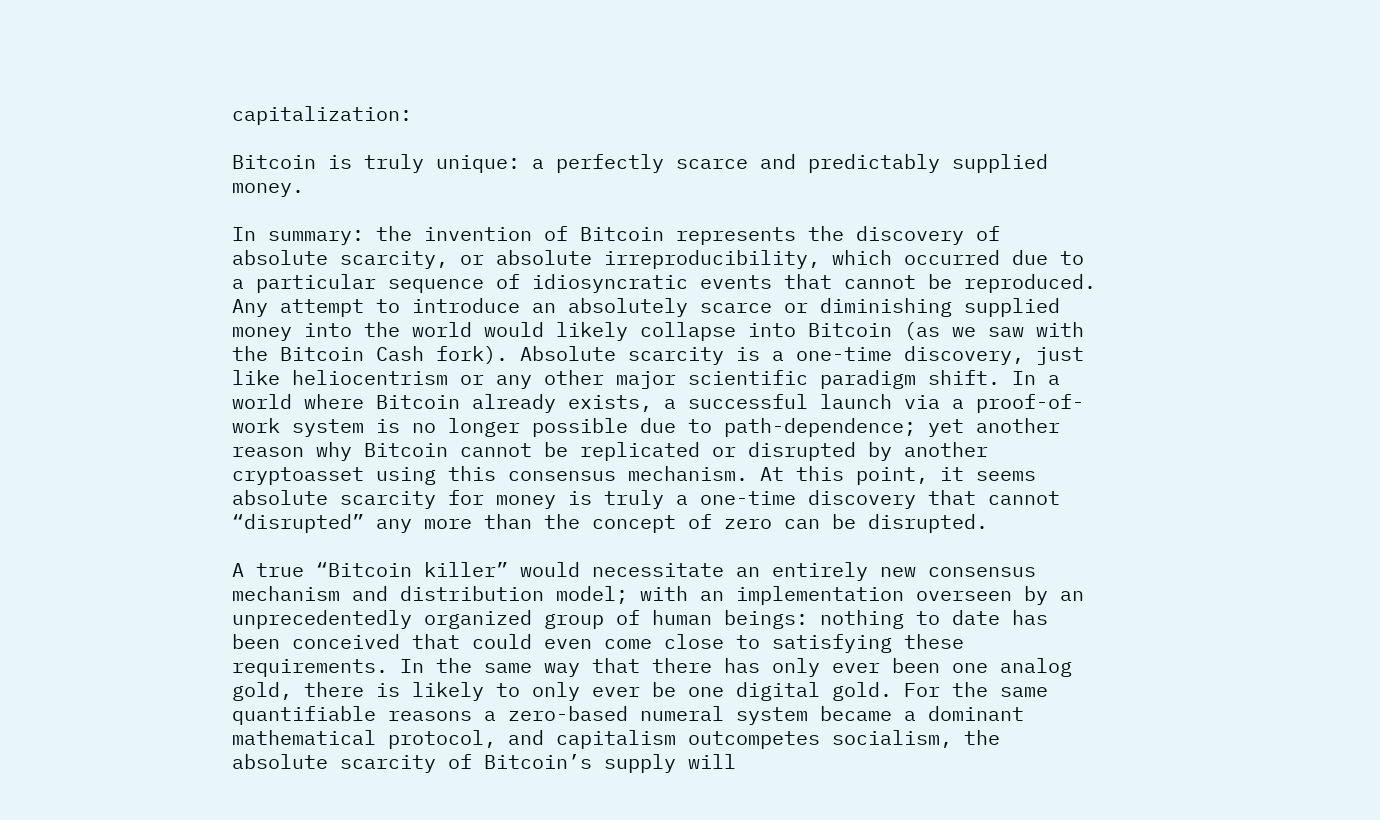capitalization:

Bitcoin is truly unique: a perfectly scarce and predictably supplied money.

In summary: the invention of Bitcoin represents the discovery of absolute scarcity, or absolute irreproducibility, which occurred due to a particular sequence of idiosyncratic events that cannot be reproduced. Any attempt to introduce an absolutely scarce or diminishing supplied money into the world would likely collapse into Bitcoin (as we saw with the Bitcoin Cash fork). Absolute scarcity is a one-time discovery, just like heliocentrism or any other major scientific paradigm shift. In a world where Bitcoin already exists, a successful launch via a proof-of-work system is no longer possible due to path-dependence; yet another reason why Bitcoin cannot be replicated or disrupted by another cryptoasset using this consensus mechanism. At this point, it seems absolute scarcity for money is truly a one-time discovery that cannot “disrupted” any more than the concept of zero can be disrupted.

A true “Bitcoin killer” would necessitate an entirely new consensus mechanism and distribution model; with an implementation overseen by an unprecedentedly organized group of human beings: nothing to date has been conceived that could even come close to satisfying these requirements. In the same way that there has only ever been one analog gold, there is likely to only ever be one digital gold. For the same quantifiable reasons a zero-based numeral system became a dominant mathematical protocol, and capitalism outcompetes socialism, the absolute scarcity of Bitcoin’s supply will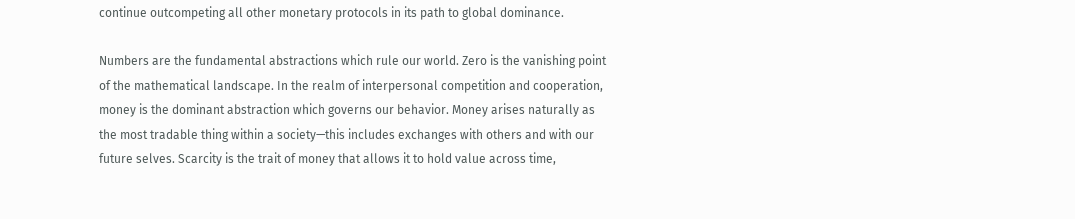continue outcompeting all other monetary protocols in its path to global dominance.

Numbers are the fundamental abstractions which rule our world. Zero is the vanishing point of the mathematical landscape. In the realm of interpersonal competition and cooperation, money is the dominant abstraction which governs our behavior. Money arises naturally as the most tradable thing within a society—this includes exchanges with others and with our future selves. Scarcity is the trait of money that allows it to hold value across time,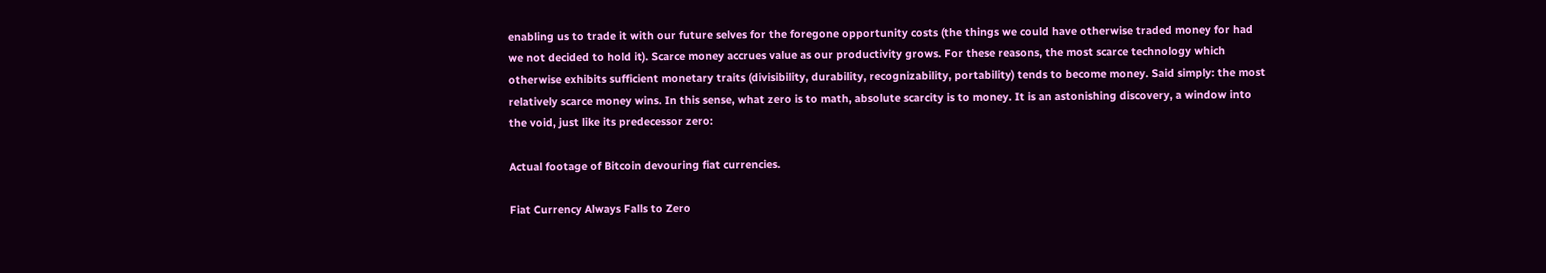enabling us to trade it with our future selves for the foregone opportunity costs (the things we could have otherwise traded money for had we not decided to hold it). Scarce money accrues value as our productivity grows. For these reasons, the most scarce technology which otherwise exhibits sufficient monetary traits (divisibility, durability, recognizability, portability) tends to become money. Said simply: the most relatively scarce money wins. In this sense, what zero is to math, absolute scarcity is to money. It is an astonishing discovery, a window into the void, just like its predecessor zero:

Actual footage of Bitcoin devouring fiat currencies.

Fiat Currency Always Falls to Zero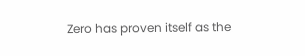Zero has proven itself as the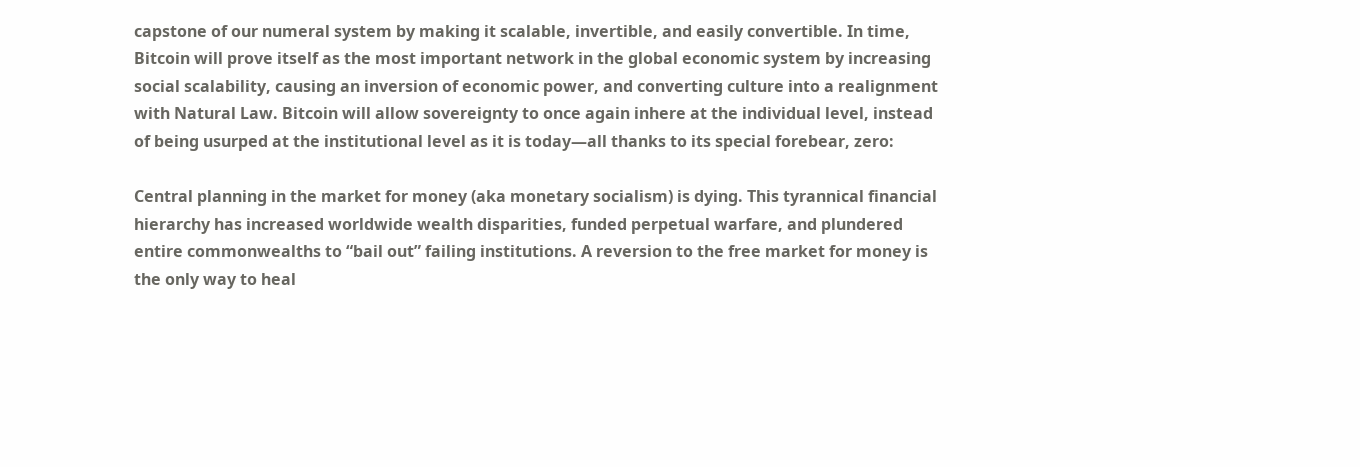capstone of our numeral system by making it scalable, invertible, and easily convertible. In time, Bitcoin will prove itself as the most important network in the global economic system by increasing social scalability, causing an inversion of economic power, and converting culture into a realignment with Natural Law. Bitcoin will allow sovereignty to once again inhere at the individual level, instead of being usurped at the institutional level as it is today—all thanks to its special forebear, zero:

Central planning in the market for money (aka monetary socialism) is dying. This tyrannical financial hierarchy has increased worldwide wealth disparities, funded perpetual warfare, and plundered entire commonwealths to “bail out” failing institutions. A reversion to the free market for money is the only way to heal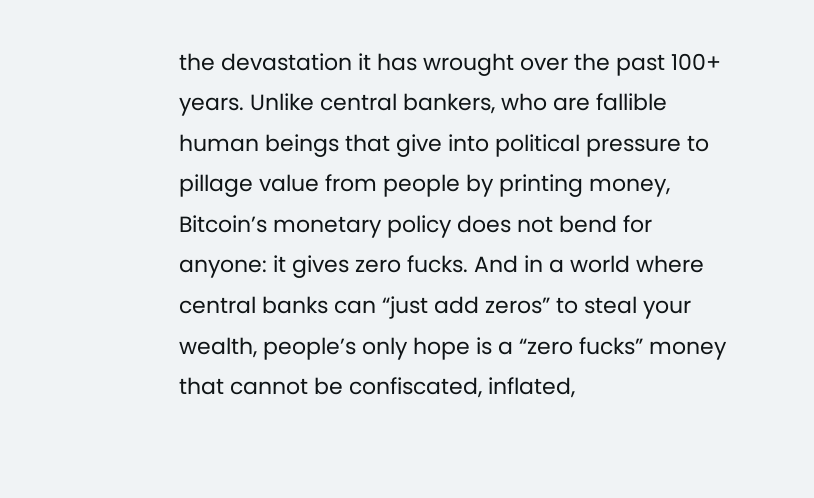the devastation it has wrought over the past 100+ years. Unlike central bankers, who are fallible human beings that give into political pressure to pillage value from people by printing money, Bitcoin’s monetary policy does not bend for anyone: it gives zero fucks. And in a world where central banks can “just add zeros” to steal your wealth, people’s only hope is a “zero fucks” money that cannot be confiscated, inflated,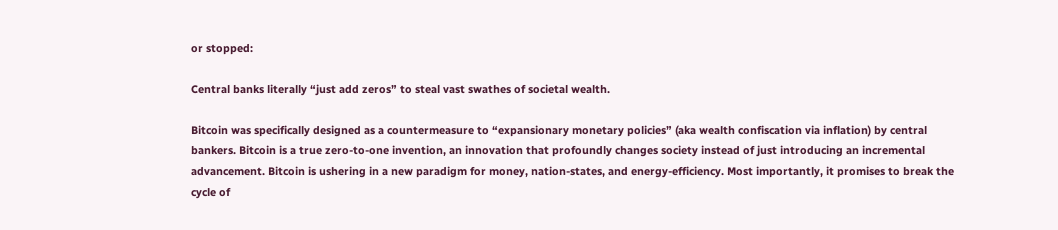or stopped:

Central banks literally “just add zeros” to steal vast swathes of societal wealth.

Bitcoin was specifically designed as a countermeasure to “expansionary monetary policies” (aka wealth confiscation via inflation) by central bankers. Bitcoin is a true zero-to-one invention, an innovation that profoundly changes society instead of just introducing an incremental advancement. Bitcoin is ushering in a new paradigm for money, nation-states, and energy-efficiency. Most importantly, it promises to break the cycle of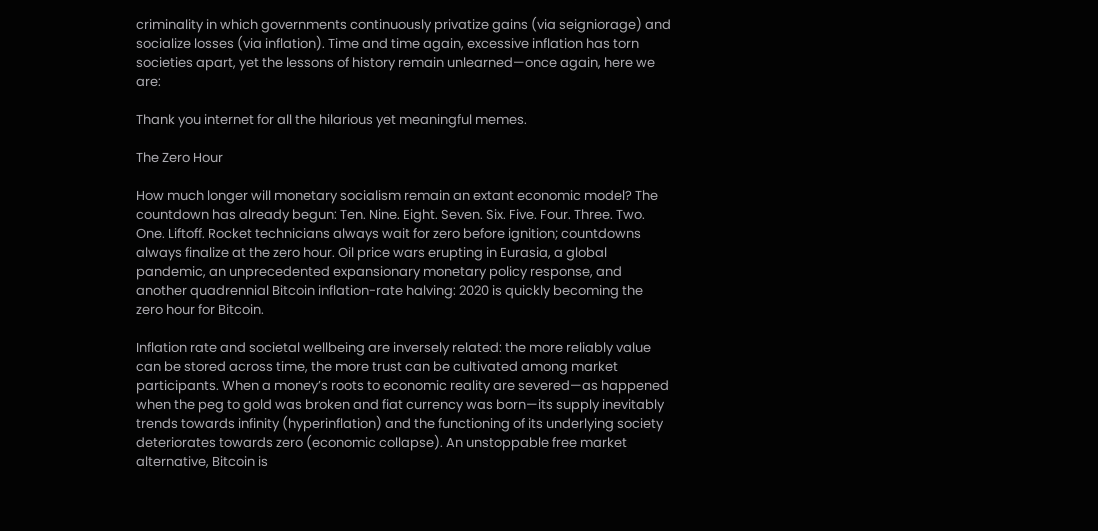criminality in which governments continuously privatize gains (via seigniorage) and socialize losses (via inflation). Time and time again, excessive inflation has torn societies apart, yet the lessons of history remain unlearned—once again, here we are:

Thank you internet for all the hilarious yet meaningful memes.

The Zero Hour

How much longer will monetary socialism remain an extant economic model? The countdown has already begun: Ten. Nine. Eight. Seven. Six. Five. Four. Three. Two. One. Liftoff. Rocket technicians always wait for zero before ignition; countdowns always finalize at the zero hour. Oil price wars erupting in Eurasia, a global pandemic, an unprecedented expansionary monetary policy response, and another quadrennial Bitcoin inflation-rate halving: 2020 is quickly becoming the zero hour for Bitcoin.

Inflation rate and societal wellbeing are inversely related: the more reliably value can be stored across time, the more trust can be cultivated among market participants. When a money’s roots to economic reality are severed—as happened when the peg to gold was broken and fiat currency was born—its supply inevitably trends towards infinity (hyperinflation) and the functioning of its underlying society deteriorates towards zero (economic collapse). An unstoppable free market alternative, Bitcoin is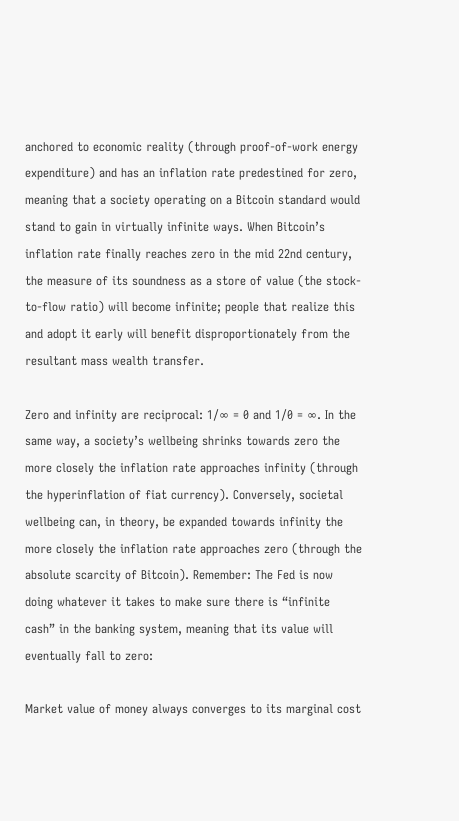anchored to economic reality (through proof-of-work energy expenditure) and has an inflation rate predestined for zero, meaning that a society operating on a Bitcoin standard would stand to gain in virtually infinite ways. When Bitcoin’s inflation rate finally reaches zero in the mid 22nd century, the measure of its soundness as a store of value (the stock-to-flow ratio) will become infinite; people that realize this and adopt it early will benefit disproportionately from the resultant mass wealth transfer.

Zero and infinity are reciprocal: 1/∞ = 0 and 1/0 = ∞. In the same way, a society’s wellbeing shrinks towards zero the more closely the inflation rate approaches infinity (through the hyperinflation of fiat currency). Conversely, societal wellbeing can, in theory, be expanded towards infinity the more closely the inflation rate approaches zero (through the absolute scarcity of Bitcoin). Remember: The Fed is now doing whatever it takes to make sure there is “infinite cash” in the banking system, meaning that its value will eventually fall to zero:

Market value of money always converges to its marginal cost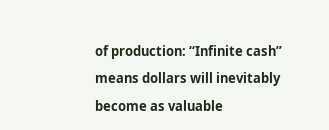of production: “Infinite cash” means dollars will inevitably become as valuable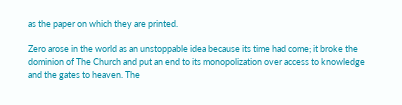as the paper on which they are printed.

Zero arose in the world as an unstoppable idea because its time had come; it broke the dominion of The Church and put an end to its monopolization over access to knowledge and the gates to heaven. The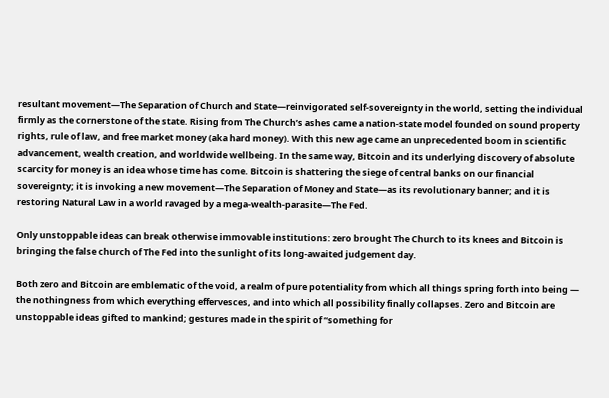resultant movement—The Separation of Church and State—reinvigorated self-sovereignty in the world, setting the individual firmly as the cornerstone of the state. Rising from The Church’s ashes came a nation-state model founded on sound property rights, rule of law, and free market money (aka hard money). With this new age came an unprecedented boom in scientific advancement, wealth creation, and worldwide wellbeing. In the same way, Bitcoin and its underlying discovery of absolute scarcity for money is an idea whose time has come. Bitcoin is shattering the siege of central banks on our financial sovereignty; it is invoking a new movement—The Separation of Money and State—as its revolutionary banner; and it is restoring Natural Law in a world ravaged by a mega-wealth-parasite—The Fed.

Only unstoppable ideas can break otherwise immovable institutions: zero brought The Church to its knees and Bitcoin is bringing the false church of The Fed into the sunlight of its long-awaited judgement day.

Both zero and Bitcoin are emblematic of the void, a realm of pure potentiality from which all things spring forth into being — the nothingness from which everything effervesces, and into which all possibility finally collapses. Zero and Bitcoin are unstoppable ideas gifted to mankind; gestures made in the spirit of “something for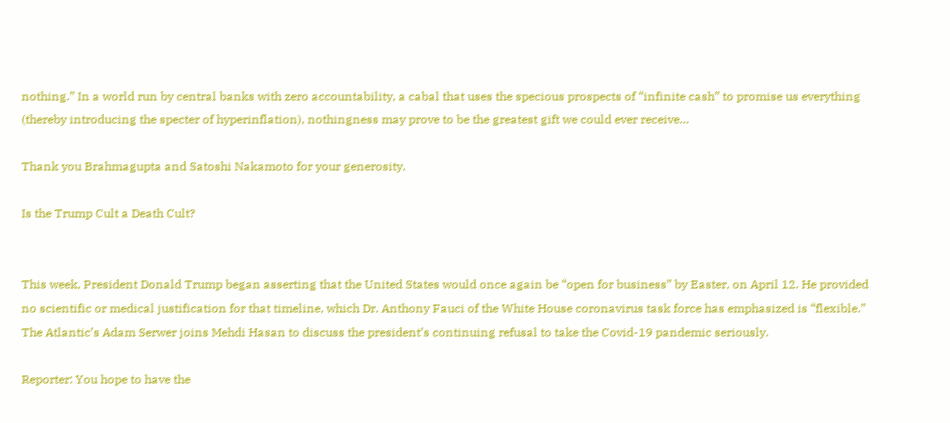nothing.” In a world run by central banks with zero accountability, a cabal that uses the specious prospects of “infinite cash” to promise us everything (thereby introducing the specter of hyperinflation), nothingness may prove to be the greatest gift we could ever receive…

Thank you Brahmagupta and Satoshi Nakamoto for your generosity.

Is the Trump Cult a Death Cult?


This week, President Donald Trump began asserting that the United States would once again be “open for business” by Easter, on April 12. He provided no scientific or medical justification for that timeline, which Dr. Anthony Fauci of the White House coronavirus task force has emphasized is “flexible.” The Atlantic’s Adam Serwer joins Mehdi Hasan to discuss the president’s continuing refusal to take the Covid-19 pandemic seriously.

Reporter: You hope to have the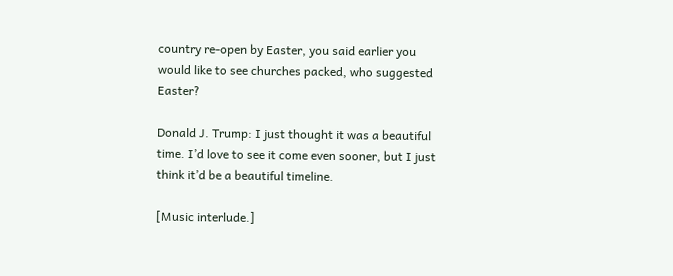country re-open by Easter, you said earlier you would like to see churches packed, who suggested Easter?

Donald J. Trump: I just thought it was a beautiful time. I’d love to see it come even sooner, but I just think it’d be a beautiful timeline.

[Music interlude.]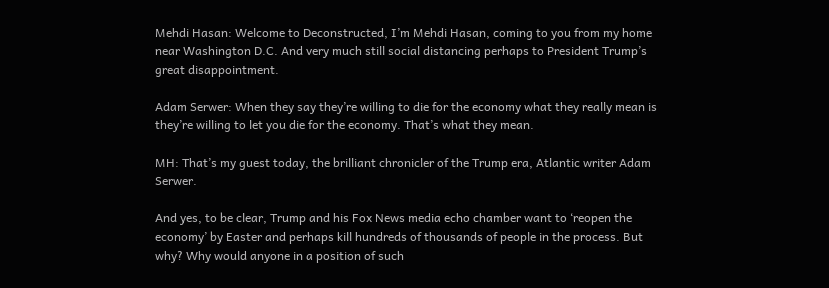Mehdi Hasan: Welcome to Deconstructed, I’m Mehdi Hasan, coming to you from my home near Washington D.C. And very much still social distancing perhaps to President Trump’s great disappointment.

Adam Serwer: When they say they’re willing to die for the economy what they really mean is they’re willing to let you die for the economy. That’s what they mean.

MH: That’s my guest today, the brilliant chronicler of the Trump era, Atlantic writer Adam Serwer.

And yes, to be clear, Trump and his Fox News media echo chamber want to ‘reopen the economy’ by Easter and perhaps kill hundreds of thousands of people in the process. But why? Why would anyone in a position of such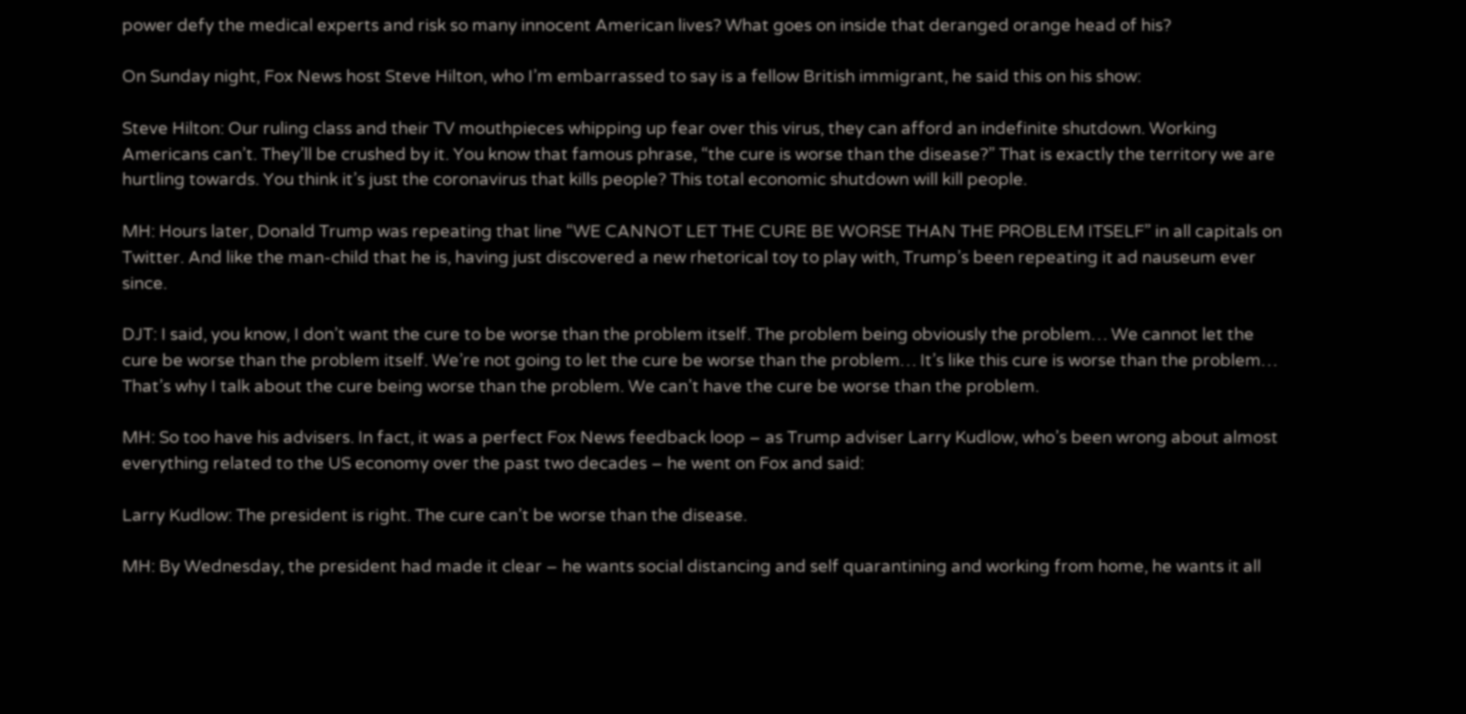power defy the medical experts and risk so many innocent American lives? What goes on inside that deranged orange head of his?

On Sunday night, Fox News host Steve Hilton, who I’m embarrassed to say is a fellow British immigrant, he said this on his show:

Steve Hilton: Our ruling class and their TV mouthpieces whipping up fear over this virus, they can afford an indefinite shutdown. Working Americans can’t. They’ll be crushed by it. You know that famous phrase, “the cure is worse than the disease?” That is exactly the territory we are hurtling towards. You think it’s just the coronavirus that kills people? This total economic shutdown will kill people.

MH: Hours later, Donald Trump was repeating that line “WE CANNOT LET THE CURE BE WORSE THAN THE PROBLEM ITSELF” in all capitals on Twitter. And like the man-child that he is, having just discovered a new rhetorical toy to play with, Trump’s been repeating it ad nauseum ever since.

DJT: I said, you know, I don’t want the cure to be worse than the problem itself. The problem being obviously the problem… We cannot let the cure be worse than the problem itself. We’re not going to let the cure be worse than the problem… It’s like this cure is worse than the problem… That’s why I talk about the cure being worse than the problem. We can’t have the cure be worse than the problem.

MH: So too have his advisers. In fact, it was a perfect Fox News feedback loop – as Trump adviser Larry Kudlow, who’s been wrong about almost everything related to the US economy over the past two decades – he went on Fox and said:

Larry Kudlow: The president is right. The cure can’t be worse than the disease.

MH: By Wednesday, the president had made it clear – he wants social distancing and self quarantining and working from home, he wants it all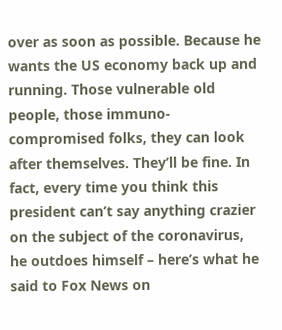over as soon as possible. Because he wants the US economy back up and running. Those vulnerable old people, those immuno-compromised folks, they can look after themselves. They’ll be fine. In fact, every time you think this president can’t say anything crazier on the subject of the coronavirus, he outdoes himself – here’s what he said to Fox News on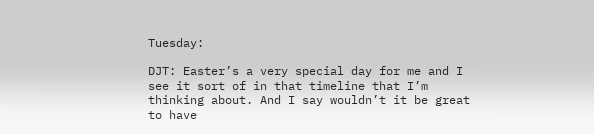Tuesday:

DJT: Easter’s a very special day for me and I see it sort of in that timeline that I’m thinking about. And I say wouldn’t it be great to have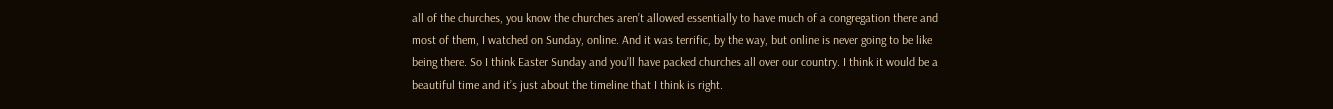all of the churches, you know the churches aren’t allowed essentially to have much of a congregation there and most of them, I watched on Sunday, online. And it was terrific, by the way, but online is never going to be like being there. So I think Easter Sunday and you’ll have packed churches all over our country. I think it would be a beautiful time and it’s just about the timeline that I think is right.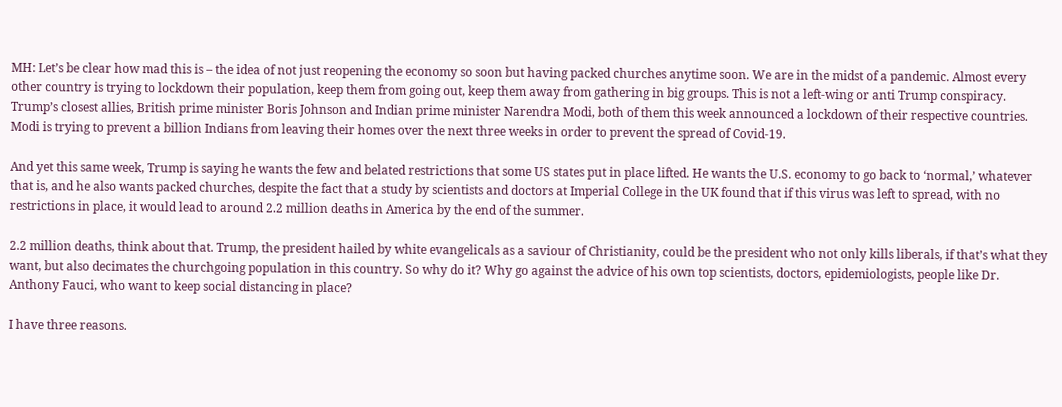MH: Let’s be clear how mad this is – the idea of not just reopening the economy so soon but having packed churches anytime soon. We are in the midst of a pandemic. Almost every other country is trying to lockdown their population, keep them from going out, keep them away from gathering in big groups. This is not a left-wing or anti Trump conspiracy. Trump’s closest allies, British prime minister Boris Johnson and Indian prime minister Narendra Modi, both of them this week announced a lockdown of their respective countries. Modi is trying to prevent a billion Indians from leaving their homes over the next three weeks in order to prevent the spread of Covid-19.

And yet this same week, Trump is saying he wants the few and belated restrictions that some US states put in place lifted. He wants the U.S. economy to go back to ‘normal,’ whatever that is, and he also wants packed churches, despite the fact that a study by scientists and doctors at Imperial College in the UK found that if this virus was left to spread, with no restrictions in place, it would lead to around 2.2 million deaths in America by the end of the summer.

2.2 million deaths, think about that. Trump, the president hailed by white evangelicals as a saviour of Christianity, could be the president who not only kills liberals, if that’s what they want, but also decimates the churchgoing population in this country. So why do it? Why go against the advice of his own top scientists, doctors, epidemiologists, people like Dr. Anthony Fauci, who want to keep social distancing in place?

I have three reasons.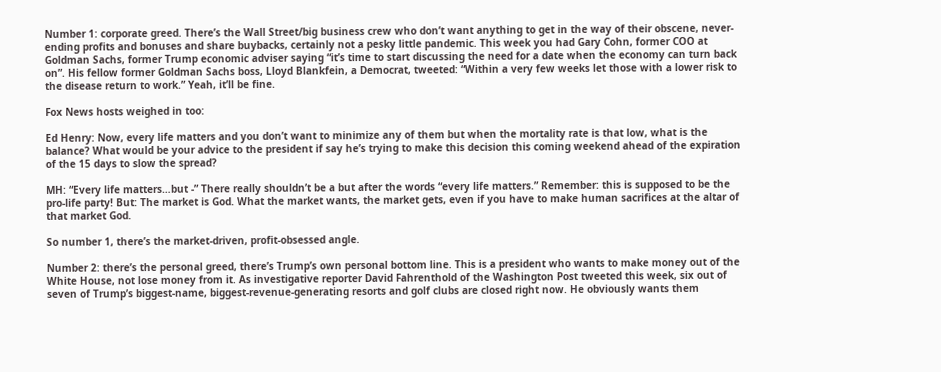Number 1: corporate greed. There’s the Wall Street/big business crew who don’t want anything to get in the way of their obscene, never-ending profits and bonuses and share buybacks, certainly not a pesky little pandemic. This week you had Gary Cohn, former COO at Goldman Sachs, former Trump economic adviser saying “it’s time to start discussing the need for a date when the economy can turn back on”. His fellow former Goldman Sachs boss, Lloyd Blankfein, a Democrat, tweeted: “Within a very few weeks let those with a lower risk to the disease return to work.” Yeah, it’ll be fine.

Fox News hosts weighed in too:

Ed Henry: Now, every life matters and you don’t want to minimize any of them but when the mortality rate is that low, what is the balance? What would be your advice to the president if say he’s trying to make this decision this coming weekend ahead of the expiration of the 15 days to slow the spread?

MH: “Every life matters…but -” There really shouldn’t be a but after the words “every life matters.” Remember: this is supposed to be the pro-life party! But: The market is God. What the market wants, the market gets, even if you have to make human sacrifices at the altar of that market God.

So number 1, there’s the market-driven, profit-obsessed angle.

Number 2: there’s the personal greed, there’s Trump’s own personal bottom line. This is a president who wants to make money out of the White House, not lose money from it. As investigative reporter David Fahrenthold of the Washington Post tweeted this week, six out of seven of Trump’s biggest-name, biggest-revenue-generating resorts and golf clubs are closed right now. He obviously wants them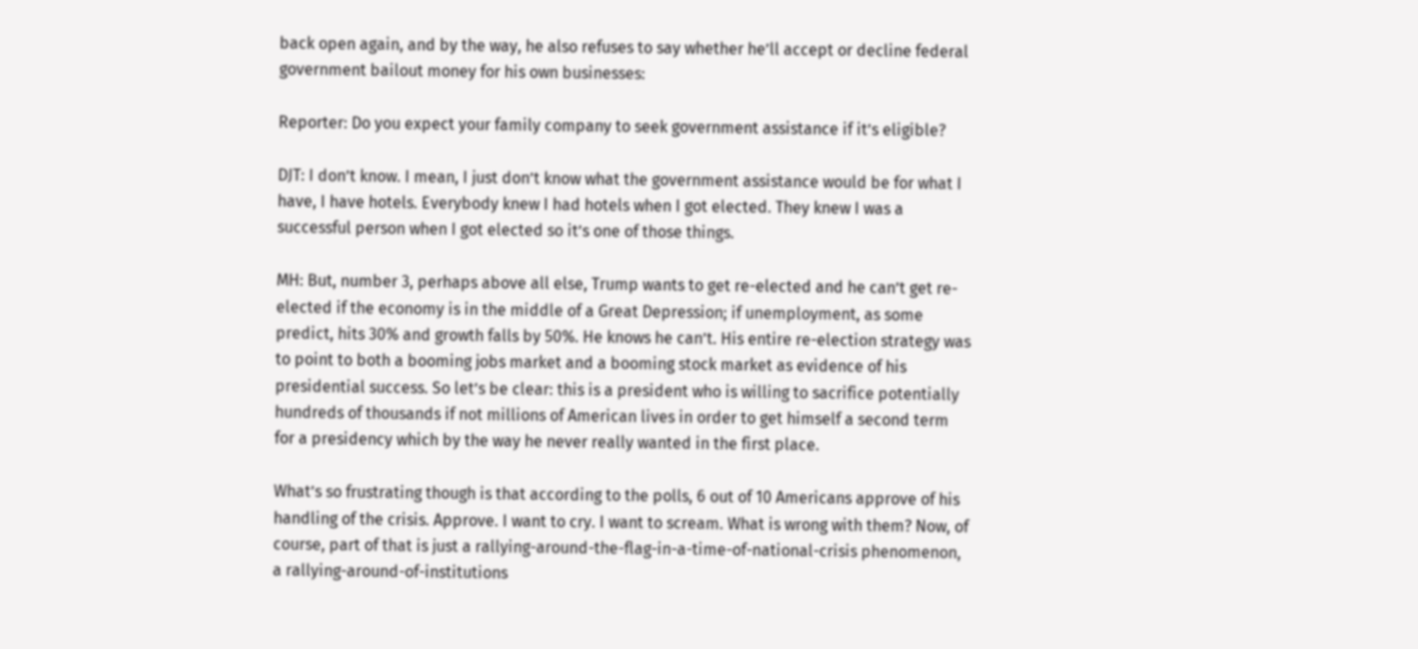back open again, and by the way, he also refuses to say whether he’ll accept or decline federal government bailout money for his own businesses:

Reporter: Do you expect your family company to seek government assistance if it’s eligible?

DJT: I don’t know. I mean, I just don’t know what the government assistance would be for what I have, I have hotels. Everybody knew I had hotels when I got elected. They knew I was a successful person when I got elected so it’s one of those things.

MH: But, number 3, perhaps above all else, Trump wants to get re-elected and he can’t get re-elected if the economy is in the middle of a Great Depression; if unemployment, as some predict, hits 30% and growth falls by 50%. He knows he can’t. His entire re-election strategy was to point to both a booming jobs market and a booming stock market as evidence of his presidential success. So let’s be clear: this is a president who is willing to sacrifice potentially hundreds of thousands if not millions of American lives in order to get himself a second term for a presidency which by the way he never really wanted in the first place.

What’s so frustrating though is that according to the polls, 6 out of 10 Americans approve of his handling of the crisis. Approve. I want to cry. I want to scream. What is wrong with them? Now, of course, part of that is just a rallying-around-the-flag-in-a-time-of-national-crisis phenomenon, a rallying-around-of-institutions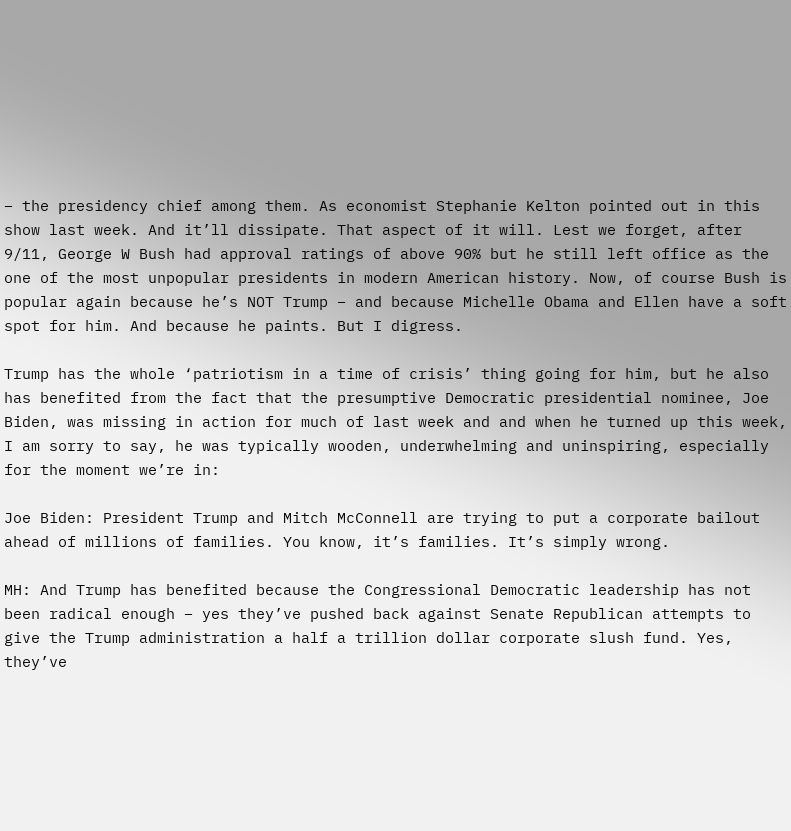– the presidency chief among them. As economist Stephanie Kelton pointed out in this show last week. And it’ll dissipate. That aspect of it will. Lest we forget, after 9/11, George W Bush had approval ratings of above 90% but he still left office as the one of the most unpopular presidents in modern American history. Now, of course Bush is popular again because he’s NOT Trump – and because Michelle Obama and Ellen have a soft spot for him. And because he paints. But I digress.

Trump has the whole ‘patriotism in a time of crisis’ thing going for him, but he also has benefited from the fact that the presumptive Democratic presidential nominee, Joe Biden, was missing in action for much of last week and and when he turned up this week, I am sorry to say, he was typically wooden, underwhelming and uninspiring, especially for the moment we’re in:

Joe Biden: President Trump and Mitch McConnell are trying to put a corporate bailout ahead of millions of families. You know, it’s families. It’s simply wrong.

MH: And Trump has benefited because the Congressional Democratic leadership has not been radical enough – yes they’ve pushed back against Senate Republican attempts to give the Trump administration a half a trillion dollar corporate slush fund. Yes, they’ve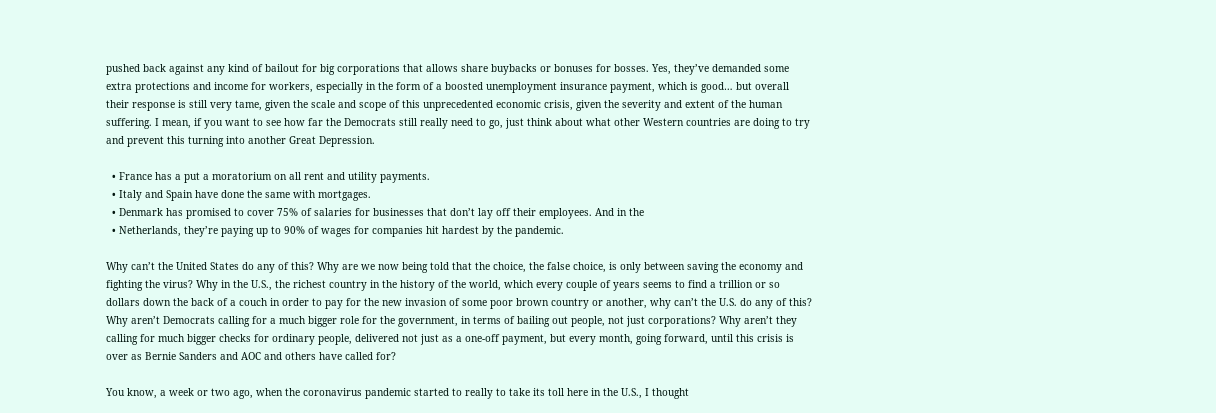pushed back against any kind of bailout for big corporations that allows share buybacks or bonuses for bosses. Yes, they’ve demanded some extra protections and income for workers, especially in the form of a boosted unemployment insurance payment, which is good… but overall their response is still very tame, given the scale and scope of this unprecedented economic crisis, given the severity and extent of the human suffering. I mean, if you want to see how far the Democrats still really need to go, just think about what other Western countries are doing to try and prevent this turning into another Great Depression.

  • France has a put a moratorium on all rent and utility payments.
  • Italy and Spain have done the same with mortgages.
  • Denmark has promised to cover 75% of salaries for businesses that don’t lay off their employees. And in the
  • Netherlands, they’re paying up to 90% of wages for companies hit hardest by the pandemic.

Why can’t the United States do any of this? Why are we now being told that the choice, the false choice, is only between saving the economy and fighting the virus? Why in the U.S., the richest country in the history of the world, which every couple of years seems to find a trillion or so dollars down the back of a couch in order to pay for the new invasion of some poor brown country or another, why can’t the U.S. do any of this? Why aren’t Democrats calling for a much bigger role for the government, in terms of bailing out people, not just corporations? Why aren’t they calling for much bigger checks for ordinary people, delivered not just as a one-off payment, but every month, going forward, until this crisis is over as Bernie Sanders and AOC and others have called for?

You know, a week or two ago, when the coronavirus pandemic started to really to take its toll here in the U.S., I thought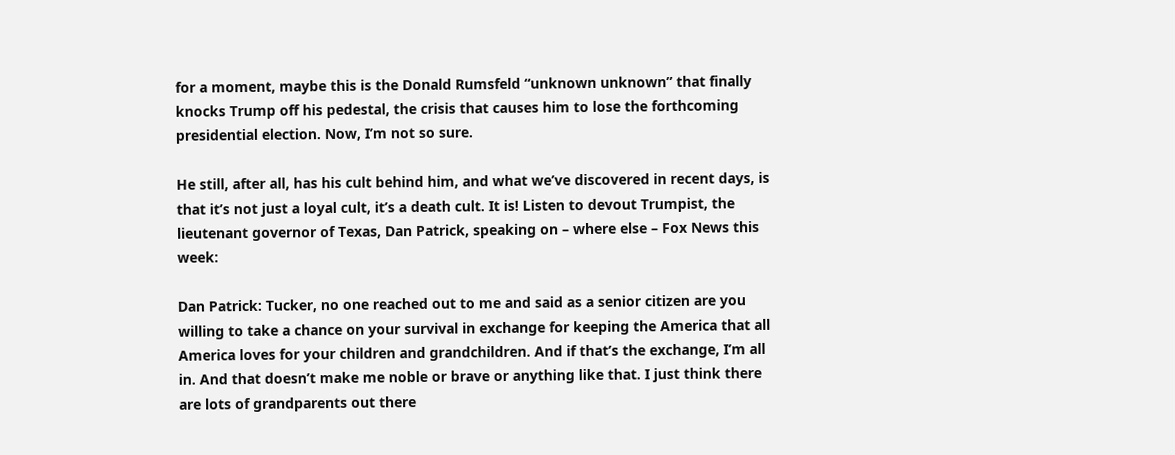for a moment, maybe this is the Donald Rumsfeld “unknown unknown” that finally knocks Trump off his pedestal, the crisis that causes him to lose the forthcoming presidential election. Now, I’m not so sure.

He still, after all, has his cult behind him, and what we’ve discovered in recent days, is that it’s not just a loyal cult, it’s a death cult. It is! Listen to devout Trumpist, the lieutenant governor of Texas, Dan Patrick, speaking on – where else – Fox News this week:

Dan Patrick: Tucker, no one reached out to me and said as a senior citizen are you willing to take a chance on your survival in exchange for keeping the America that all America loves for your children and grandchildren. And if that’s the exchange, I’m all in. And that doesn’t make me noble or brave or anything like that. I just think there are lots of grandparents out there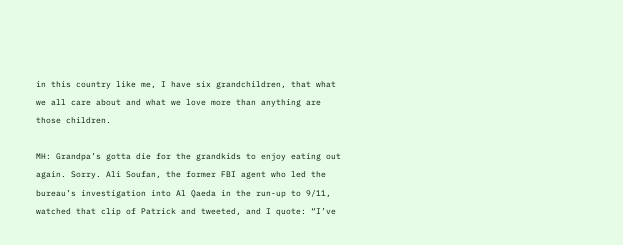in this country like me, I have six grandchildren, that what we all care about and what we love more than anything are those children.

MH: Grandpa’s gotta die for the grandkids to enjoy eating out again. Sorry. Ali Soufan, the former FBI agent who led the bureau’s investigation into Al Qaeda in the run-up to 9/11, watched that clip of Patrick and tweeted, and I quote: “I’ve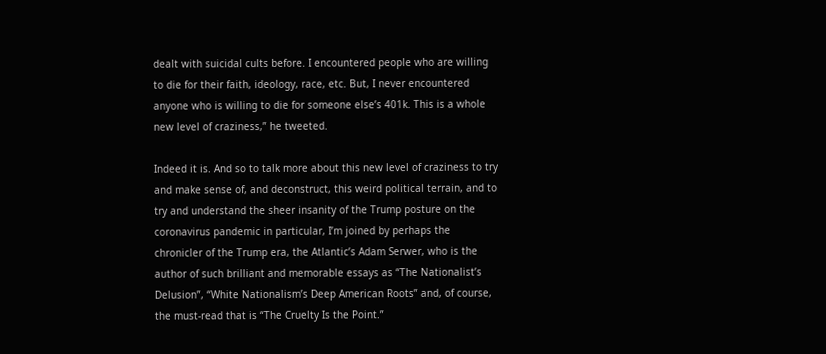dealt with suicidal cults before. I encountered people who are willing to die for their faith, ideology, race, etc. But, I never encountered anyone who is willing to die for someone else’s 401k. This is a whole new level of craziness,” he tweeted.

Indeed it is. And so to talk more about this new level of craziness to try and make sense of, and deconstruct, this weird political terrain, and to try and understand the sheer insanity of the Trump posture on the coronavirus pandemic in particular, I’m joined by perhaps the chronicler of the Trump era, the Atlantic’s Adam Serwer, who is the author of such brilliant and memorable essays as “The Nationalist’s Delusion”, “White Nationalism’s Deep American Roots” and, of course, the must-read that is “The Cruelty Is the Point.”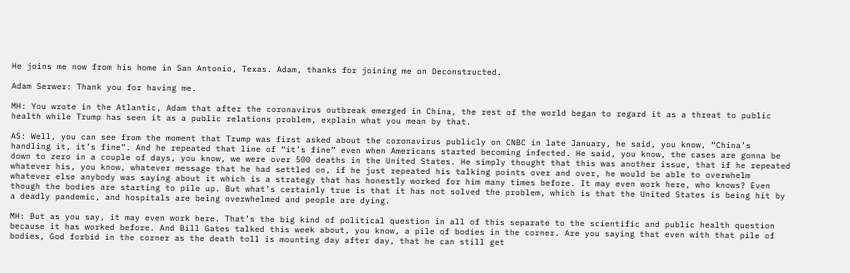He joins me now from his home in San Antonio, Texas. Adam, thanks for joining me on Deconstructed.

Adam Serwer: Thank you for having me.

MH: You wrote in the Atlantic, Adam that after the coronavirus outbreak emerged in China, the rest of the world began to regard it as a threat to public health while Trump has seen it as a public relations problem, explain what you mean by that.

AS: Well, you can see from the moment that Trump was first asked about the coronavirus publicly on CNBC in late January, he said, you know, “China’s handling it, it’s fine”. And he repeated that line of “it’s fine” even when Americans started becoming infected. He said, you know, the cases are gonna be down to zero in a couple of days, you know, we were over 500 deaths in the United States. He simply thought that this was another issue, that if he repeated whatever his, you know, whatever message that he had settled on, if he just repeated his talking points over and over, he would be able to overwhelm whatever else anybody was saying about it which is a strategy that has honestly worked for him many times before. It may even work here, who knows? Even though the bodies are starting to pile up. But what’s certainly true is that it has not solved the problem, which is that the United States is being hit by a deadly pandemic, and hospitals are being overwhelmed and people are dying.

MH: But as you say, it may even work here. That’s the big kind of political question in all of this separate to the scientific and public health question because it has worked before. And Bill Gates talked this week about, you know, a pile of bodies in the corner. Are you saying that even with that pile of bodies, God forbid in the corner as the death toll is mounting day after day, that he can still get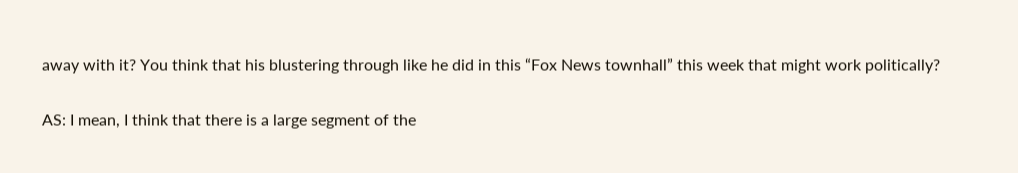away with it? You think that his blustering through like he did in this “Fox News townhall” this week that might work politically?

AS: I mean, I think that there is a large segment of the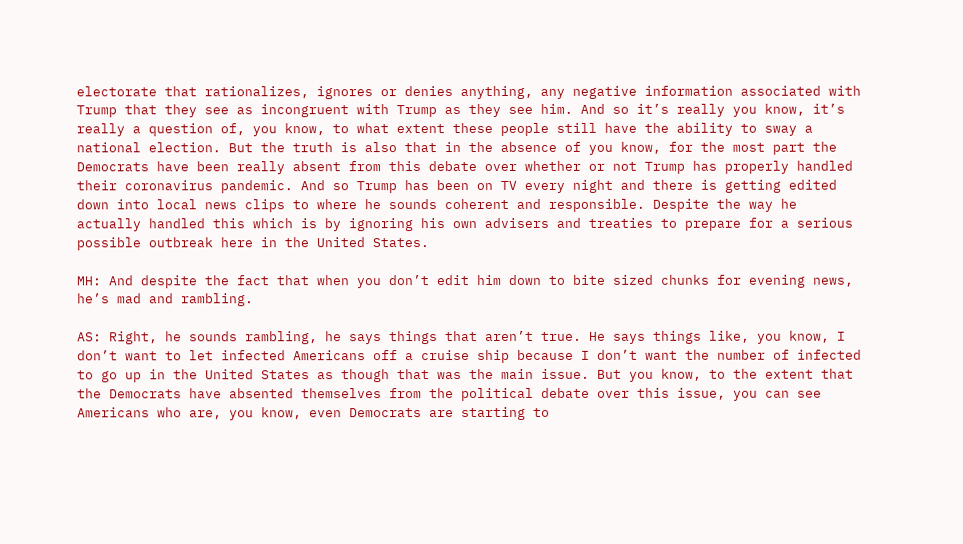electorate that rationalizes, ignores or denies anything, any negative information associated with Trump that they see as incongruent with Trump as they see him. And so it’s really you know, it’s really a question of, you know, to what extent these people still have the ability to sway a national election. But the truth is also that in the absence of you know, for the most part the Democrats have been really absent from this debate over whether or not Trump has properly handled their coronavirus pandemic. And so Trump has been on TV every night and there is getting edited down into local news clips to where he sounds coherent and responsible. Despite the way he actually handled this which is by ignoring his own advisers and treaties to prepare for a serious possible outbreak here in the United States.

MH: And despite the fact that when you don’t edit him down to bite sized chunks for evening news, he’s mad and rambling.

AS: Right, he sounds rambling, he says things that aren’t true. He says things like, you know, I don’t want to let infected Americans off a cruise ship because I don’t want the number of infected to go up in the United States as though that was the main issue. But you know, to the extent that the Democrats have absented themselves from the political debate over this issue, you can see Americans who are, you know, even Democrats are starting to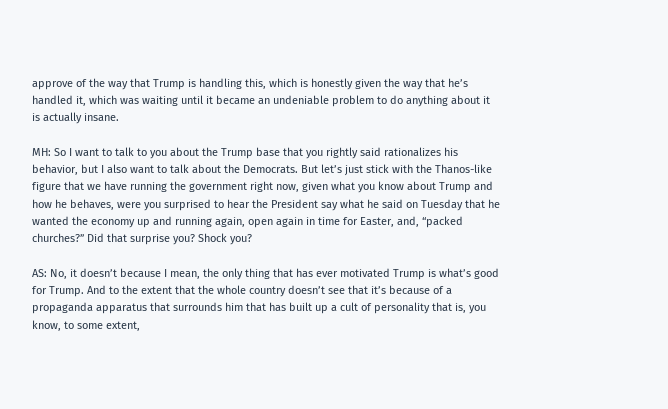approve of the way that Trump is handling this, which is honestly given the way that he’s handled it, which was waiting until it became an undeniable problem to do anything about it is actually insane.

MH: So I want to talk to you about the Trump base that you rightly said rationalizes his behavior, but I also want to talk about the Democrats. But let’s just stick with the Thanos-like figure that we have running the government right now, given what you know about Trump and how he behaves, were you surprised to hear the President say what he said on Tuesday that he wanted the economy up and running again, open again in time for Easter, and, “packed churches?” Did that surprise you? Shock you?

AS: No, it doesn’t because I mean, the only thing that has ever motivated Trump is what’s good for Trump. And to the extent that the whole country doesn’t see that it’s because of a propaganda apparatus that surrounds him that has built up a cult of personality that is, you know, to some extent,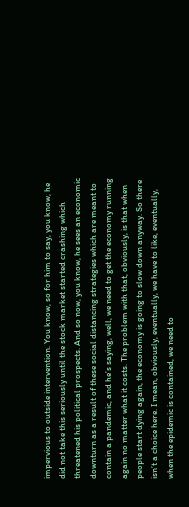impervious to outside intervention. You know, so for him to say, you know, he did not take this seriously until the stock market started crashing which threatened his political prospects. And so now, you know, he sees an economic downturn as a result of these social distancing strategies which are meant to contain a pandemic, and he’s saying, well, we need to get the economy running again no matter what it costs. The problem with that, obviously, is that when people start dying again, the economy is going to slow down anyway. So there isn’t a choice here. I mean, obviously, eventually, we have to like, eventually, when the epidemic is contained, we need to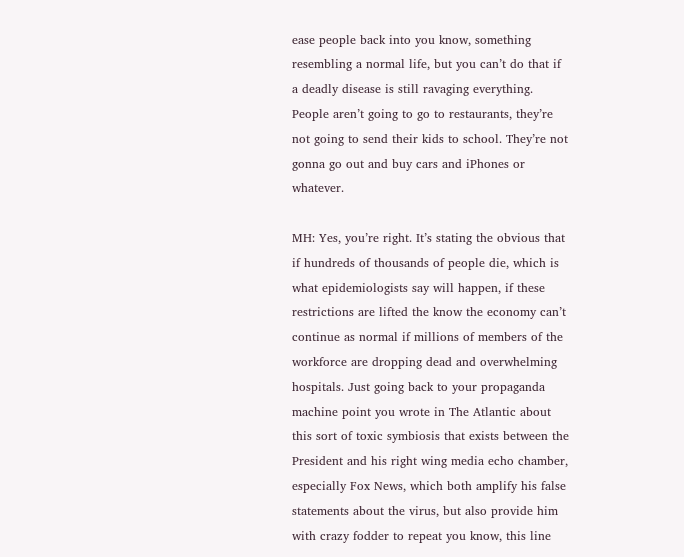ease people back into you know, something resembling a normal life, but you can’t do that if a deadly disease is still ravaging everything. People aren’t going to go to restaurants, they’re not going to send their kids to school. They’re not gonna go out and buy cars and iPhones or whatever.

MH: Yes, you’re right. It’s stating the obvious that if hundreds of thousands of people die, which is what epidemiologists say will happen, if these restrictions are lifted the know the economy can’t continue as normal if millions of members of the workforce are dropping dead and overwhelming hospitals. Just going back to your propaganda machine point you wrote in The Atlantic about this sort of toxic symbiosis that exists between the President and his right wing media echo chamber, especially Fox News, which both amplify his false statements about the virus, but also provide him with crazy fodder to repeat you know, this line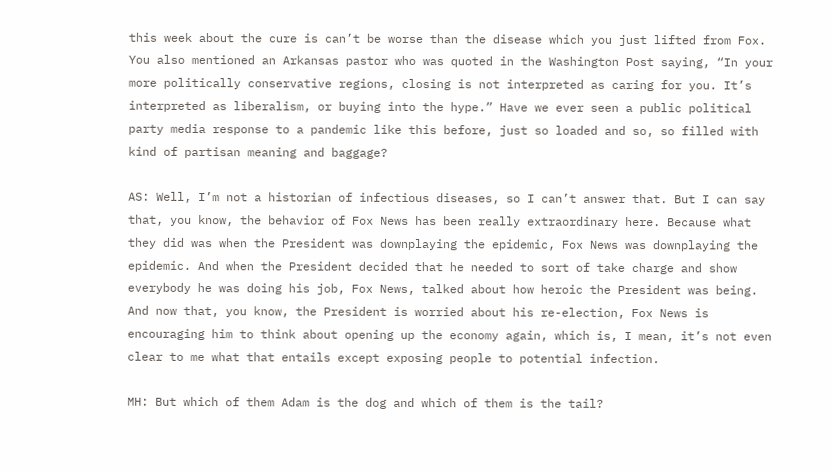this week about the cure is can’t be worse than the disease which you just lifted from Fox. You also mentioned an Arkansas pastor who was quoted in the Washington Post saying, “In your more politically conservative regions, closing is not interpreted as caring for you. It’s interpreted as liberalism, or buying into the hype.” Have we ever seen a public political party media response to a pandemic like this before, just so loaded and so, so filled with kind of partisan meaning and baggage?

AS: Well, I’m not a historian of infectious diseases, so I can’t answer that. But I can say that, you know, the behavior of Fox News has been really extraordinary here. Because what they did was when the President was downplaying the epidemic, Fox News was downplaying the epidemic. And when the President decided that he needed to sort of take charge and show everybody he was doing his job, Fox News, talked about how heroic the President was being. And now that, you know, the President is worried about his re-election, Fox News is encouraging him to think about opening up the economy again, which is, I mean, it’s not even clear to me what that entails except exposing people to potential infection.

MH: But which of them Adam is the dog and which of them is the tail?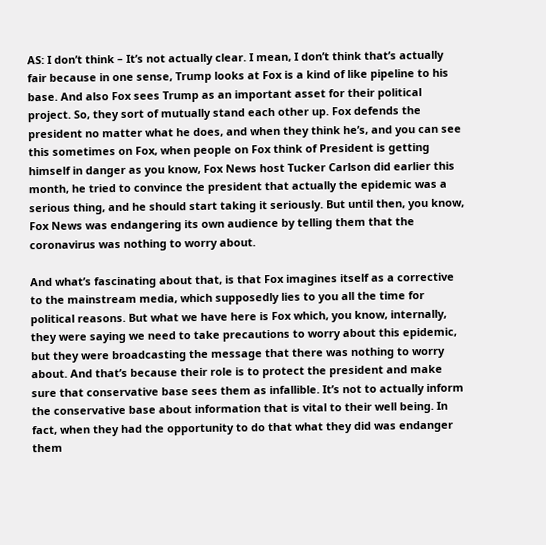AS: I don’t think – It’s not actually clear. I mean, I don’t think that’s actually fair because in one sense, Trump looks at Fox is a kind of like pipeline to his base. And also Fox sees Trump as an important asset for their political project. So, they sort of mutually stand each other up. Fox defends the president no matter what he does, and when they think he’s, and you can see this sometimes on Fox, when people on Fox think of President is getting himself in danger as you know, Fox News host Tucker Carlson did earlier this month, he tried to convince the president that actually the epidemic was a serious thing, and he should start taking it seriously. But until then, you know, Fox News was endangering its own audience by telling them that the coronavirus was nothing to worry about.

And what’s fascinating about that, is that Fox imagines itself as a corrective to the mainstream media, which supposedly lies to you all the time for political reasons. But what we have here is Fox which, you know, internally, they were saying we need to take precautions to worry about this epidemic, but they were broadcasting the message that there was nothing to worry about. And that’s because their role is to protect the president and make sure that conservative base sees them as infallible. It’s not to actually inform the conservative base about information that is vital to their well being. In fact, when they had the opportunity to do that what they did was endanger them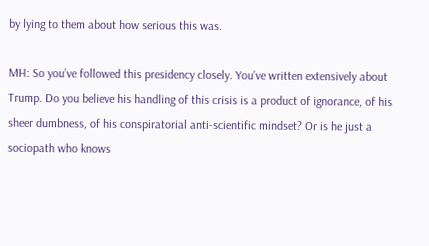by lying to them about how serious this was.

MH: So you’ve followed this presidency closely. You’ve written extensively about Trump. Do you believe his handling of this crisis is a product of ignorance, of his sheer dumbness, of his conspiratorial anti-scientific mindset? Or is he just a sociopath who knows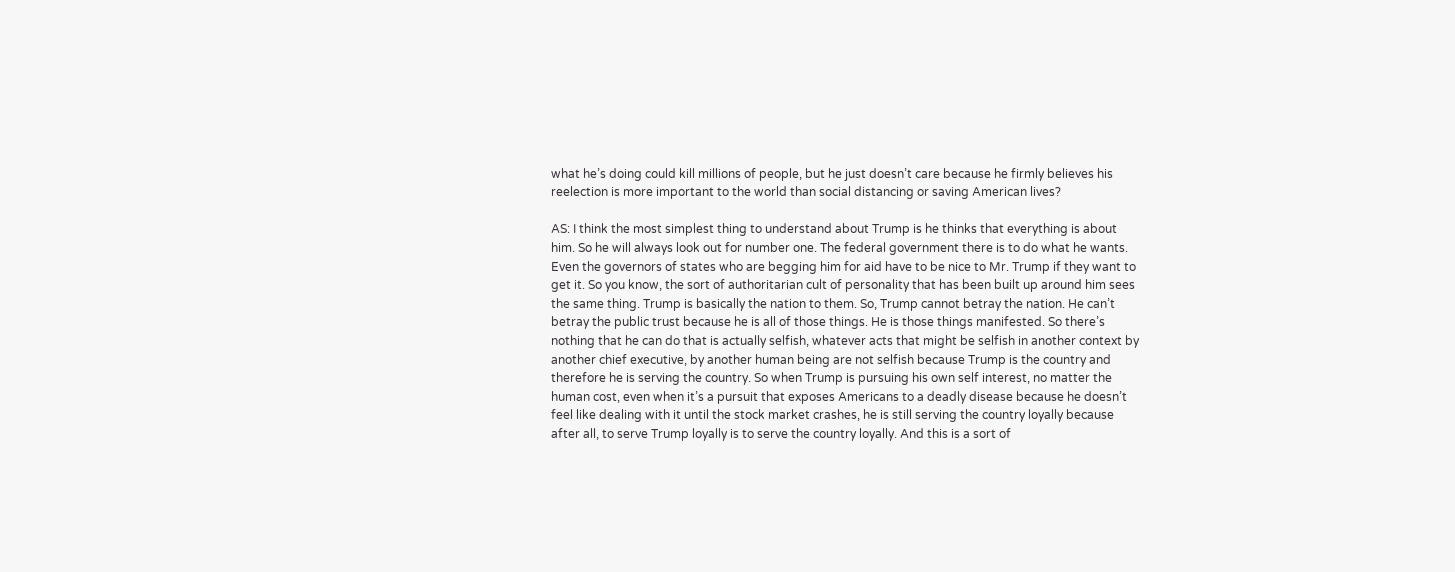what he’s doing could kill millions of people, but he just doesn’t care because he firmly believes his reelection is more important to the world than social distancing or saving American lives?

AS: I think the most simplest thing to understand about Trump is he thinks that everything is about him. So he will always look out for number one. The federal government there is to do what he wants. Even the governors of states who are begging him for aid have to be nice to Mr. Trump if they want to get it. So you know, the sort of authoritarian cult of personality that has been built up around him sees the same thing. Trump is basically the nation to them. So, Trump cannot betray the nation. He can’t betray the public trust because he is all of those things. He is those things manifested. So there’s nothing that he can do that is actually selfish, whatever acts that might be selfish in another context by another chief executive, by another human being are not selfish because Trump is the country and therefore he is serving the country. So when Trump is pursuing his own self interest, no matter the human cost, even when it’s a pursuit that exposes Americans to a deadly disease because he doesn’t feel like dealing with it until the stock market crashes, he is still serving the country loyally because after all, to serve Trump loyally is to serve the country loyally. And this is a sort of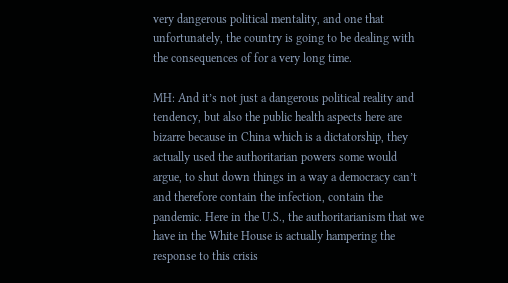very dangerous political mentality, and one that unfortunately, the country is going to be dealing with the consequences of for a very long time.

MH: And it’s not just a dangerous political reality and tendency, but also the public health aspects here are bizarre because in China which is a dictatorship, they actually used the authoritarian powers some would argue, to shut down things in a way a democracy can’t and therefore contain the infection, contain the pandemic. Here in the U.S., the authoritarianism that we have in the White House is actually hampering the response to this crisis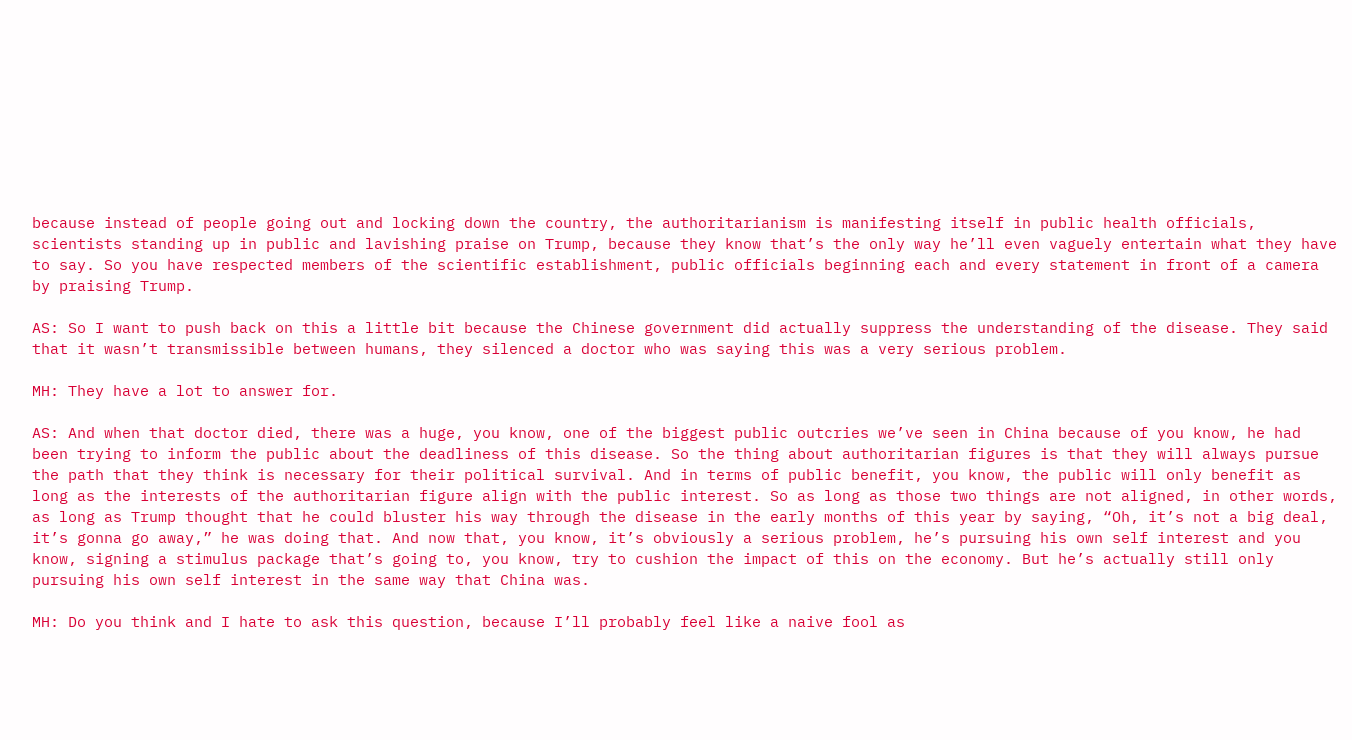because instead of people going out and locking down the country, the authoritarianism is manifesting itself in public health officials, scientists standing up in public and lavishing praise on Trump, because they know that’s the only way he’ll even vaguely entertain what they have to say. So you have respected members of the scientific establishment, public officials beginning each and every statement in front of a camera by praising Trump.

AS: So I want to push back on this a little bit because the Chinese government did actually suppress the understanding of the disease. They said that it wasn’t transmissible between humans, they silenced a doctor who was saying this was a very serious problem.

MH: They have a lot to answer for.

AS: And when that doctor died, there was a huge, you know, one of the biggest public outcries we’ve seen in China because of you know, he had been trying to inform the public about the deadliness of this disease. So the thing about authoritarian figures is that they will always pursue the path that they think is necessary for their political survival. And in terms of public benefit, you know, the public will only benefit as long as the interests of the authoritarian figure align with the public interest. So as long as those two things are not aligned, in other words, as long as Trump thought that he could bluster his way through the disease in the early months of this year by saying, “Oh, it’s not a big deal, it’s gonna go away,” he was doing that. And now that, you know, it’s obviously a serious problem, he’s pursuing his own self interest and you know, signing a stimulus package that’s going to, you know, try to cushion the impact of this on the economy. But he’s actually still only pursuing his own self interest in the same way that China was.

MH: Do you think and I hate to ask this question, because I’ll probably feel like a naive fool as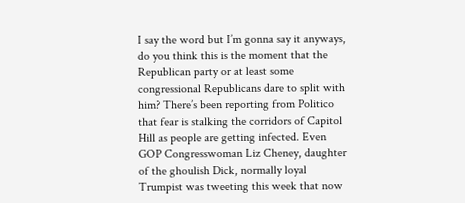I say the word but I’m gonna say it anyways, do you think this is the moment that the Republican party or at least some congressional Republicans dare to split with him? There’s been reporting from Politico that fear is stalking the corridors of Capitol Hill as people are getting infected. Even GOP Congresswoman Liz Cheney, daughter of the ghoulish Dick, normally loyal Trumpist was tweeting this week that now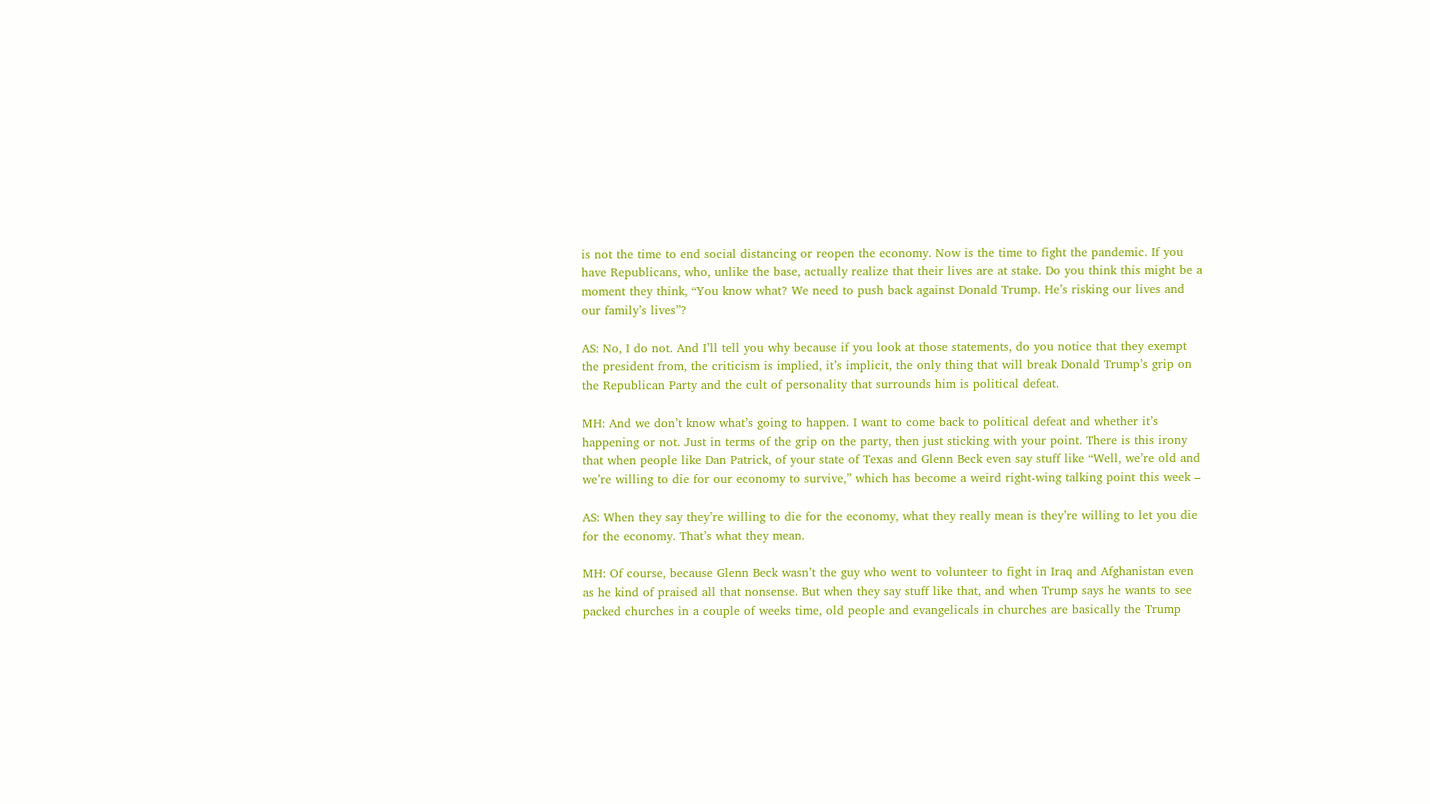is not the time to end social distancing or reopen the economy. Now is the time to fight the pandemic. If you have Republicans, who, unlike the base, actually realize that their lives are at stake. Do you think this might be a moment they think, “You know what? We need to push back against Donald Trump. He’s risking our lives and our family’s lives”?

AS: No, I do not. And I’ll tell you why because if you look at those statements, do you notice that they exempt the president from, the criticism is implied, it’s implicit, the only thing that will break Donald Trump’s grip on the Republican Party and the cult of personality that surrounds him is political defeat.

MH: And we don’t know what’s going to happen. I want to come back to political defeat and whether it’s happening or not. Just in terms of the grip on the party, then just sticking with your point. There is this irony that when people like Dan Patrick, of your state of Texas and Glenn Beck even say stuff like “Well, we’re old and we’re willing to die for our economy to survive,” which has become a weird right-wing talking point this week –

AS: When they say they’re willing to die for the economy, what they really mean is they’re willing to let you die for the economy. That’s what they mean.

MH: Of course, because Glenn Beck wasn’t the guy who went to volunteer to fight in Iraq and Afghanistan even as he kind of praised all that nonsense. But when they say stuff like that, and when Trump says he wants to see packed churches in a couple of weeks time, old people and evangelicals in churches are basically the Trump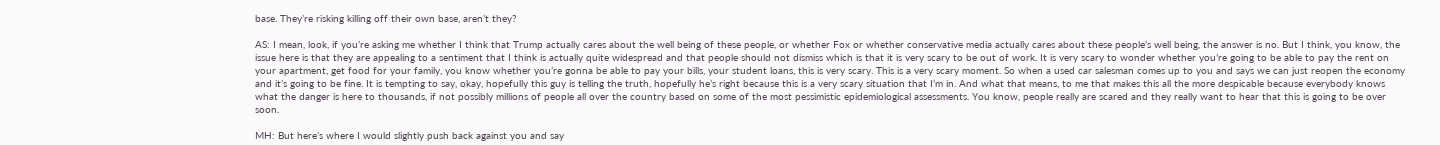base. They’re risking killing off their own base, aren’t they?

AS: I mean, look, if you’re asking me whether I think that Trump actually cares about the well being of these people, or whether Fox or whether conservative media actually cares about these people’s well being, the answer is no. But I think, you know, the issue here is that they are appealing to a sentiment that I think is actually quite widespread and that people should not dismiss which is that it is very scary to be out of work. It is very scary to wonder whether you’re going to be able to pay the rent on your apartment, get food for your family, you know whether you’re gonna be able to pay your bills, your student loans, this is very scary. This is a very scary moment. So when a used car salesman comes up to you and says we can just reopen the economy and it’s going to be fine. It is tempting to say, okay, hopefully this guy is telling the truth, hopefully he’s right because this is a very scary situation that I’m in. And what that means, to me that makes this all the more despicable because everybody knows what the danger is here to thousands, if not possibly millions of people all over the country based on some of the most pessimistic epidemiological assessments. You know, people really are scared and they really want to hear that this is going to be over soon.

MH: But here’s where I would slightly push back against you and say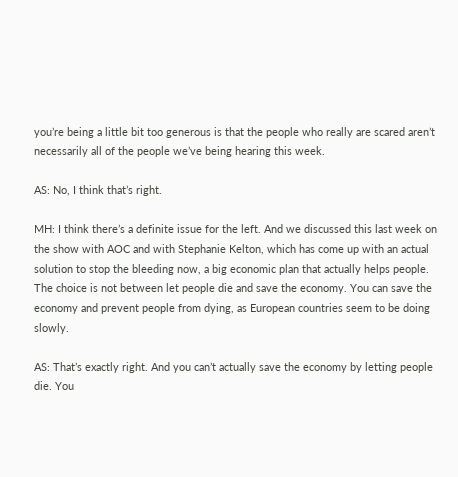you’re being a little bit too generous is that the people who really are scared aren’t necessarily all of the people we’ve being hearing this week.

AS: No, I think that’s right.

MH: I think there’s a definite issue for the left. And we discussed this last week on the show with AOC and with Stephanie Kelton, which has come up with an actual solution to stop the bleeding now, a big economic plan that actually helps people. The choice is not between let people die and save the economy. You can save the economy and prevent people from dying, as European countries seem to be doing slowly.

AS: That’s exactly right. And you can’t actually save the economy by letting people die. You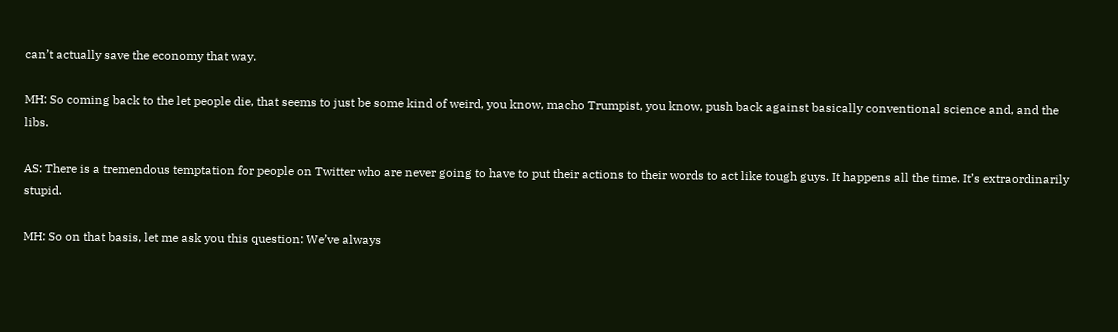can’t actually save the economy that way.

MH: So coming back to the let people die, that seems to just be some kind of weird, you know, macho Trumpist, you know, push back against basically conventional science and, and the libs.

AS: There is a tremendous temptation for people on Twitter who are never going to have to put their actions to their words to act like tough guys. It happens all the time. It’s extraordinarily stupid.

MH: So on that basis, let me ask you this question: We’ve always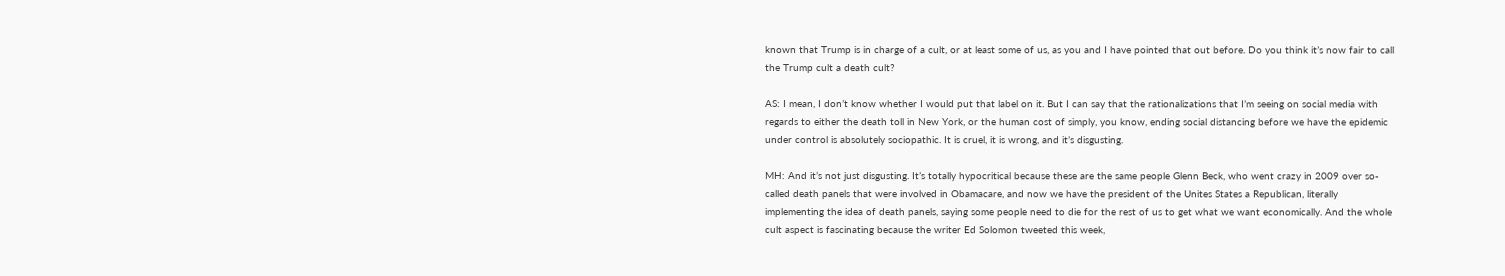known that Trump is in charge of a cult, or at least some of us, as you and I have pointed that out before. Do you think it’s now fair to call the Trump cult a death cult?

AS: I mean, I don’t know whether I would put that label on it. But I can say that the rationalizations that I’m seeing on social media with regards to either the death toll in New York, or the human cost of simply, you know, ending social distancing before we have the epidemic under control is absolutely sociopathic. It is cruel, it is wrong, and it’s disgusting.

MH: And it’s not just disgusting. It’s totally hypocritical because these are the same people Glenn Beck, who went crazy in 2009 over so-called death panels that were involved in Obamacare, and now we have the president of the Unites States a Republican, literally implementing the idea of death panels, saying some people need to die for the rest of us to get what we want economically. And the whole cult aspect is fascinating because the writer Ed Solomon tweeted this week,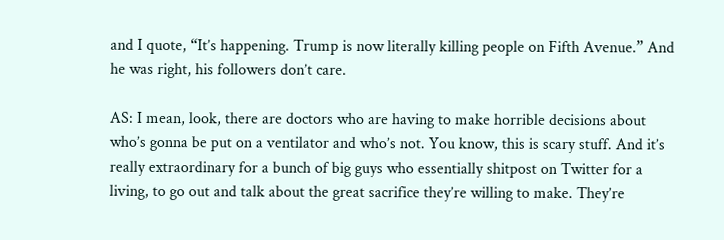and I quote, “It’s happening. Trump is now literally killing people on Fifth Avenue.” And he was right, his followers don’t care.

AS: I mean, look, there are doctors who are having to make horrible decisions about who’s gonna be put on a ventilator and who’s not. You know, this is scary stuff. And it’s really extraordinary for a bunch of big guys who essentially shitpost on Twitter for a living, to go out and talk about the great sacrifice they’re willing to make. They’re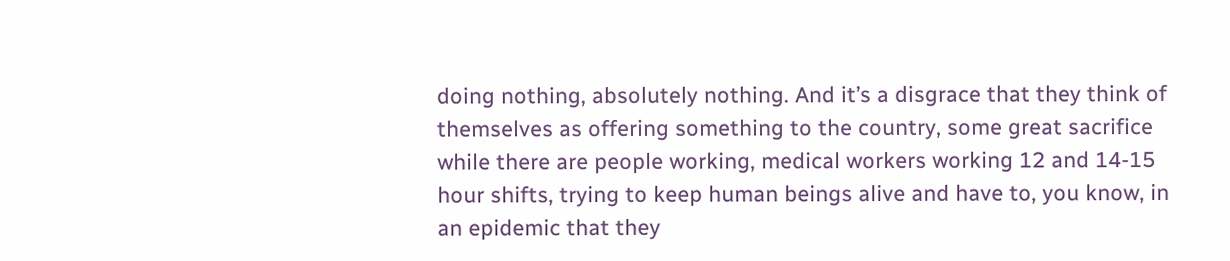doing nothing, absolutely nothing. And it’s a disgrace that they think of themselves as offering something to the country, some great sacrifice while there are people working, medical workers working 12 and 14-15 hour shifts, trying to keep human beings alive and have to, you know, in an epidemic that they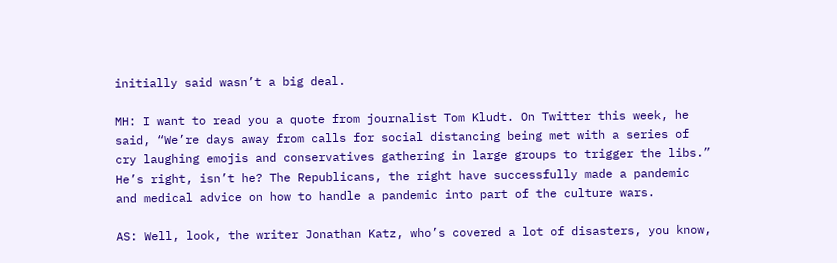initially said wasn’t a big deal.

MH: I want to read you a quote from journalist Tom Kludt. On Twitter this week, he said, “We’re days away from calls for social distancing being met with a series of cry laughing emojis and conservatives gathering in large groups to trigger the libs.” He’s right, isn’t he? The Republicans, the right have successfully made a pandemic and medical advice on how to handle a pandemic into part of the culture wars.

AS: Well, look, the writer Jonathan Katz, who’s covered a lot of disasters, you know,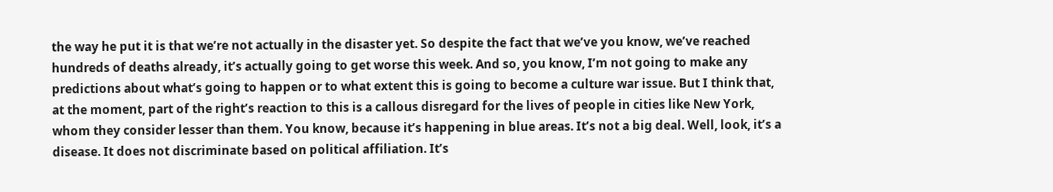the way he put it is that we’re not actually in the disaster yet. So despite the fact that we’ve you know, we’ve reached hundreds of deaths already, it’s actually going to get worse this week. And so, you know, I’m not going to make any predictions about what’s going to happen or to what extent this is going to become a culture war issue. But I think that, at the moment, part of the right’s reaction to this is a callous disregard for the lives of people in cities like New York, whom they consider lesser than them. You know, because it’s happening in blue areas. It’s not a big deal. Well, look, it’s a disease. It does not discriminate based on political affiliation. It’s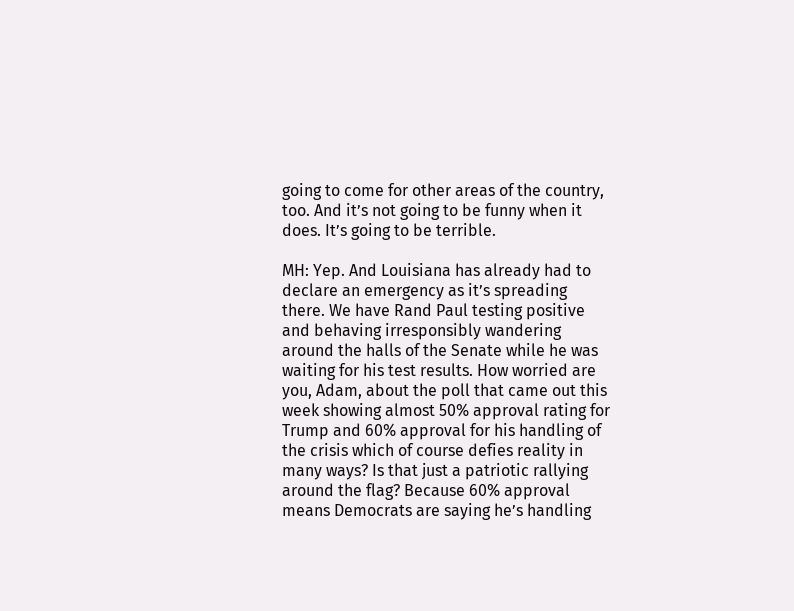going to come for other areas of the country, too. And it’s not going to be funny when it does. It’s going to be terrible.

MH: Yep. And Louisiana has already had to declare an emergency as it’s spreading there. We have Rand Paul testing positive and behaving irresponsibly wandering around the halls of the Senate while he was waiting for his test results. How worried are you, Adam, about the poll that came out this week showing almost 50% approval rating for Trump and 60% approval for his handling of the crisis which of course defies reality in many ways? Is that just a patriotic rallying around the flag? Because 60% approval means Democrats are saying he’s handling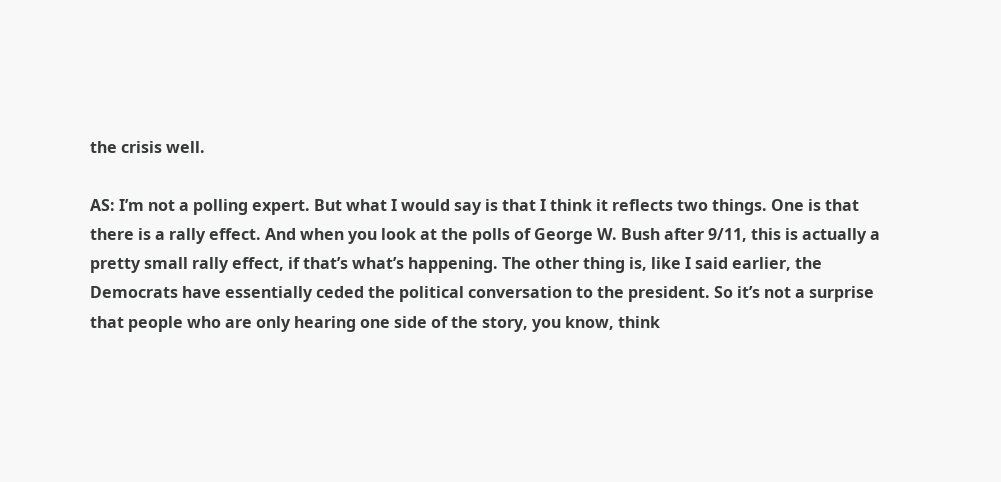the crisis well.

AS: I’m not a polling expert. But what I would say is that I think it reflects two things. One is that there is a rally effect. And when you look at the polls of George W. Bush after 9/11, this is actually a pretty small rally effect, if that’s what’s happening. The other thing is, like I said earlier, the Democrats have essentially ceded the political conversation to the president. So it’s not a surprise that people who are only hearing one side of the story, you know, think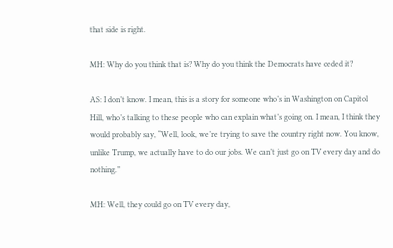that side is right.

MH: Why do you think that is? Why do you think the Democrats have ceded it?

AS: I don’t know. I mean, this is a story for someone who’s in Washington on Capitol Hill, who’s talking to these people who can explain what’s going on. I mean, I think they would probably say, “Well, look, we’re trying to save the country right now. You know, unlike Trump, we actually have to do our jobs. We can’t just go on TV every day and do nothing.”

MH: Well, they could go on TV every day,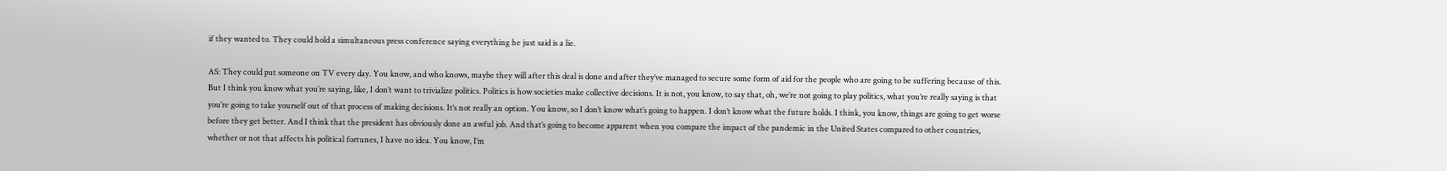if they wanted to. They could hold a simultaneous press conference saying everything he just said is a lie.

AS: They could put someone on TV every day. You know, and who knows, maybe they will after this deal is done and after they’ve managed to secure some form of aid for the people who are going to be suffering because of this. But I think you know what you’re saying, like, I don’t want to trivialize politics. Politics is how societies make collective decisions. It is not, you know, to say that, oh, we’re not going to play politics, what you’re really saying is that you’re going to take yourself out of that process of making decisions. It’s not really an option. You know, so I don’t know what’s going to happen. I don’t know what the future holds. I think, you know, things are going to get worse before they get better. And I think that the president has obviously done an awful job. And that’s going to become apparent when you compare the impact of the pandemic in the United States compared to other countries, whether or not that affects his political fortunes, I have no idea. You know, I’m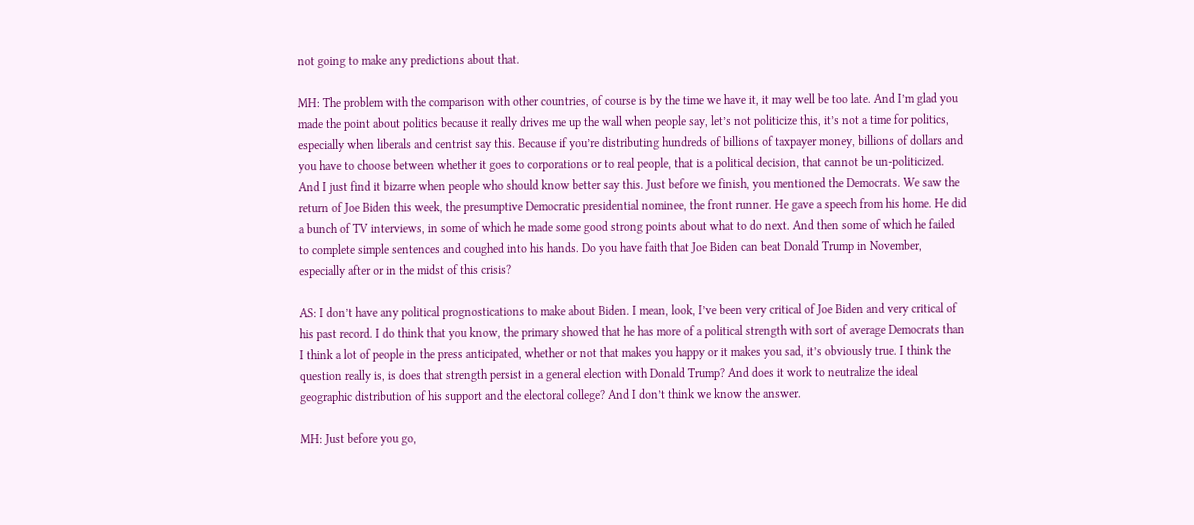not going to make any predictions about that.

MH: The problem with the comparison with other countries, of course is by the time we have it, it may well be too late. And I’m glad you made the point about politics because it really drives me up the wall when people say, let’s not politicize this, it’s not a time for politics, especially when liberals and centrist say this. Because if you’re distributing hundreds of billions of taxpayer money, billions of dollars and you have to choose between whether it goes to corporations or to real people, that is a political decision, that cannot be un-politicized. And I just find it bizarre when people who should know better say this. Just before we finish, you mentioned the Democrats. We saw the return of Joe Biden this week, the presumptive Democratic presidential nominee, the front runner. He gave a speech from his home. He did a bunch of TV interviews, in some of which he made some good strong points about what to do next. And then some of which he failed to complete simple sentences and coughed into his hands. Do you have faith that Joe Biden can beat Donald Trump in November, especially after or in the midst of this crisis?

AS: I don’t have any political prognostications to make about Biden. I mean, look, I’ve been very critical of Joe Biden and very critical of his past record. I do think that you know, the primary showed that he has more of a political strength with sort of average Democrats than I think a lot of people in the press anticipated, whether or not that makes you happy or it makes you sad, it’s obviously true. I think the question really is, is does that strength persist in a general election with Donald Trump? And does it work to neutralize the ideal geographic distribution of his support and the electoral college? And I don’t think we know the answer.

MH: Just before you go,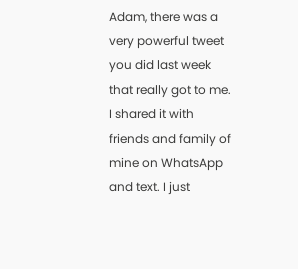Adam, there was a very powerful tweet you did last week that really got to me. I shared it with friends and family of mine on WhatsApp and text. I just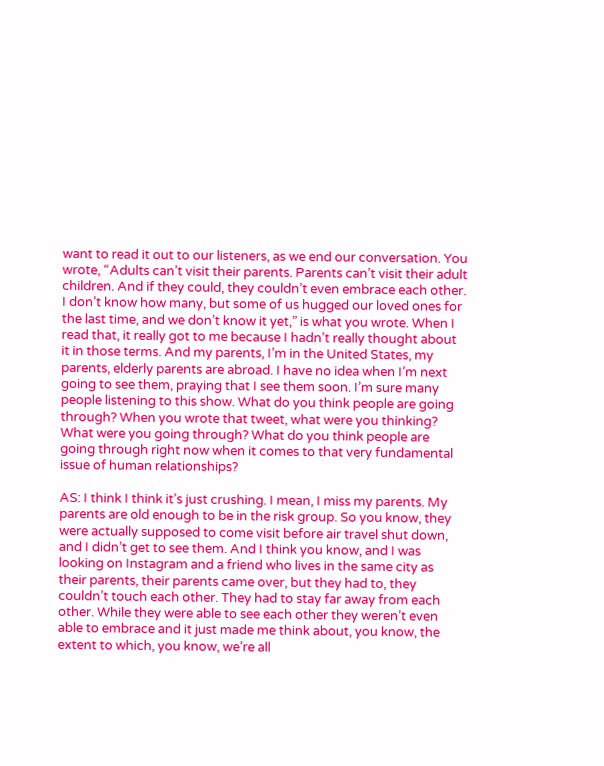want to read it out to our listeners, as we end our conversation. You wrote, “Adults can’t visit their parents. Parents can’t visit their adult children. And if they could, they couldn’t even embrace each other. I don’t know how many, but some of us hugged our loved ones for the last time, and we don’t know it yet,” is what you wrote. When I read that, it really got to me because I hadn’t really thought about it in those terms. And my parents, I’m in the United States, my parents, elderly parents are abroad. I have no idea when I’m next going to see them, praying that I see them soon. I’m sure many people listening to this show. What do you think people are going through? When you wrote that tweet, what were you thinking? What were you going through? What do you think people are going through right now when it comes to that very fundamental issue of human relationships?

AS: I think I think it’s just crushing. I mean, I miss my parents. My parents are old enough to be in the risk group. So you know, they were actually supposed to come visit before air travel shut down, and I didn’t get to see them. And I think you know, and I was looking on Instagram and a friend who lives in the same city as their parents, their parents came over, but they had to, they couldn’t touch each other. They had to stay far away from each other. While they were able to see each other they weren’t even able to embrace and it just made me think about, you know, the extent to which, you know, we’re all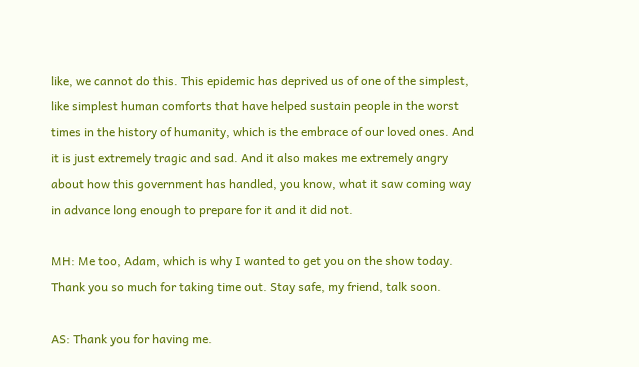like, we cannot do this. This epidemic has deprived us of one of the simplest, like simplest human comforts that have helped sustain people in the worst times in the history of humanity, which is the embrace of our loved ones. And it is just extremely tragic and sad. And it also makes me extremely angry about how this government has handled, you know, what it saw coming way in advance long enough to prepare for it and it did not.

MH: Me too, Adam, which is why I wanted to get you on the show today. Thank you so much for taking time out. Stay safe, my friend, talk soon.

AS: Thank you for having me.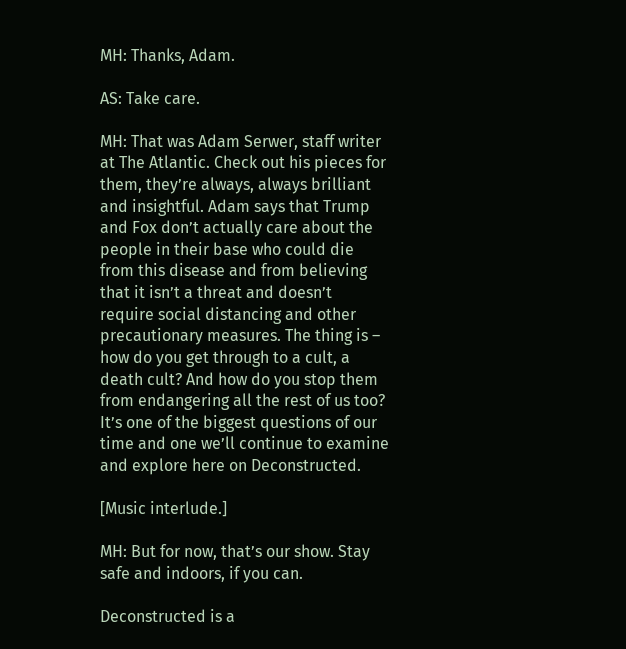MH: Thanks, Adam.

AS: Take care.

MH: That was Adam Serwer, staff writer at The Atlantic. Check out his pieces for them, they’re always, always brilliant and insightful. Adam says that Trump and Fox don’t actually care about the people in their base who could die from this disease and from believing that it isn’t a threat and doesn’t require social distancing and other precautionary measures. The thing is – how do you get through to a cult, a death cult? And how do you stop them from endangering all the rest of us too? It’s one of the biggest questions of our time and one we’ll continue to examine and explore here on Deconstructed.

[Music interlude.]

MH: But for now, that’s our show. Stay safe and indoors, if you can.

Deconstructed is a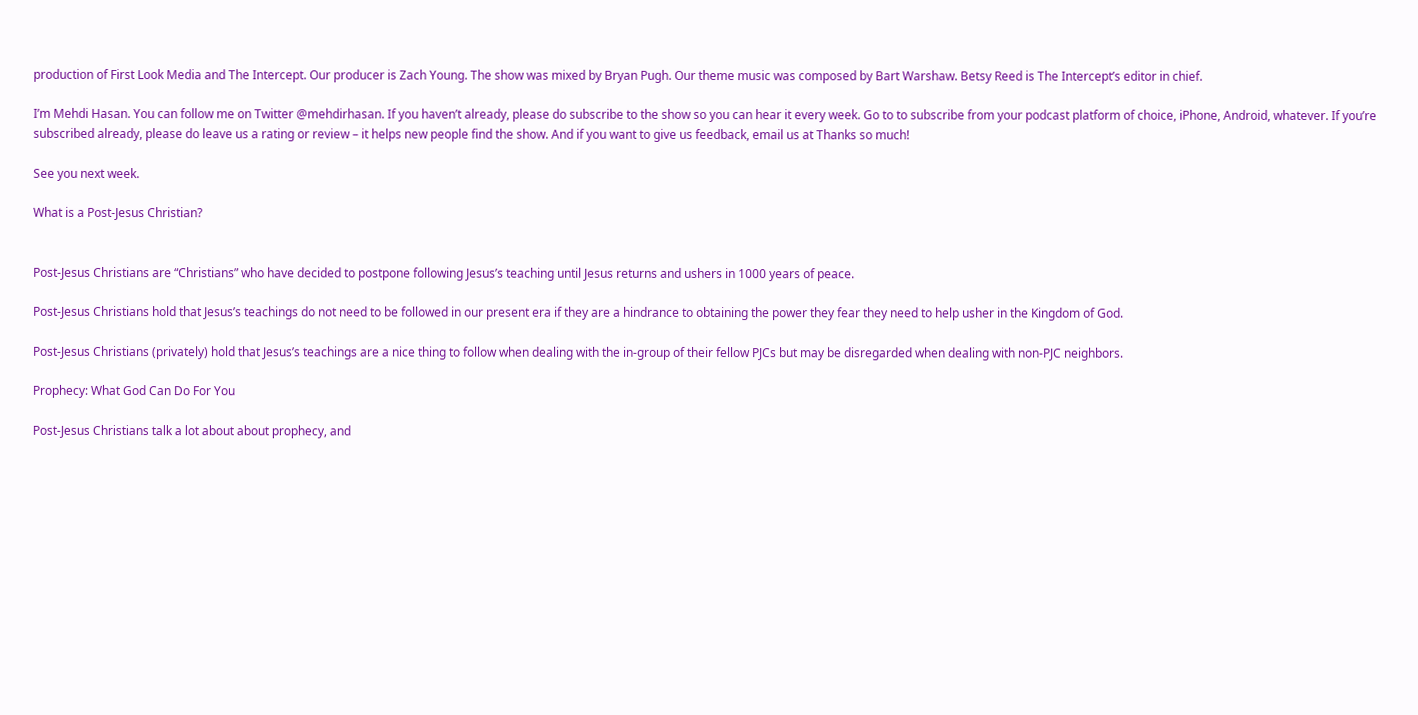production of First Look Media and The Intercept. Our producer is Zach Young. The show was mixed by Bryan Pugh. Our theme music was composed by Bart Warshaw. Betsy Reed is The Intercept’s editor in chief.

I’m Mehdi Hasan. You can follow me on Twitter @mehdirhasan. If you haven’t already, please do subscribe to the show so you can hear it every week. Go to to subscribe from your podcast platform of choice, iPhone, Android, whatever. If you’re subscribed already, please do leave us a rating or review – it helps new people find the show. And if you want to give us feedback, email us at Thanks so much!

See you next week.

What is a Post-Jesus Christian?


Post-Jesus Christians are “Christians” who have decided to postpone following Jesus’s teaching until Jesus returns and ushers in 1000 years of peace.

Post-Jesus Christians hold that Jesus’s teachings do not need to be followed in our present era if they are a hindrance to obtaining the power they fear they need to help usher in the Kingdom of God.

Post-Jesus Christians (privately) hold that Jesus’s teachings are a nice thing to follow when dealing with the in-group of their fellow PJCs but may be disregarded when dealing with non-PJC neighbors.

Prophecy: What God Can Do For You

Post-Jesus Christians talk a lot about about prophecy, and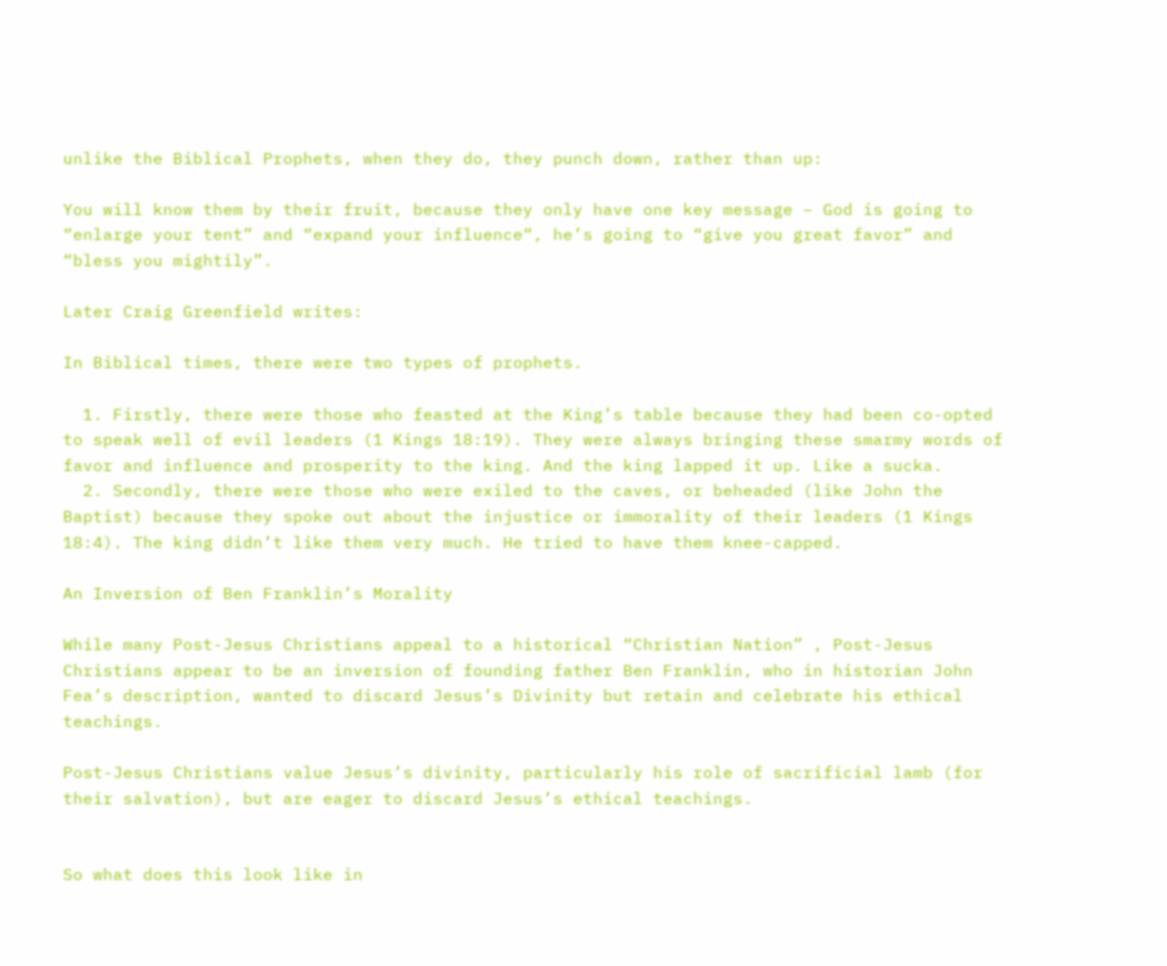unlike the Biblical Prophets, when they do, they punch down, rather than up:

You will know them by their fruit, because they only have one key message – God is going to “enlarge your tent” and “expand your influence“, he’s going to “give you great favor” and “bless you mightily”.

Later Craig Greenfield writes:

In Biblical times, there were two types of prophets.

  1. Firstly, there were those who feasted at the King’s table because they had been co-opted to speak well of evil leaders (1 Kings 18:19). They were always bringing these smarmy words of favor and influence and prosperity to the king. And the king lapped it up. Like a sucka.
  2. Secondly, there were those who were exiled to the caves, or beheaded (like John the Baptist) because they spoke out about the injustice or immorality of their leaders (1 Kings 18:4). The king didn’t like them very much. He tried to have them knee-capped.

An Inversion of Ben Franklin’s Morality

While many Post-Jesus Christians appeal to a historical “Christian Nation” , Post-Jesus Christians appear to be an inversion of founding father Ben Franklin, who in historian John Fea’s description, wanted to discard Jesus’s Divinity but retain and celebrate his ethical teachings.

Post-Jesus Christians value Jesus’s divinity, particularly his role of sacrificial lamb (for their salvation), but are eager to discard Jesus’s ethical teachings.


So what does this look like in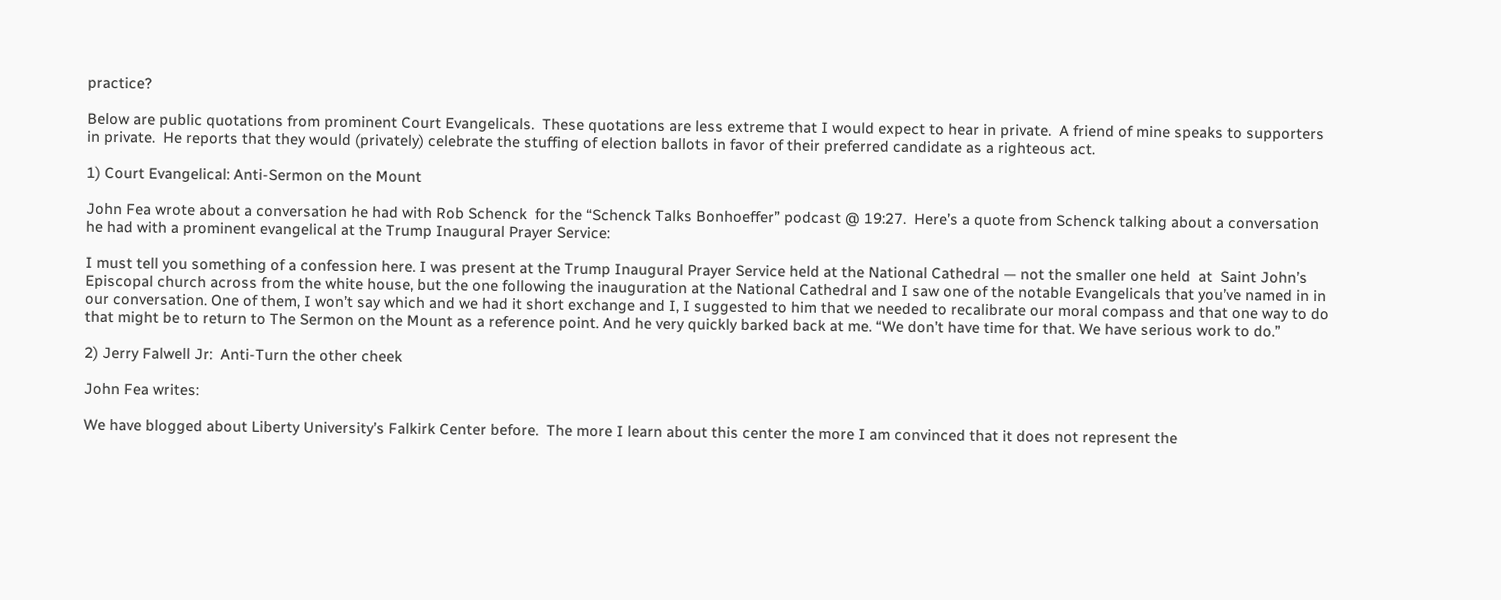practice?

Below are public quotations from prominent Court Evangelicals.  These quotations are less extreme that I would expect to hear in private.  A friend of mine speaks to supporters in private.  He reports that they would (privately) celebrate the stuffing of election ballots in favor of their preferred candidate as a righteous act.

1) Court Evangelical: Anti-Sermon on the Mount

John Fea wrote about a conversation he had with Rob Schenck  for the “Schenck Talks Bonhoeffer” podcast @ 19:27.  Here’s a quote from Schenck talking about a conversation he had with a prominent evangelical at the Trump Inaugural Prayer Service:

I must tell you something of a confession here. I was present at the Trump Inaugural Prayer Service held at the National Cathedral — not the smaller one held  at  Saint John’s Episcopal church across from the white house, but the one following the inauguration at the National Cathedral and I saw one of the notable Evangelicals that you’ve named in in our conversation. One of them, I won’t say which and we had it short exchange and I, I suggested to him that we needed to recalibrate our moral compass and that one way to do that might be to return to The Sermon on the Mount as a reference point. And he very quickly barked back at me. “We don’t have time for that. We have serious work to do.”

2) Jerry Falwell Jr:  Anti-Turn the other cheek

John Fea writes:

We have blogged about Liberty University’s Falkirk Center before.  The more I learn about this center the more I am convinced that it does not represent the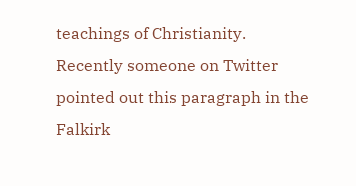teachings of Christianity.   Recently someone on Twitter pointed out this paragraph in the Falkirk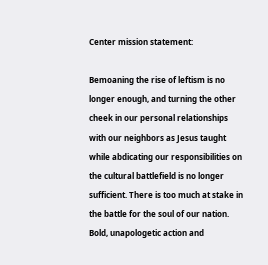Center mission statement:

Bemoaning the rise of leftism is no longer enough, and turning the other cheek in our personal relationships with our neighbors as Jesus taught while abdicating our responsibilities on the cultural battlefield is no longer sufficient. There is too much at stake in the battle for the soul of our nation. Bold, unapologetic action and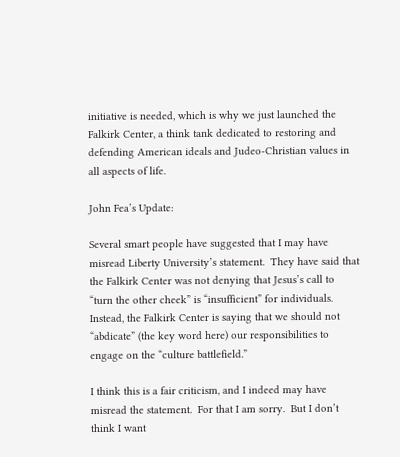initiative is needed, which is why we just launched the Falkirk Center, a think tank dedicated to restoring and defending American ideals and Judeo-Christian values in all aspects of life.

John Fea’s Update:

Several smart people have suggested that I may have misread Liberty University’s statement.  They have said that the Falkirk Center was not denying that Jesus’s call to “turn the other cheek” is “insufficient” for individuals.  Instead, the Falkirk Center is saying that we should not “abdicate” (the key word here) our responsibilities to engage on the “culture battlefield.”

I think this is a fair criticism, and I indeed may have misread the statement.  For that I am sorry.  But I don’t think I want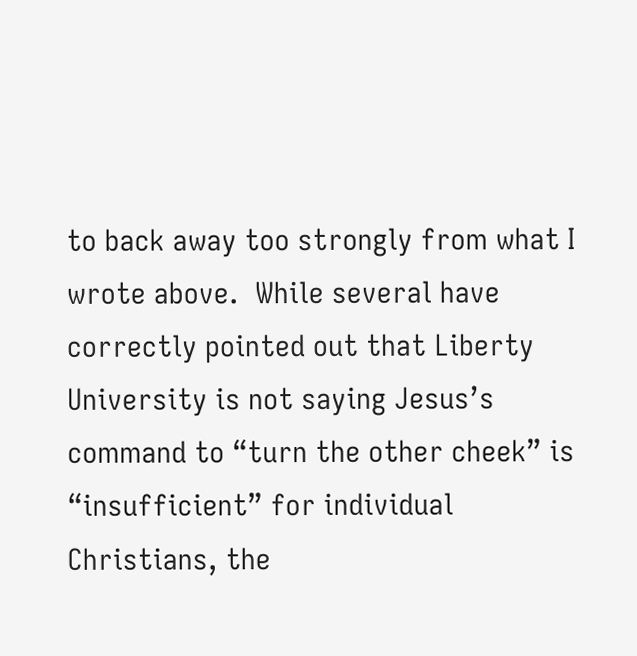to back away too strongly from what I wrote above.  While several have correctly pointed out that Liberty University is not saying Jesus’s command to “turn the other cheek” is “insufficient” for individual Christians, the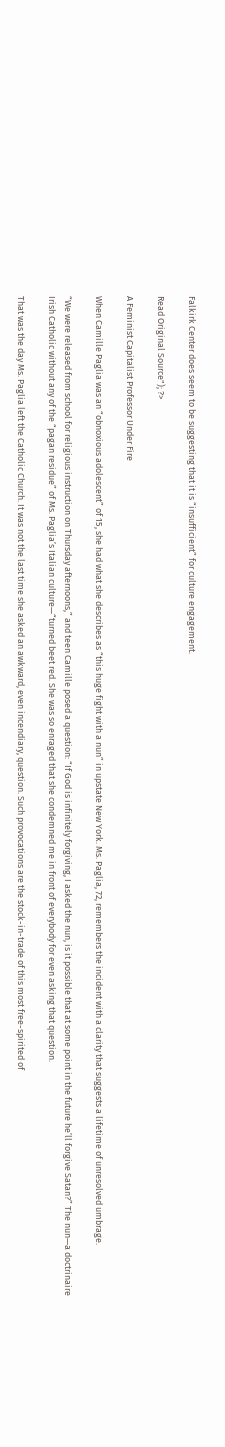Falkirk Center does seem to be suggesting that it is “insufficient” for culture engagement.

Read Original Source"); ?>

A Feminist Capitalist Professor Under Fire

When Camille Paglia was an “obnoxious adolescent” of 15, she had what she describes as “this huge fight with a nun” in upstate New York. Ms. Paglia, 72, remembers the incident with a clarity that suggests a lifetime of unresolved umbrage.

“We were released from school for religious instruction on Thursday afternoons,” and teen Camille posed a question: “If God is infinitely forgiving, I asked the nun, is it possible that at some point in the future he’ll forgive Satan?” The nun—a doctrinaire Irish Catholic without any of the “pagan residue” of Ms. Paglia’s Italian culture—“turned beet red. She was so enraged that she condemned me in front of everybody for even asking that question.

That was the day Ms. Paglia left the Catholic Church. It was not the last time she asked an awkward, even incendiary, question. Such provocations are the stock-in-trade of this most free-spirited of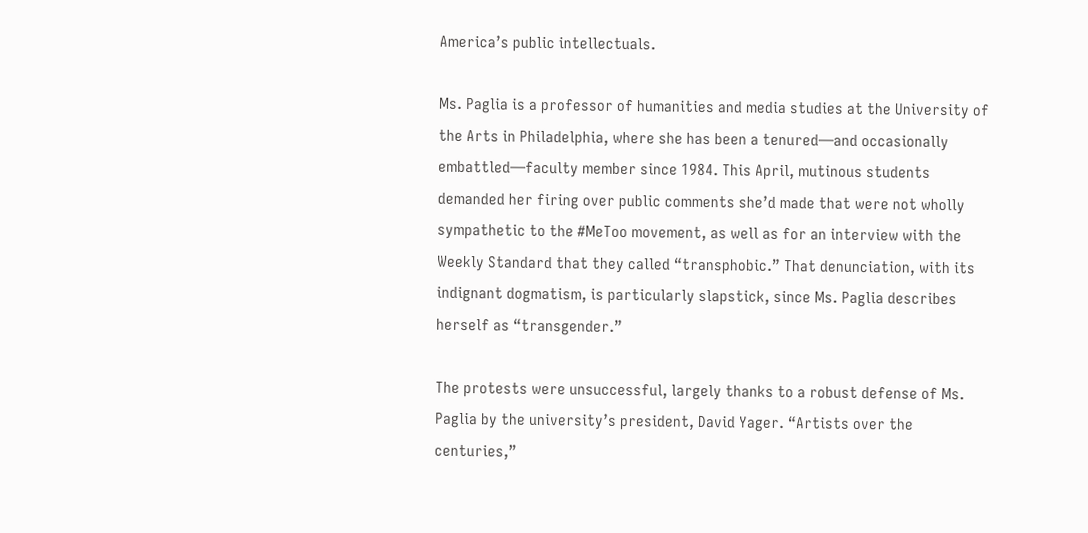America’s public intellectuals.

Ms. Paglia is a professor of humanities and media studies at the University of the Arts in Philadelphia, where she has been a tenured—and occasionally embattled—faculty member since 1984. This April, mutinous students demanded her firing over public comments she’d made that were not wholly sympathetic to the #MeToo movement, as well as for an interview with the Weekly Standard that they called “transphobic.” That denunciation, with its indignant dogmatism, is particularly slapstick, since Ms. Paglia describes herself as “transgender.”

The protests were unsuccessful, largely thanks to a robust defense of Ms. Paglia by the university’s president, David Yager. “Artists over the centuries,”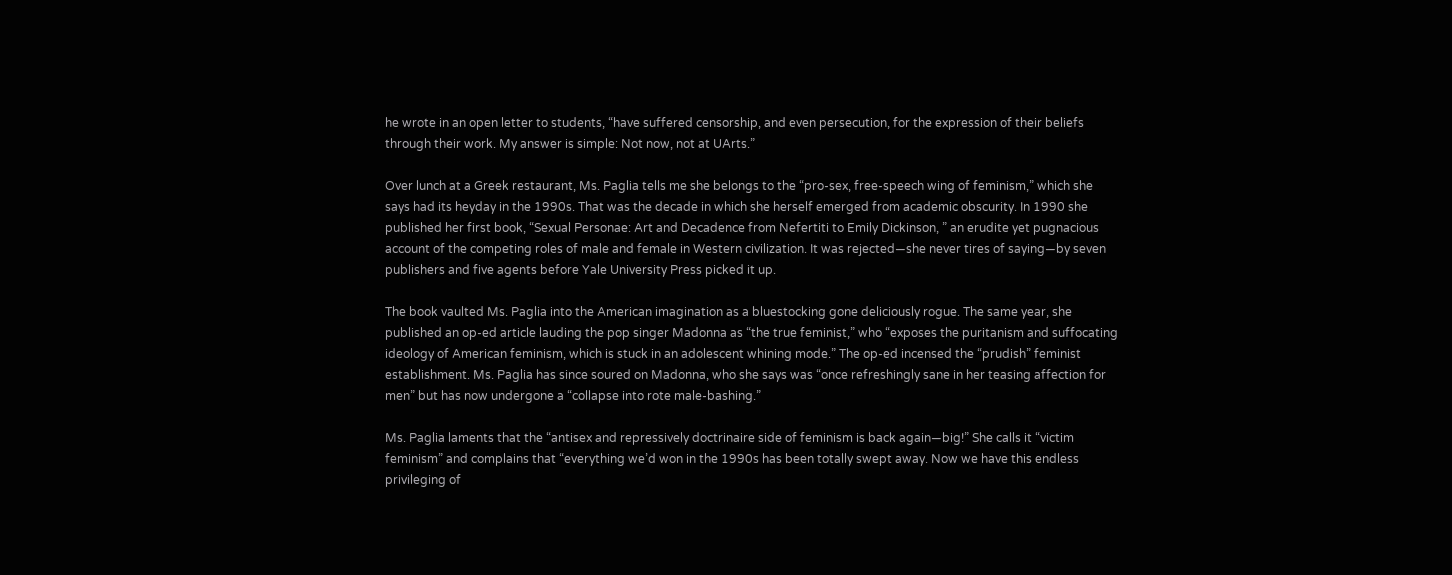he wrote in an open letter to students, “have suffered censorship, and even persecution, for the expression of their beliefs through their work. My answer is simple: Not now, not at UArts.”

Over lunch at a Greek restaurant, Ms. Paglia tells me she belongs to the “pro-sex, free-speech wing of feminism,” which she says had its heyday in the 1990s. That was the decade in which she herself emerged from academic obscurity. In 1990 she published her first book, “Sexual Personae: Art and Decadence from Nefertiti to Emily Dickinson, ” an erudite yet pugnacious account of the competing roles of male and female in Western civilization. It was rejected—she never tires of saying—by seven publishers and five agents before Yale University Press picked it up.

The book vaulted Ms. Paglia into the American imagination as a bluestocking gone deliciously rogue. The same year, she published an op-ed article lauding the pop singer Madonna as “the true feminist,” who “exposes the puritanism and suffocating ideology of American feminism, which is stuck in an adolescent whining mode.” The op-ed incensed the “prudish” feminist establishment. Ms. Paglia has since soured on Madonna, who she says was “once refreshingly sane in her teasing affection for men” but has now undergone a “collapse into rote male-bashing.”

Ms. Paglia laments that the “antisex and repressively doctrinaire side of feminism is back again—big!” She calls it “victim feminism” and complains that “everything we’d won in the 1990s has been totally swept away. Now we have this endless privileging of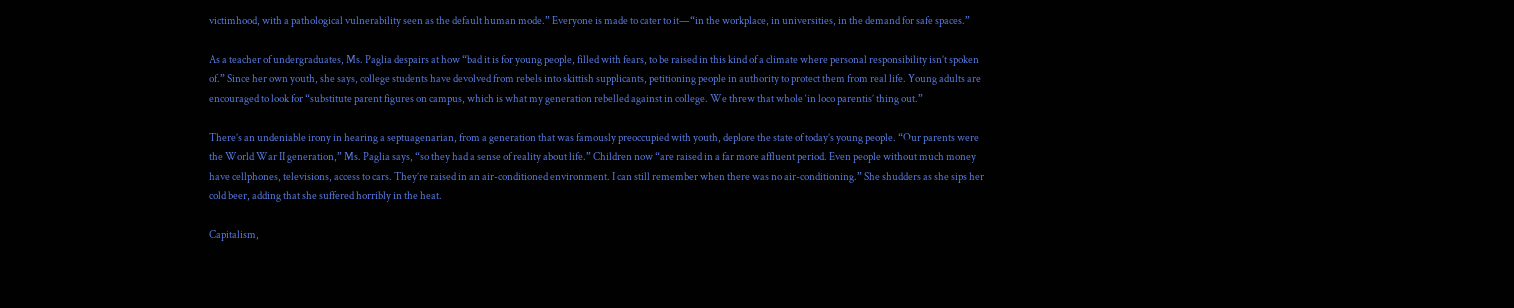victimhood, with a pathological vulnerability seen as the default human mode.” Everyone is made to cater to it—“in the workplace, in universities, in the demand for safe spaces.”

As a teacher of undergraduates, Ms. Paglia despairs at how “bad it is for young people, filled with fears, to be raised in this kind of a climate where personal responsibility isn’t spoken of.” Since her own youth, she says, college students have devolved from rebels into skittish supplicants, petitioning people in authority to protect them from real life. Young adults are encouraged to look for “substitute parent figures on campus, which is what my generation rebelled against in college. We threw that whole ‘in loco parentis’ thing out.”

There’s an undeniable irony in hearing a septuagenarian, from a generation that was famously preoccupied with youth, deplore the state of today’s young people. “Our parents were the World War II generation,” Ms. Paglia says, “so they had a sense of reality about life.” Children now “are raised in a far more affluent period. Even people without much money have cellphones, televisions, access to cars. They’re raised in an air-conditioned environment. I can still remember when there was no air-conditioning.” She shudders as she sips her cold beer, adding that she suffered horribly in the heat.

Capitalism,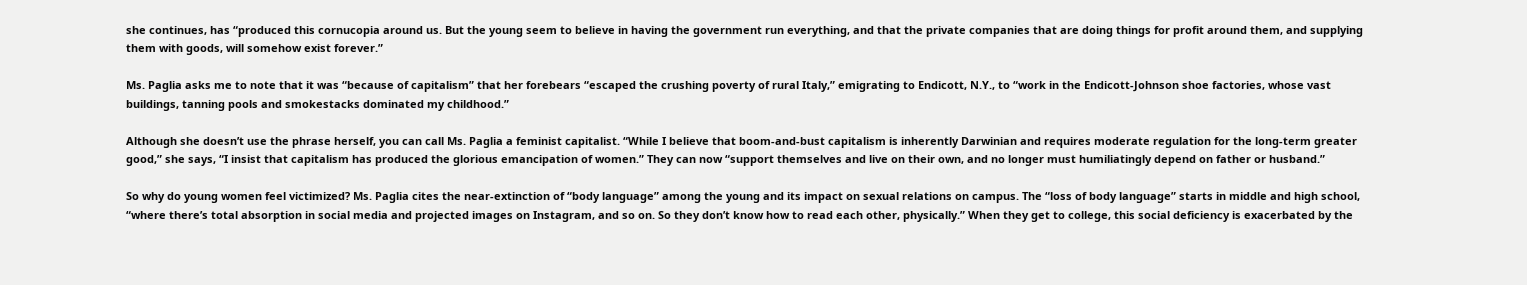she continues, has “produced this cornucopia around us. But the young seem to believe in having the government run everything, and that the private companies that are doing things for profit around them, and supplying them with goods, will somehow exist forever.”

Ms. Paglia asks me to note that it was “because of capitalism” that her forebears “escaped the crushing poverty of rural Italy,” emigrating to Endicott, N.Y., to “work in the Endicott-Johnson shoe factories, whose vast buildings, tanning pools and smokestacks dominated my childhood.”

Although she doesn’t use the phrase herself, you can call Ms. Paglia a feminist capitalist. “While I believe that boom-and-bust capitalism is inherently Darwinian and requires moderate regulation for the long-term greater good,” she says, “I insist that capitalism has produced the glorious emancipation of women.” They can now “support themselves and live on their own, and no longer must humiliatingly depend on father or husband.”

So why do young women feel victimized? Ms. Paglia cites the near-extinction of “body language” among the young and its impact on sexual relations on campus. The “loss of body language” starts in middle and high school, “where there’s total absorption in social media and projected images on Instagram, and so on. So they don’t know how to read each other, physically.” When they get to college, this social deficiency is exacerbated by the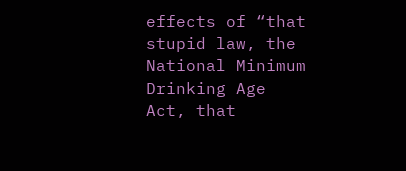effects of “that stupid law, the National Minimum Drinking Age Act, that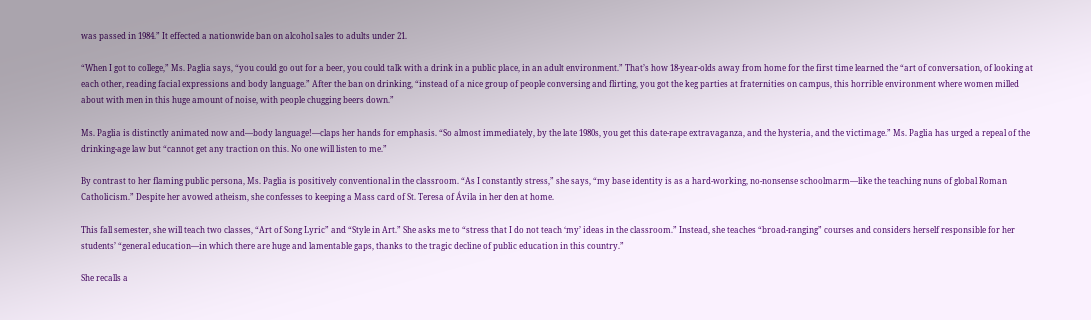was passed in 1984.” It effected a nationwide ban on alcohol sales to adults under 21.

“When I got to college,” Ms. Paglia says, “you could go out for a beer, you could talk with a drink in a public place, in an adult environment.” That’s how 18-year-olds away from home for the first time learned the “art of conversation, of looking at each other, reading facial expressions and body language.” After the ban on drinking, “instead of a nice group of people conversing and flirting, you got the keg parties at fraternities on campus, this horrible environment where women milled about with men in this huge amount of noise, with people chugging beers down.”

Ms. Paglia is distinctly animated now and—body language!—claps her hands for emphasis. “So almost immediately, by the late 1980s, you get this date-rape extravaganza, and the hysteria, and the victimage.” Ms. Paglia has urged a repeal of the drinking-age law but “cannot get any traction on this. No one will listen to me.”

By contrast to her flaming public persona, Ms. Paglia is positively conventional in the classroom. “As I constantly stress,” she says, “my base identity is as a hard-working, no-nonsense schoolmarm—like the teaching nuns of global Roman Catholicism.” Despite her avowed atheism, she confesses to keeping a Mass card of St. Teresa of Ávila in her den at home.

This fall semester, she will teach two classes, “Art of Song Lyric” and “Style in Art.” She asks me to “stress that I do not teach ‘my’ ideas in the classroom.” Instead, she teaches “broad-ranging” courses and considers herself responsible for her students’ “general education—in which there are huge and lamentable gaps, thanks to the tragic decline of public education in this country.”

She recalls a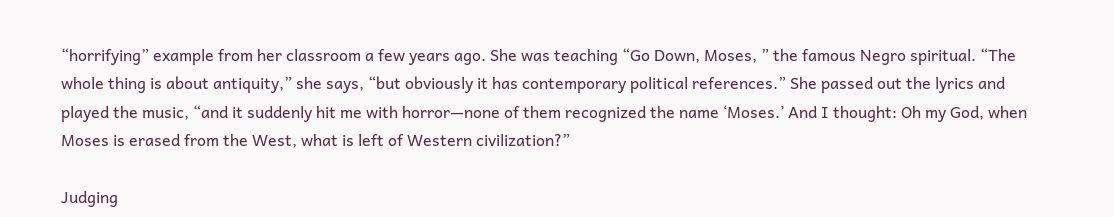“horrifying” example from her classroom a few years ago. She was teaching “Go Down, Moses, ” the famous Negro spiritual. “The whole thing is about antiquity,” she says, “but obviously it has contemporary political references.” She passed out the lyrics and played the music, “and it suddenly hit me with horror—none of them recognized the name ‘Moses.’ And I thought: Oh my God, when Moses is erased from the West, what is left of Western civilization?”

Judging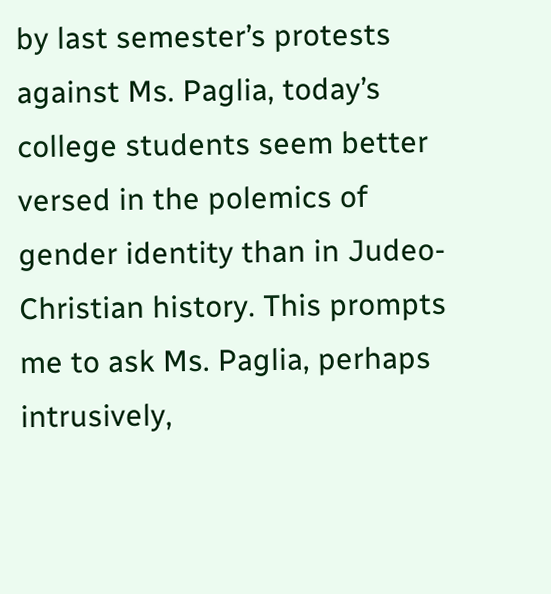by last semester’s protests against Ms. Paglia, today’s college students seem better versed in the polemics of gender identity than in Judeo-Christian history. This prompts me to ask Ms. Paglia, perhaps intrusively,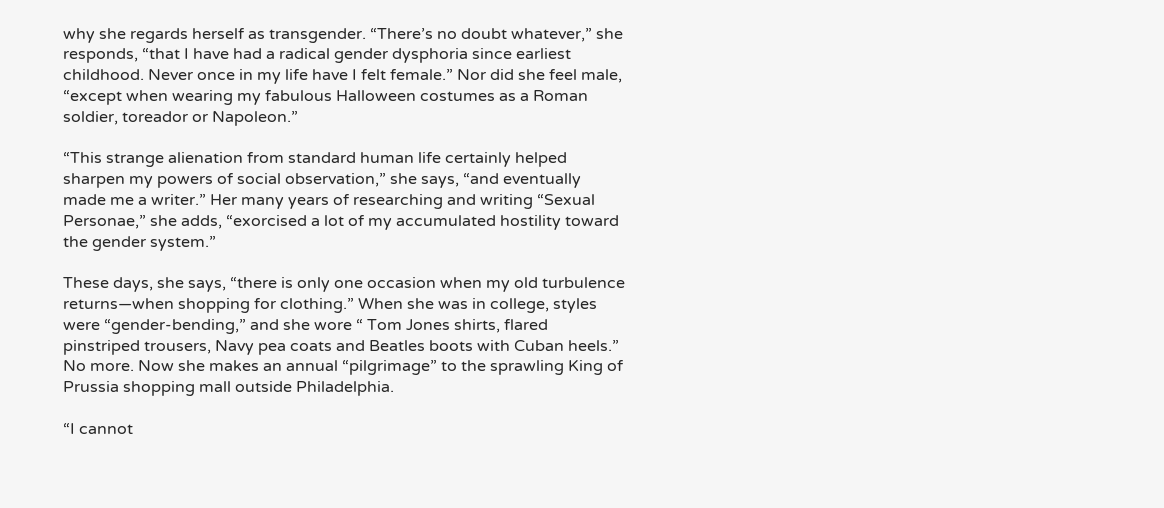why she regards herself as transgender. “There’s no doubt whatever,” she responds, “that I have had a radical gender dysphoria since earliest childhood. Never once in my life have I felt female.” Nor did she feel male, “except when wearing my fabulous Halloween costumes as a Roman soldier, toreador or Napoleon.”

“This strange alienation from standard human life certainly helped sharpen my powers of social observation,” she says, “and eventually made me a writer.” Her many years of researching and writing “Sexual Personae,” she adds, “exorcised a lot of my accumulated hostility toward the gender system.”

These days, she says, “there is only one occasion when my old turbulence returns—when shopping for clothing.” When she was in college, styles were “gender-bending,” and she wore “ Tom Jones shirts, flared pinstriped trousers, Navy pea coats and Beatles boots with Cuban heels.” No more. Now she makes an annual “pilgrimage” to the sprawling King of Prussia shopping mall outside Philadelphia.

“I cannot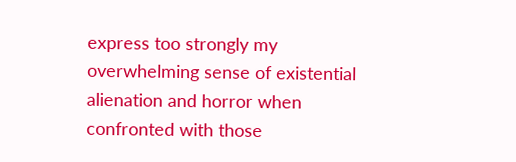express too strongly my overwhelming sense of existential alienation and horror when confronted with those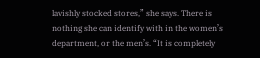lavishly stocked stores,” she says. There is nothing she can identify with in the women’s department, or the men’s. “It is completely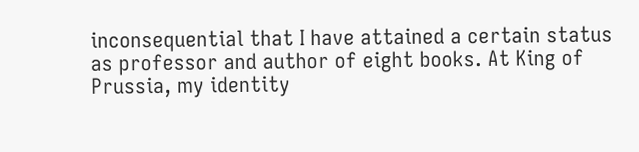inconsequential that I have attained a certain status as professor and author of eight books. At King of Prussia, my identity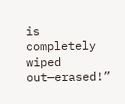is completely wiped out—erased!”